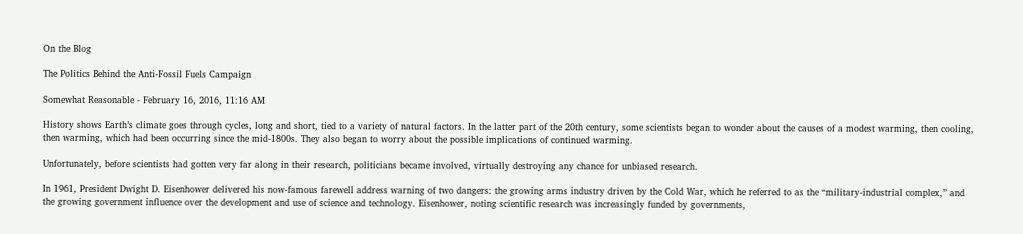On the Blog

The Politics Behind the Anti-Fossil Fuels Campaign

Somewhat Reasonable - February 16, 2016, 11:16 AM

History shows Earth’s climate goes through cycles, long and short, tied to a variety of natural factors. In the latter part of the 20th century, some scientists began to wonder about the causes of a modest warming, then cooling, then warming, which had been occurring since the mid-1800s. They also began to worry about the possible implications of continued warming.

Unfortunately, before scientists had gotten very far along in their research, politicians became involved, virtually destroying any chance for unbiased research.

In 1961, President Dwight D. Eisenhower delivered his now-famous farewell address warning of two dangers: the growing arms industry driven by the Cold War, which he referred to as the “military-industrial complex,” and the growing government influence over the development and use of science and technology. Eisenhower, noting scientific research was increasingly funded by governments,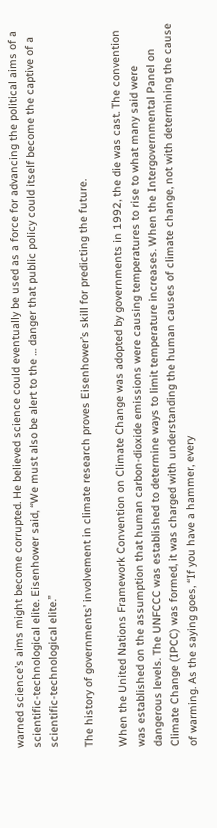warned science’s aims might become corrupted. He believed science could eventually be used as a force for advancing the political aims of a scientific-technological elite. Eisenhower said, “We must also be alert to the … danger that public policy could itself become the captive of a scientific-technological elite.”

The history of governments’ involvement in climate research proves Eisenhower’s skill for predicting the future.

When the United Nations Framework Convention on Climate Change was adopted by governments in 1992, the die was cast. The convention was established on the assumption that human carbon-dioxide emissions were causing temperatures to rise to what many said were dangerous levels. The UNFCCC was established to determine ways to limit temperature increases. When the Intergovernmental Panel on Climate Change (IPCC) was formed, it was charged with understanding the human causes of climate change, not with determining the cause of warming. As the saying goes, “If you have a hammer, every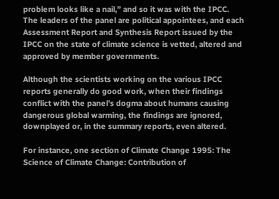problem looks like a nail,” and so it was with the IPCC. The leaders of the panel are political appointees, and each Assessment Report and Synthesis Report issued by the IPCC on the state of climate science is vetted, altered and approved by member governments.

Although the scientists working on the various IPCC reports generally do good work, when their findings conflict with the panel’s dogma about humans causing dangerous global warming, the findings are ignored, downplayed or, in the summary reports, even altered.

For instance, one section of Climate Change 1995: The Science of Climate Change: Contribution of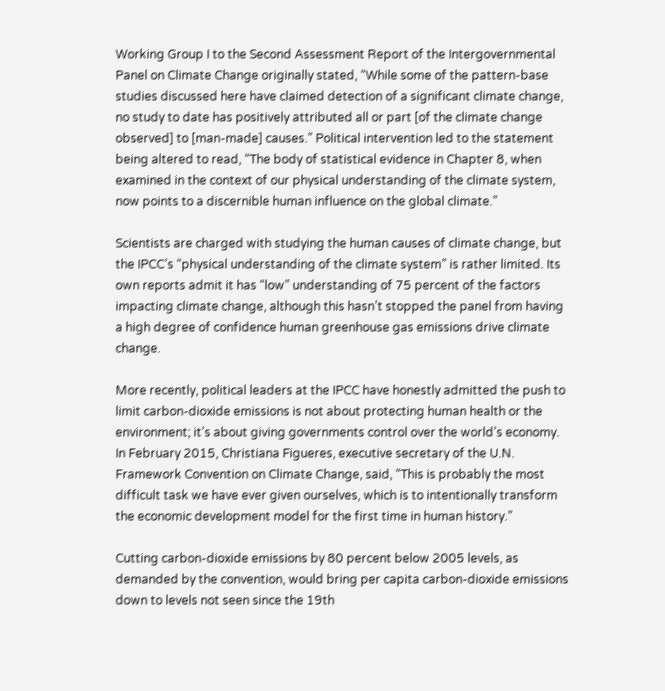Working Group I to the Second Assessment Report of the Intergovernmental Panel on Climate Change originally stated, “While some of the pattern-base studies discussed here have claimed detection of a significant climate change, no study to date has positively attributed all or part [of the climate change observed] to [man-made] causes.” Political intervention led to the statement being altered to read, “The body of statistical evidence in Chapter 8, when examined in the context of our physical understanding of the climate system, now points to a discernible human influence on the global climate.”

Scientists are charged with studying the human causes of climate change, but the IPCC’s “physical understanding of the climate system” is rather limited. Its own reports admit it has “low” understanding of 75 percent of the factors impacting climate change, although this hasn’t stopped the panel from having a high degree of confidence human greenhouse gas emissions drive climate change.

More recently, political leaders at the IPCC have honestly admitted the push to limit carbon-dioxide emissions is not about protecting human health or the environment; it’s about giving governments control over the world’s economy. In February 2015, Christiana Figueres, executive secretary of the U.N. Framework Convention on Climate Change, said, “This is probably the most difficult task we have ever given ourselves, which is to intentionally transform the economic development model for the first time in human history.”

Cutting carbon-dioxide emissions by 80 percent below 2005 levels, as demanded by the convention, would bring per capita carbon-dioxide emissions down to levels not seen since the 19th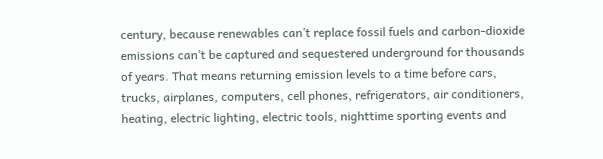century, because renewables can’t replace fossil fuels and carbon-dioxide emissions can’t be captured and sequestered underground for thousands of years. That means returning emission levels to a time before cars, trucks, airplanes, computers, cell phones, refrigerators, air conditioners, heating, electric lighting, electric tools, nighttime sporting events and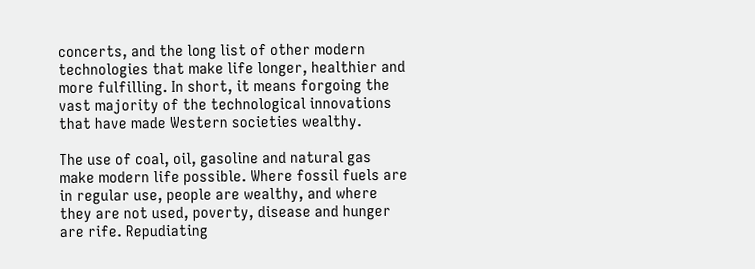concerts, and the long list of other modern technologies that make life longer, healthier and more fulfilling. In short, it means forgoing the vast majority of the technological innovations that have made Western societies wealthy.

The use of coal, oil, gasoline and natural gas make modern life possible. Where fossil fuels are in regular use, people are wealthy, and where they are not used, poverty, disease and hunger are rife. Repudiating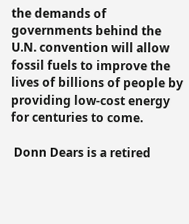the demands of governments behind the U.N. convention will allow fossil fuels to improve the lives of billions of people by providing low-cost energy for centuries to come.

 Donn Dears is a retired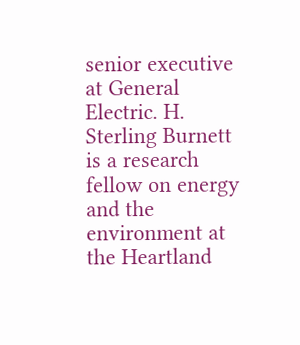senior executive at General Electric. H. Sterling Burnett is a research fellow on energy and the environment at the Heartland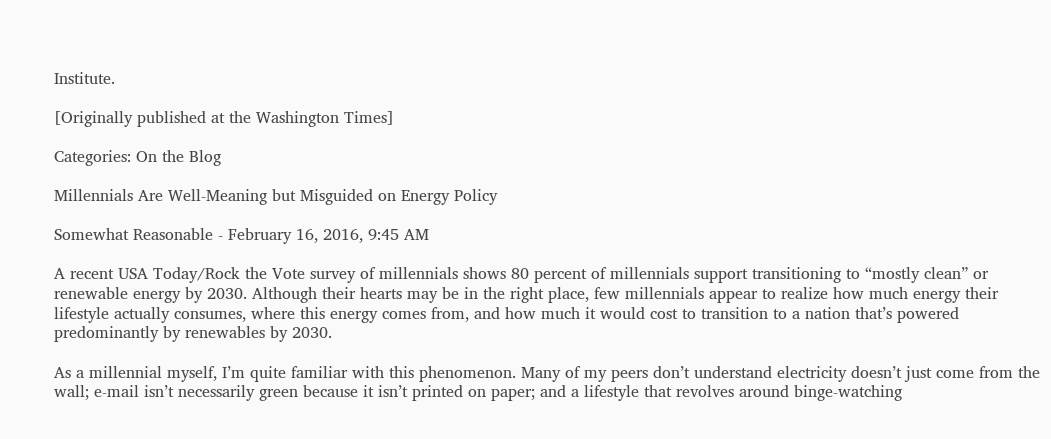Institute.

[Originally published at the Washington Times]

Categories: On the Blog

Millennials Are Well-Meaning but Misguided on Energy Policy

Somewhat Reasonable - February 16, 2016, 9:45 AM

A recent USA Today/Rock the Vote survey of millennials shows 80 percent of millennials support transitioning to “mostly clean” or renewable energy by 2030. Although their hearts may be in the right place, few millennials appear to realize how much energy their lifestyle actually consumes, where this energy comes from, and how much it would cost to transition to a nation that’s powered predominantly by renewables by 2030.

As a millennial myself, I’m quite familiar with this phenomenon. Many of my peers don’t understand electricity doesn’t just come from the wall; e-mail isn’t necessarily green because it isn’t printed on paper; and a lifestyle that revolves around binge-watching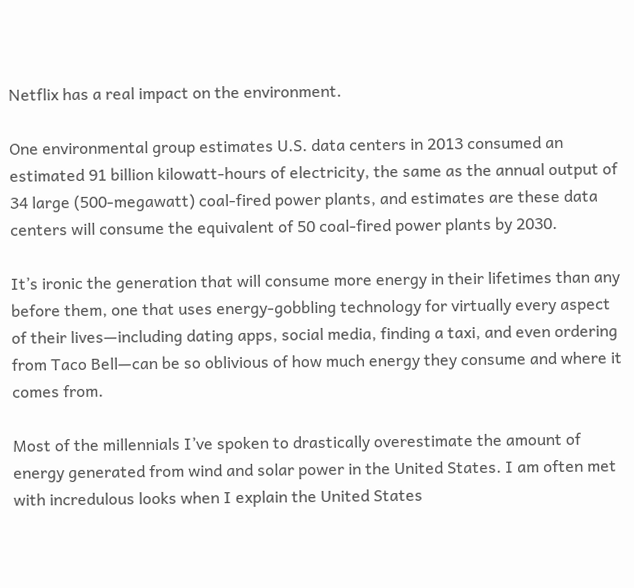Netflix has a real impact on the environment.

One environmental group estimates U.S. data centers in 2013 consumed an estimated 91 billion kilowatt-hours of electricity, the same as the annual output of 34 large (500-megawatt) coal-fired power plants, and estimates are these data centers will consume the equivalent of 50 coal-fired power plants by 2030.

It’s ironic the generation that will consume more energy in their lifetimes than any before them, one that uses energy-gobbling technology for virtually every aspect of their lives—including dating apps, social media, finding a taxi, and even ordering from Taco Bell—can be so oblivious of how much energy they consume and where it comes from.

Most of the millennials I’ve spoken to drastically overestimate the amount of energy generated from wind and solar power in the United States. I am often met with incredulous looks when I explain the United States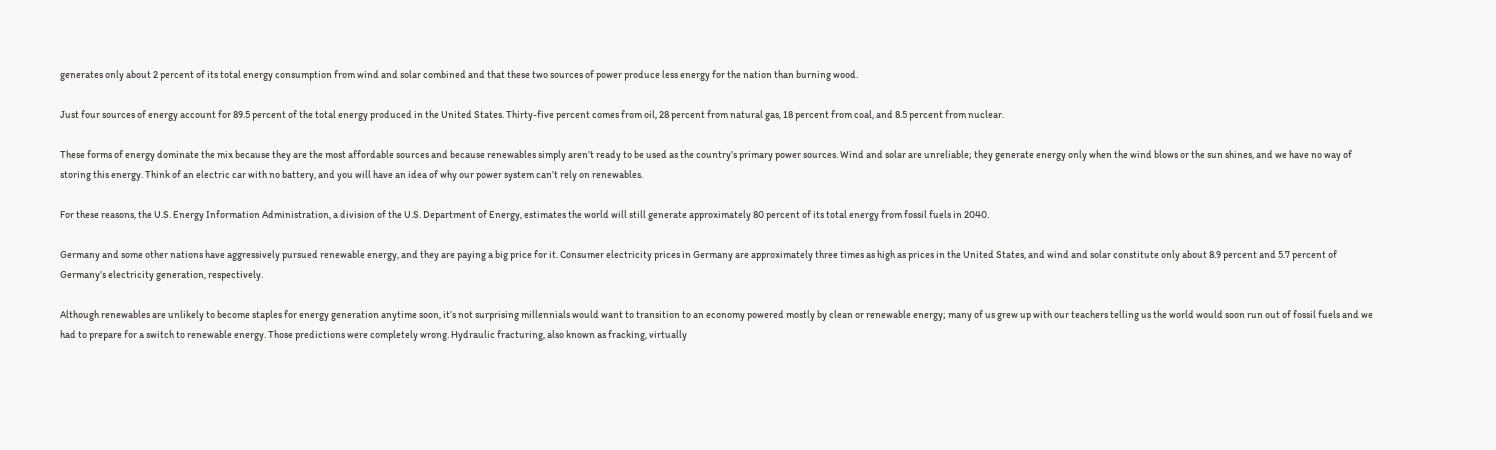generates only about 2 percent of its total energy consumption from wind and solar combined and that these two sources of power produce less energy for the nation than burning wood.

Just four sources of energy account for 89.5 percent of the total energy produced in the United States. Thirty-five percent comes from oil, 28 percent from natural gas, 18 percent from coal, and 8.5 percent from nuclear.

These forms of energy dominate the mix because they are the most affordable sources and because renewables simply aren’t ready to be used as the country’s primary power sources. Wind and solar are unreliable; they generate energy only when the wind blows or the sun shines, and we have no way of storing this energy. Think of an electric car with no battery, and you will have an idea of why our power system can’t rely on renewables.

For these reasons, the U.S. Energy Information Administration, a division of the U.S. Department of Energy, estimates the world will still generate approximately 80 percent of its total energy from fossil fuels in 2040.

Germany and some other nations have aggressively pursued renewable energy, and they are paying a big price for it. Consumer electricity prices in Germany are approximately three times as high as prices in the United States, and wind and solar constitute only about 8.9 percent and 5.7 percent of Germany’s electricity generation, respectively.

Although renewables are unlikely to become staples for energy generation anytime soon, it’s not surprising millennials would want to transition to an economy powered mostly by clean or renewable energy; many of us grew up with our teachers telling us the world would soon run out of fossil fuels and we had to prepare for a switch to renewable energy. Those predictions were completely wrong. Hydraulic fracturing, also known as fracking, virtually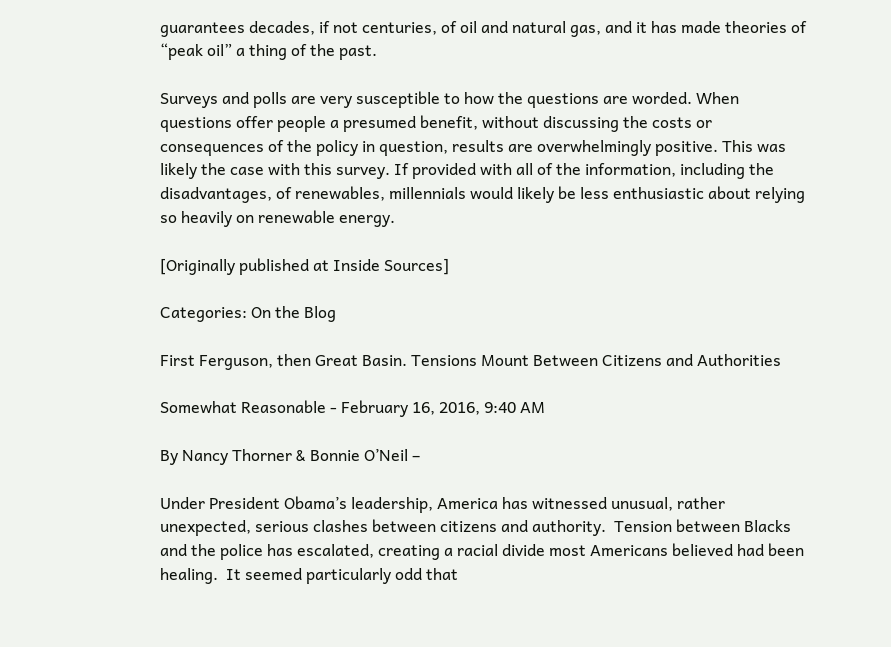guarantees decades, if not centuries, of oil and natural gas, and it has made theories of “peak oil” a thing of the past.

Surveys and polls are very susceptible to how the questions are worded. When questions offer people a presumed benefit, without discussing the costs or consequences of the policy in question, results are overwhelmingly positive. This was likely the case with this survey. If provided with all of the information, including the disadvantages, of renewables, millennials would likely be less enthusiastic about relying so heavily on renewable energy.

[Originally published at Inside Sources]

Categories: On the Blog

First Ferguson, then Great Basin. Tensions Mount Between Citizens and Authorities

Somewhat Reasonable - February 16, 2016, 9:40 AM

By Nancy Thorner & Bonnie O’Neil –

Under President Obama’s leadership, America has witnessed unusual, rather unexpected, serious clashes between citizens and authority.  Tension between Blacks and the police has escalated, creating a racial divide most Americans believed had been healing.  It seemed particularly odd that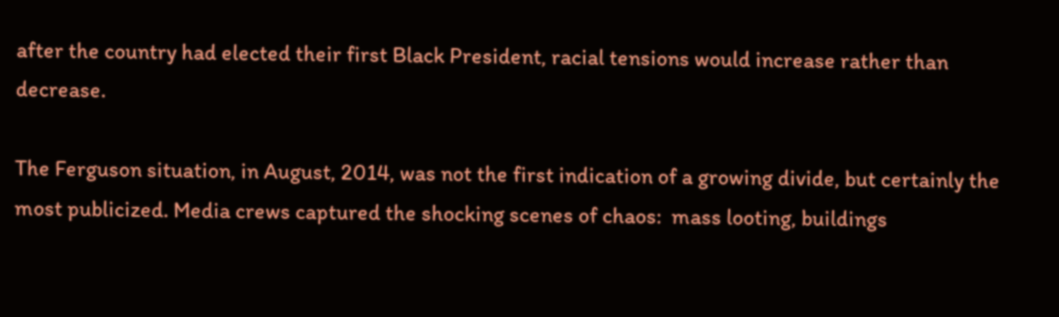after the country had elected their first Black President, racial tensions would increase rather than decrease.

The Ferguson situation, in August, 2014, was not the first indication of a growing divide, but certainly the most publicized. Media crews captured the shocking scenes of chaos:  mass looting, buildings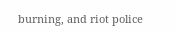burning, and riot police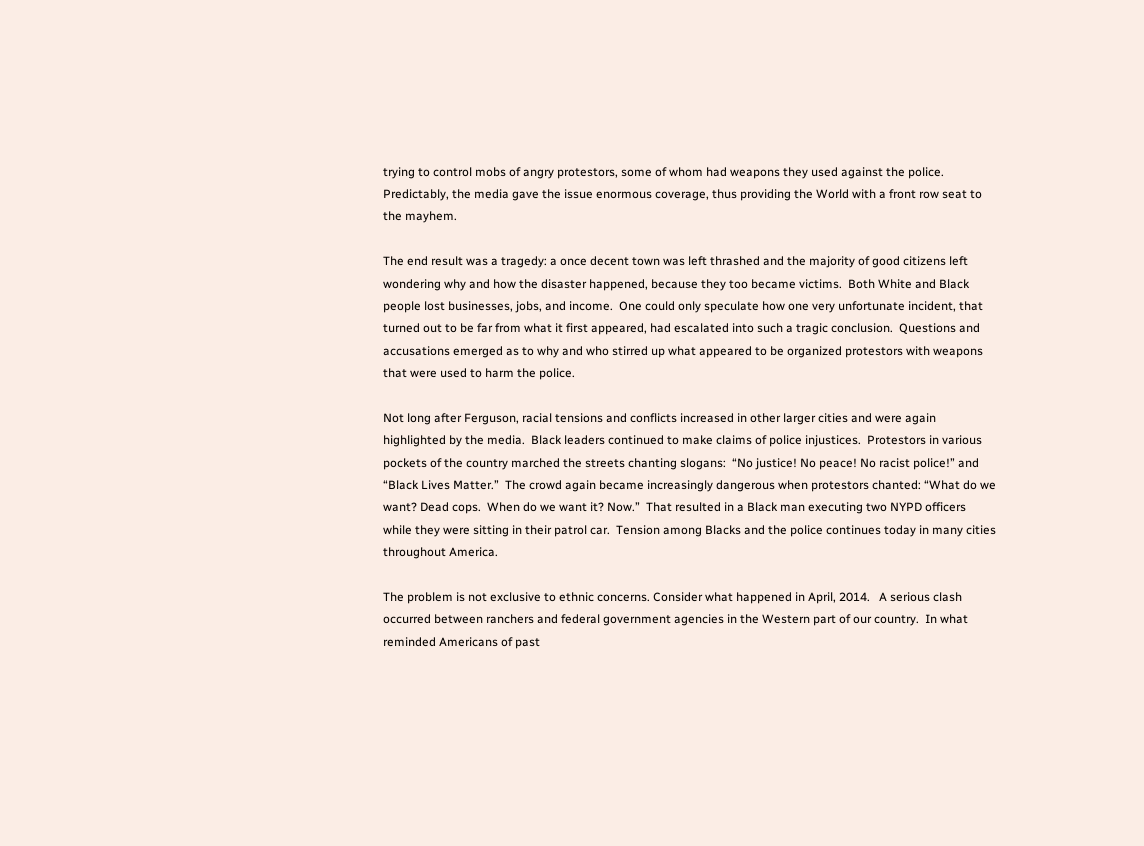trying to control mobs of angry protestors, some of whom had weapons they used against the police. Predictably, the media gave the issue enormous coverage, thus providing the World with a front row seat to the mayhem.

The end result was a tragedy: a once decent town was left thrashed and the majority of good citizens left wondering why and how the disaster happened, because they too became victims.  Both White and Black people lost businesses, jobs, and income.  One could only speculate how one very unfortunate incident, that turned out to be far from what it first appeared, had escalated into such a tragic conclusion.  Questions and accusations emerged as to why and who stirred up what appeared to be organized protestors with weapons that were used to harm the police.

Not long after Ferguson, racial tensions and conflicts increased in other larger cities and were again highlighted by the media.  Black leaders continued to make claims of police injustices.  Protestors in various pockets of the country marched the streets chanting slogans:  “No justice! No peace! No racist police!” and “Black Lives Matter.”  The crowd again became increasingly dangerous when protestors chanted: “What do we want? Dead cops.  When do we want it? Now.”  That resulted in a Black man executing two NYPD officers while they were sitting in their patrol car.  Tension among Blacks and the police continues today in many cities throughout America.

The problem is not exclusive to ethnic concerns. Consider what happened in April, 2014.   A serious clash occurred between ranchers and federal government agencies in the Western part of our country.  In what reminded Americans of past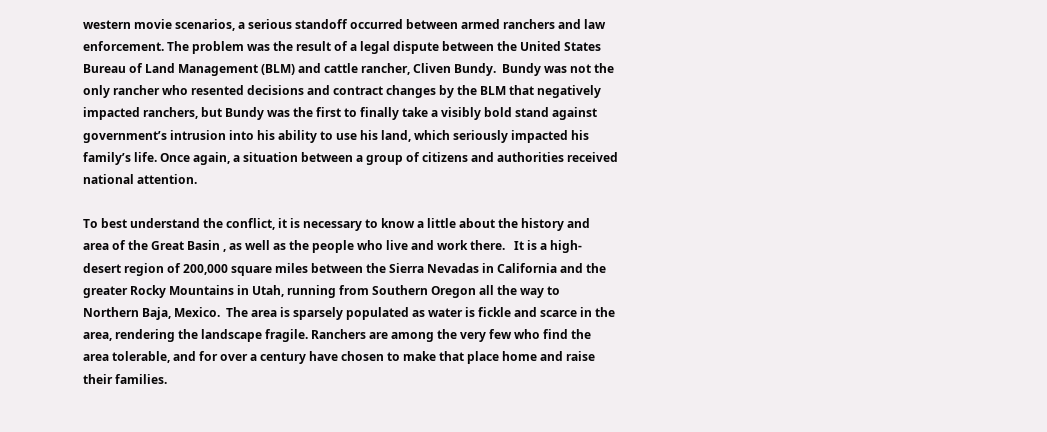western movie scenarios, a serious standoff occurred between armed ranchers and law enforcement. The problem was the result of a legal dispute between the United States Bureau of Land Management (BLM) and cattle rancher, Cliven Bundy.  Bundy was not the only rancher who resented decisions and contract changes by the BLM that negatively impacted ranchers, but Bundy was the first to finally take a visibly bold stand against government’s intrusion into his ability to use his land, which seriously impacted his family’s life. Once again, a situation between a group of citizens and authorities received national attention.

To best understand the conflict, it is necessary to know a little about the history and area of the Great Basin , as well as the people who live and work there.   It is a high-desert region of 200,000 square miles between the Sierra Nevadas in California and the greater Rocky Mountains in Utah, running from Southern Oregon all the way to Northern Baja, Mexico.  The area is sparsely populated as water is fickle and scarce in the area, rendering the landscape fragile. Ranchers are among the very few who find the area tolerable, and for over a century have chosen to make that place home and raise their families.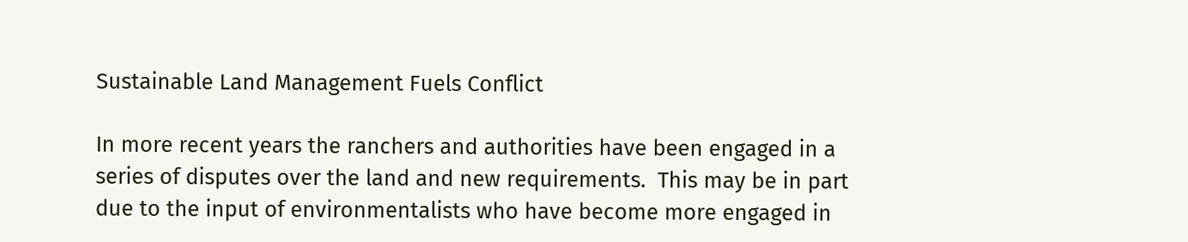Sustainable Land Management Fuels Conflict

In more recent years the ranchers and authorities have been engaged in a series of disputes over the land and new requirements.  This may be in part due to the input of environmentalists who have become more engaged in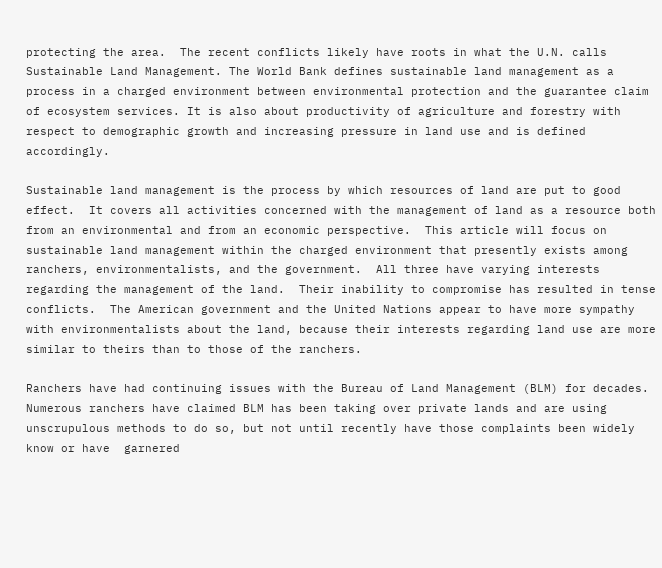protecting the area.  The recent conflicts likely have roots in what the U.N. calls Sustainable Land Management. The World Bank defines sustainable land management as a process in a charged environment between environmental protection and the guarantee claim of ecosystem services. It is also about productivity of agriculture and forestry with respect to demographic growth and increasing pressure in land use and is defined accordingly.

Sustainable land management is the process by which resources of land are put to good effect.  It covers all activities concerned with the management of land as a resource both from an environmental and from an economic perspective.  This article will focus on sustainable land management within the charged environment that presently exists among ranchers, environmentalists, and the government.  All three have varying interests regarding the management of the land.  Their inability to compromise has resulted in tense conflicts.  The American government and the United Nations appear to have more sympathy with environmentalists about the land, because their interests regarding land use are more similar to theirs than to those of the ranchers.

Ranchers have had continuing issues with the Bureau of Land Management (BLM) for decades.  Numerous ranchers have claimed BLM has been taking over private lands and are using unscrupulous methods to do so, but not until recently have those complaints been widely know or have  garnered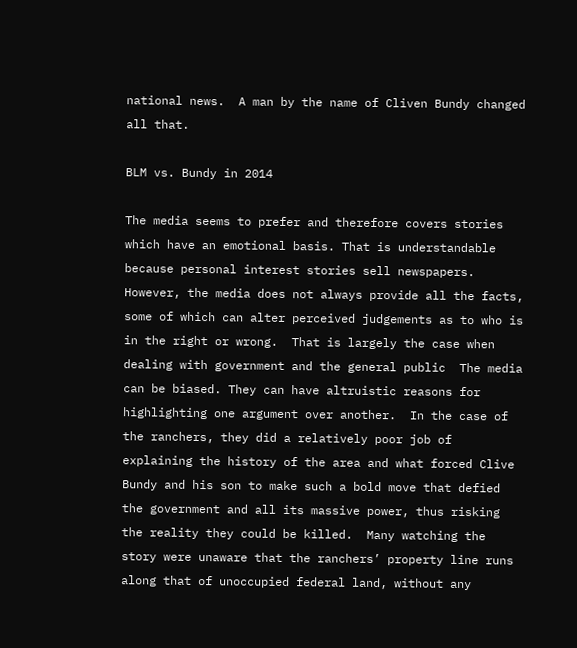national news.  A man by the name of Cliven Bundy changed all that.

BLM vs. Bundy in 2014

The media seems to prefer and therefore covers stories which have an emotional basis. That is understandable because personal interest stories sell newspapers.  However, the media does not always provide all the facts, some of which can alter perceived judgements as to who is in the right or wrong.  That is largely the case when dealing with government and the general public  The media can be biased. They can have altruistic reasons for highlighting one argument over another.  In the case of the ranchers, they did a relatively poor job of explaining the history of the area and what forced Clive Bundy and his son to make such a bold move that defied the government and all its massive power, thus risking the reality they could be killed.  Many watching the story were unaware that the ranchers’ property line runs along that of unoccupied federal land, without any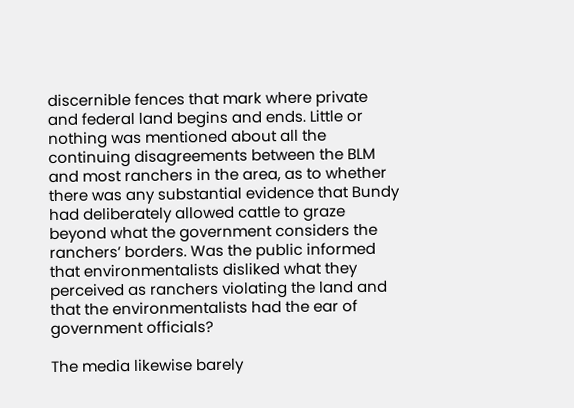discernible fences that mark where private and federal land begins and ends. Little or nothing was mentioned about all the continuing disagreements between the BLM and most ranchers in the area, as to whether there was any substantial evidence that Bundy had deliberately allowed cattle to graze beyond what the government considers the ranchers’ borders. Was the public informed that environmentalists disliked what they perceived as ranchers violating the land and that the environmentalists had the ear of government officials?

The media likewise barely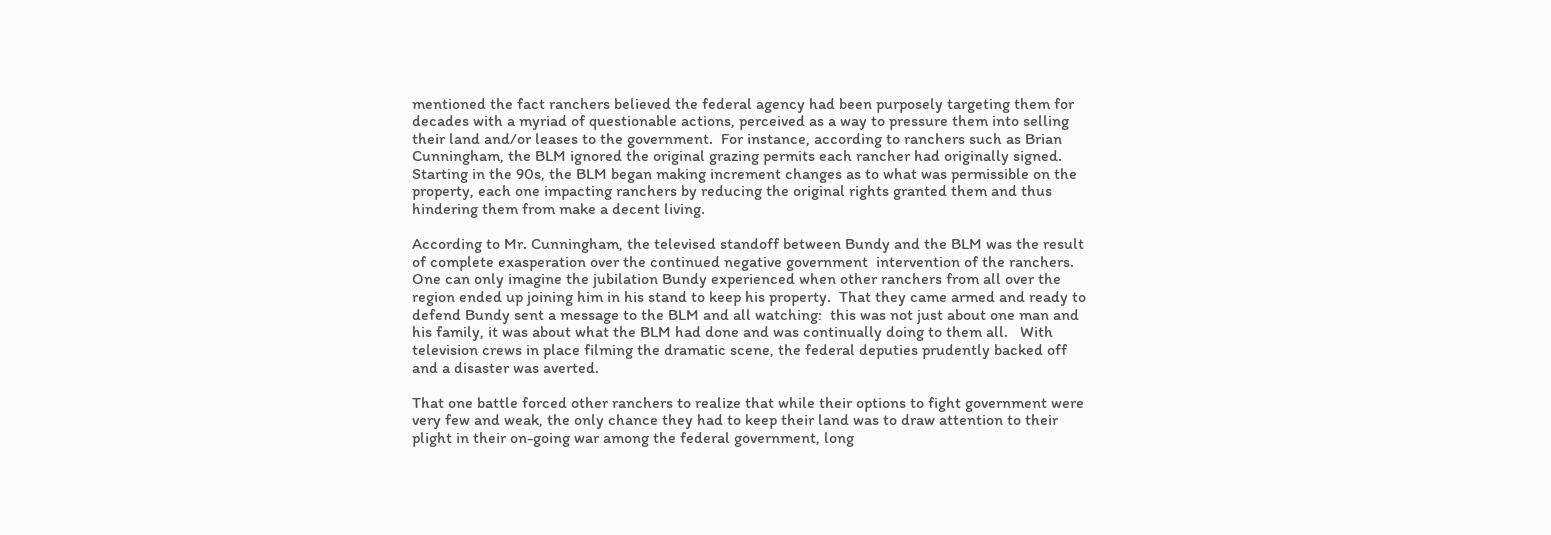mentioned the fact ranchers believed the federal agency had been purposely targeting them for decades with a myriad of questionable actions, perceived as a way to pressure them into selling their land and/or leases to the government.  For instance, according to ranchers such as Brian Cunningham, the BLM ignored the original grazing permits each rancher had originally signed.  Starting in the 90s, the BLM began making increment changes as to what was permissible on the property, each one impacting ranchers by reducing the original rights granted them and thus hindering them from make a decent living.

According to Mr. Cunningham, the televised standoff between Bundy and the BLM was the result of complete exasperation over the continued negative government  intervention of the ranchers.  One can only imagine the jubilation Bundy experienced when other ranchers from all over the region ended up joining him in his stand to keep his property.  That they came armed and ready to defend Bundy sent a message to the BLM and all watching:  this was not just about one man and his family, it was about what the BLM had done and was continually doing to them all.   With television crews in place filming the dramatic scene, the federal deputies prudently backed off and a disaster was averted.

That one battle forced other ranchers to realize that while their options to fight government were very few and weak, the only chance they had to keep their land was to draw attention to their plight in their on-going war among the federal government, long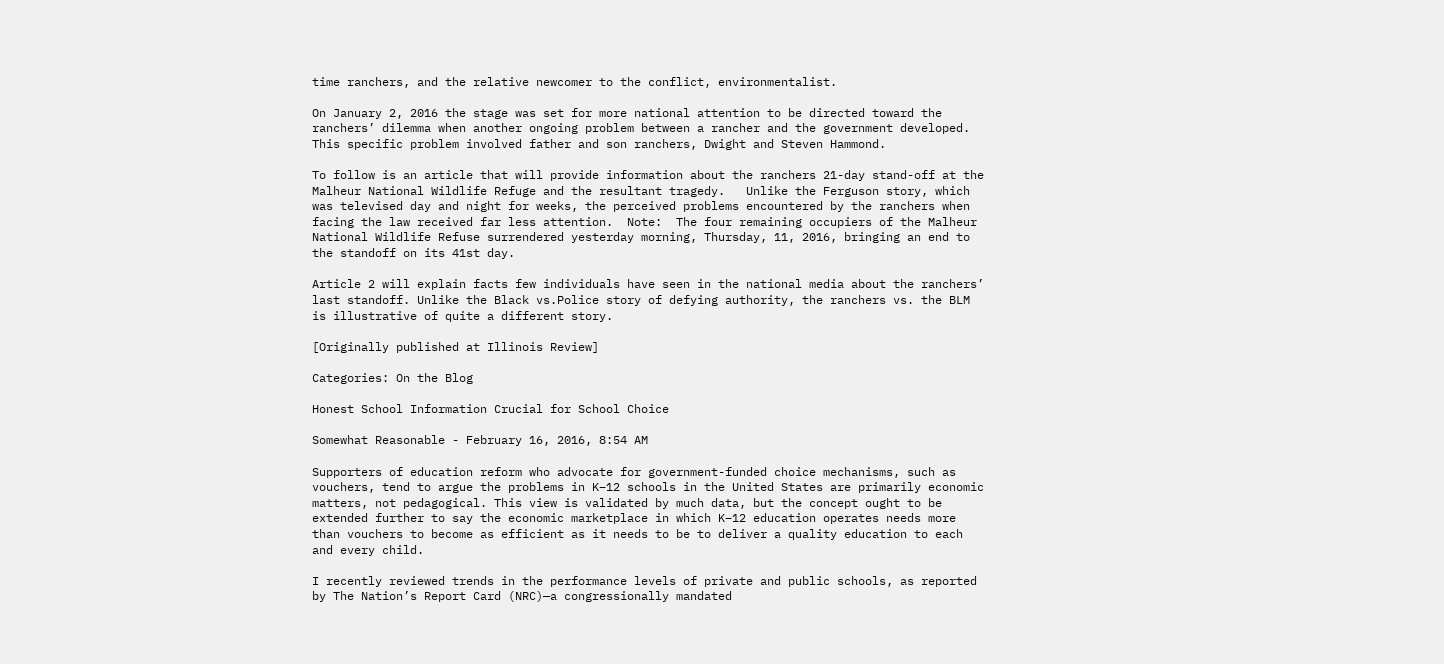time ranchers, and the relative newcomer to the conflict, environmentalist.

On January 2, 2016 the stage was set for more national attention to be directed toward the ranchers’ dilemma when another ongoing problem between a rancher and the government developed.  This specific problem involved father and son ranchers, Dwight and Steven Hammond.

To follow is an article that will provide information about the ranchers 21-day stand-off at the Malheur National Wildlife Refuge and the resultant tragedy.   Unlike the Ferguson story, which was televised day and night for weeks, the perceived problems encountered by the ranchers when facing the law received far less attention.  Note:  The four remaining occupiers of the Malheur National Wildlife Refuse surrendered yesterday morning, Thursday, 11, 2016, bringing an end to the standoff on its 41st day.

Article 2 will explain facts few individuals have seen in the national media about the ranchers’ last standoff. Unlike the Black vs.Police story of defying authority, the ranchers vs. the BLM is illustrative of quite a different story.

[Originally published at Illinois Review]

Categories: On the Blog

Honest School Information Crucial for School Choice

Somewhat Reasonable - February 16, 2016, 8:54 AM

Supporters of education reform who advocate for government-funded choice mechanisms, such as vouchers, tend to argue the problems in K–12 schools in the United States are primarily economic matters, not pedagogical. This view is validated by much data, but the concept ought to be extended further to say the economic marketplace in which K–12 education operates needs more than vouchers to become as efficient as it needs to be to deliver a quality education to each and every child.

I recently reviewed trends in the performance levels of private and public schools, as reported by The Nation’s Report Card (NRC)—a congressionally mandated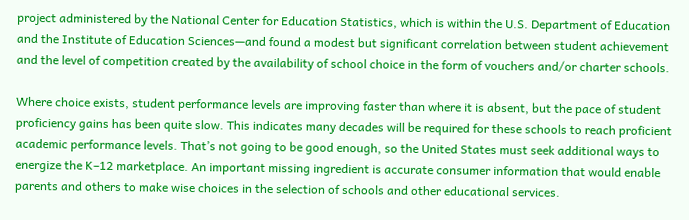project administered by the National Center for Education Statistics, which is within the U.S. Department of Education and the Institute of Education Sciences—and found a modest but significant correlation between student achievement and the level of competition created by the availability of school choice in the form of vouchers and/or charter schools.

Where choice exists, student performance levels are improving faster than where it is absent, but the pace of student proficiency gains has been quite slow. This indicates many decades will be required for these schools to reach proficient academic performance levels. That’s not going to be good enough, so the United States must seek additional ways to energize the K–12 marketplace. An important missing ingredient is accurate consumer information that would enable parents and others to make wise choices in the selection of schools and other educational services.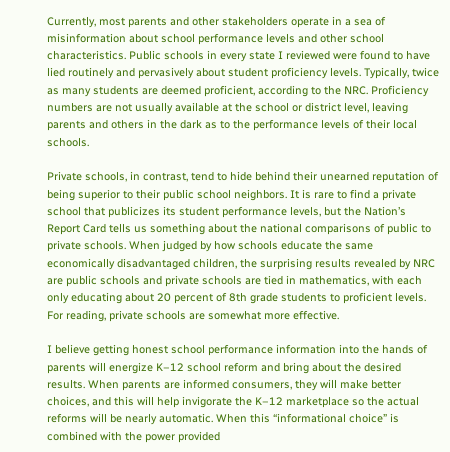Currently, most parents and other stakeholders operate in a sea of misinformation about school performance levels and other school characteristics. Public schools in every state I reviewed were found to have lied routinely and pervasively about student proficiency levels. Typically, twice as many students are deemed proficient, according to the NRC. Proficiency numbers are not usually available at the school or district level, leaving parents and others in the dark as to the performance levels of their local schools.

Private schools, in contrast, tend to hide behind their unearned reputation of being superior to their public school neighbors. It is rare to find a private school that publicizes its student performance levels, but the Nation’s Report Card tells us something about the national comparisons of public to private schools. When judged by how schools educate the same economically disadvantaged children, the surprising results revealed by NRC are public schools and private schools are tied in mathematics, with each only educating about 20 percent of 8th grade students to proficient levels. For reading, private schools are somewhat more effective.

I believe getting honest school performance information into the hands of parents will energize K–12 school reform and bring about the desired results. When parents are informed consumers, they will make better choices, and this will help invigorate the K–12 marketplace so the actual reforms will be nearly automatic. When this “informational choice” is combined with the power provided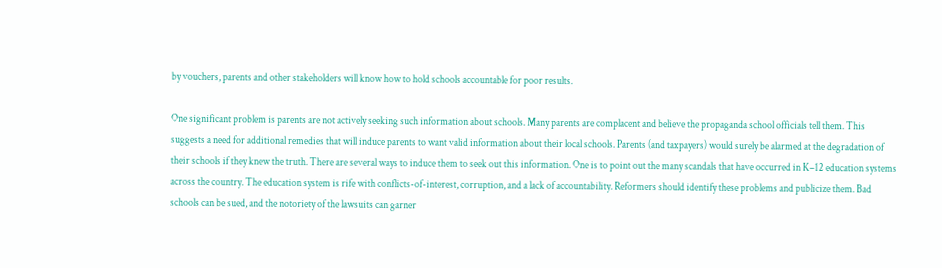by vouchers, parents and other stakeholders will know how to hold schools accountable for poor results.

One significant problem is parents are not actively seeking such information about schools. Many parents are complacent and believe the propaganda school officials tell them. This suggests a need for additional remedies that will induce parents to want valid information about their local schools. Parents (and taxpayers) would surely be alarmed at the degradation of their schools if they knew the truth. There are several ways to induce them to seek out this information. One is to point out the many scandals that have occurred in K–12 education systems across the country. The education system is rife with conflicts-of-interest, corruption, and a lack of accountability. Reformers should identify these problems and publicize them. Bad schools can be sued, and the notoriety of the lawsuits can garner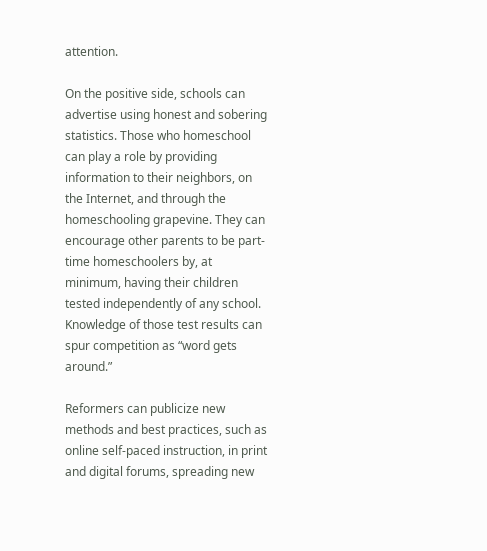attention.

On the positive side, schools can advertise using honest and sobering statistics. Those who homeschool can play a role by providing information to their neighbors, on the Internet, and through the homeschooling grapevine. They can encourage other parents to be part-time homeschoolers by, at minimum, having their children tested independently of any school. Knowledge of those test results can spur competition as “word gets around.”

Reformers can publicize new methods and best practices, such as online self-paced instruction, in print and digital forums, spreading new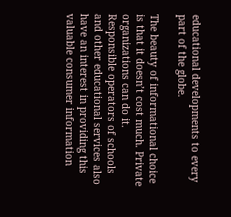educational developments to every part of the globe.

The beauty of informational choice is that it doesn’t cost much. Private organizations can do it. Responsible operators of schools and other educational services also have an interest in providing this valuable consumer information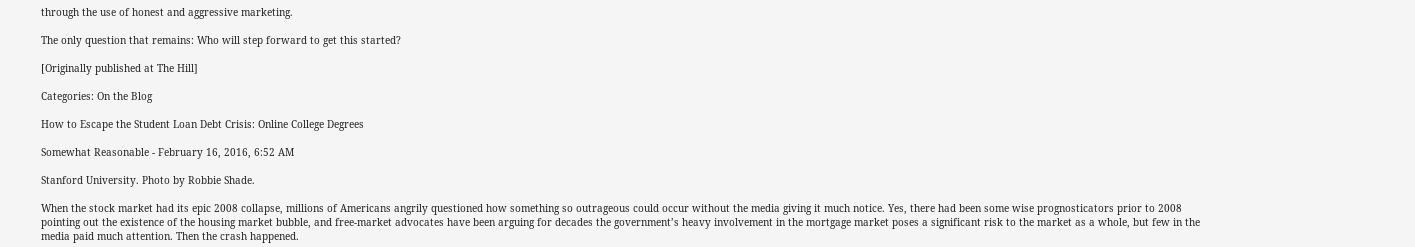through the use of honest and aggressive marketing.

The only question that remains: Who will step forward to get this started?

[Originally published at The Hill]

Categories: On the Blog

How to Escape the Student Loan Debt Crisis: Online College Degrees

Somewhat Reasonable - February 16, 2016, 6:52 AM

Stanford University. Photo by Robbie Shade.

When the stock market had its epic 2008 collapse, millions of Americans angrily questioned how something so outrageous could occur without the media giving it much notice. Yes, there had been some wise prognosticators prior to 2008 pointing out the existence of the housing market bubble, and free-market advocates have been arguing for decades the government’s heavy involvement in the mortgage market poses a significant risk to the market as a whole, but few in the media paid much attention. Then the crash happened.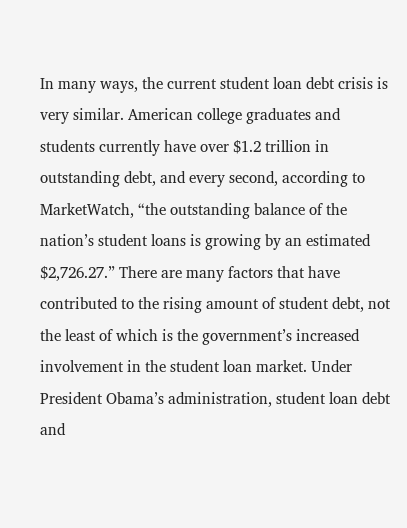In many ways, the current student loan debt crisis is very similar. American college graduates and students currently have over $1.2 trillion in outstanding debt, and every second, according to MarketWatch, “the outstanding balance of the nation’s student loans is growing by an estimated $2,726.27.” There are many factors that have contributed to the rising amount of student debt, not the least of which is the government’s increased involvement in the student loan market. Under President Obama’s administration, student loan debt and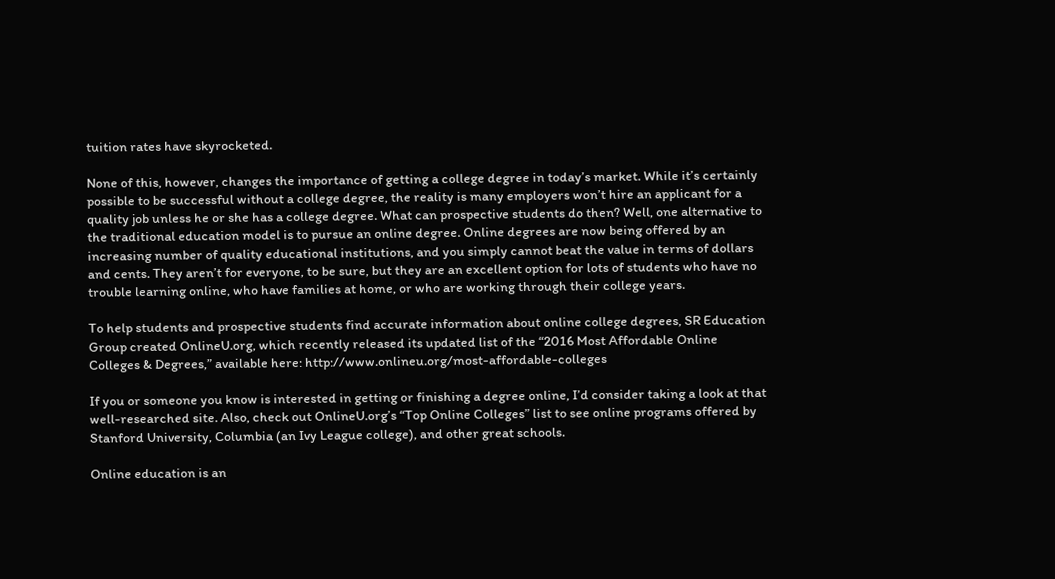tuition rates have skyrocketed.

None of this, however, changes the importance of getting a college degree in today’s market. While it’s certainly possible to be successful without a college degree, the reality is many employers won’t hire an applicant for a quality job unless he or she has a college degree. What can prospective students do then? Well, one alternative to the traditional education model is to pursue an online degree. Online degrees are now being offered by an increasing number of quality educational institutions, and you simply cannot beat the value in terms of dollars and cents. They aren’t for everyone, to be sure, but they are an excellent option for lots of students who have no trouble learning online, who have families at home, or who are working through their college years.

To help students and prospective students find accurate information about online college degrees, SR Education Group created OnlineU.org, which recently released its updated list of the “2016 Most Affordable Online Colleges & Degrees,” available here: http://www.onlineu.org/most-affordable-colleges

If you or someone you know is interested in getting or finishing a degree online, I’d consider taking a look at that well-researched site. Also, check out OnlineU.org’s “Top Online Colleges” list to see online programs offered by Stanford University, Columbia (an Ivy League college), and other great schools.

Online education is an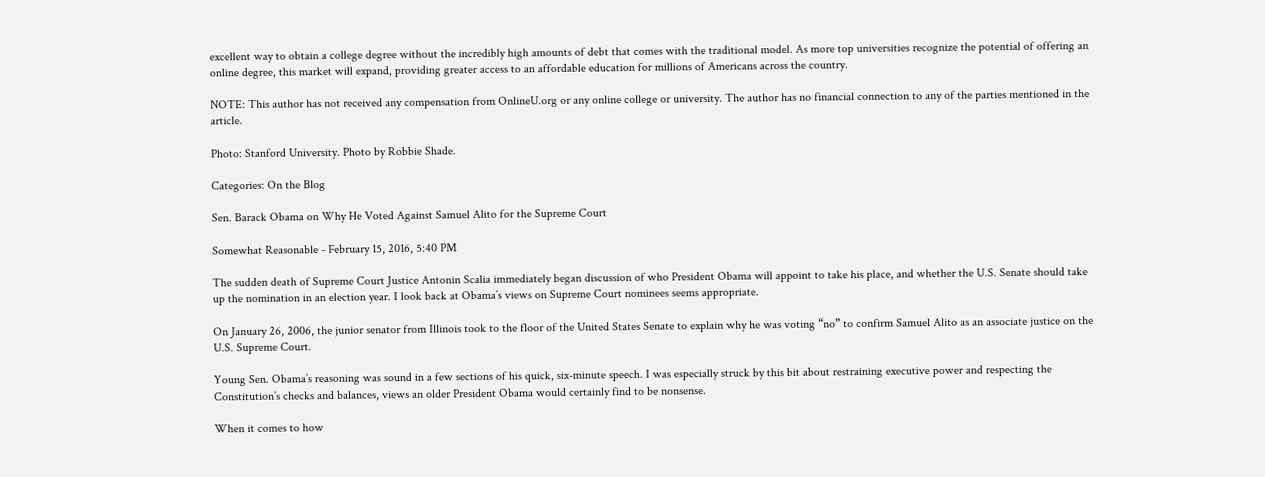excellent way to obtain a college degree without the incredibly high amounts of debt that comes with the traditional model. As more top universities recognize the potential of offering an online degree, this market will expand, providing greater access to an affordable education for millions of Americans across the country.

NOTE: This author has not received any compensation from OnlineU.org or any online college or university. The author has no financial connection to any of the parties mentioned in the article.

Photo: Stanford University. Photo by Robbie Shade.

Categories: On the Blog

Sen. Barack Obama on Why He Voted Against Samuel Alito for the Supreme Court

Somewhat Reasonable - February 15, 2016, 5:40 PM

The sudden death of Supreme Court Justice Antonin Scalia immediately began discussion of who President Obama will appoint to take his place, and whether the U.S. Senate should take up the nomination in an election year. I look back at Obama’s views on Supreme Court nominees seems appropriate.

On January 26, 2006, the junior senator from Illinois took to the floor of the United States Senate to explain why he was voting “no” to confirm Samuel Alito as an associate justice on the U.S. Supreme Court.

Young Sen. Obama’s reasoning was sound in a few sections of his quick, six-minute speech. I was especially struck by this bit about restraining executive power and respecting the Constitution’s checks and balances, views an older President Obama would certainly find to be nonsense.

When it comes to how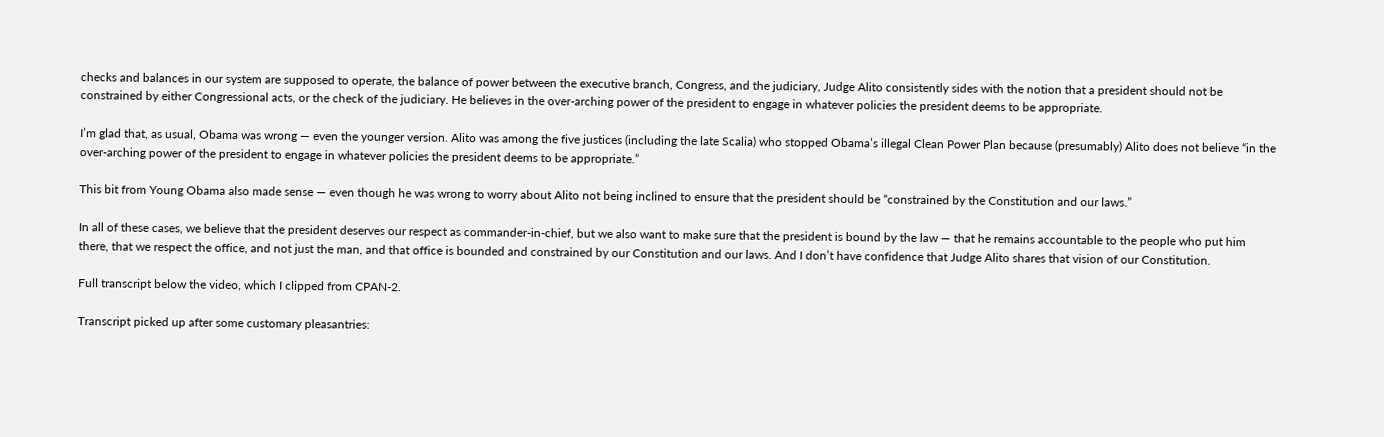checks and balances in our system are supposed to operate, the balance of power between the executive branch, Congress, and the judiciary, Judge Alito consistently sides with the notion that a president should not be constrained by either Congressional acts, or the check of the judiciary. He believes in the over-arching power of the president to engage in whatever policies the president deems to be appropriate.

I’m glad that, as usual, Obama was wrong — even the younger version. Alito was among the five justices (including the late Scalia) who stopped Obama’s illegal Clean Power Plan because (presumably) Alito does not believe “in the over-arching power of the president to engage in whatever policies the president deems to be appropriate.”

This bit from Young Obama also made sense — even though he was wrong to worry about Alito not being inclined to ensure that the president should be “constrained by the Constitution and our laws.”

In all of these cases, we believe that the president deserves our respect as commander-in-chief, but we also want to make sure that the president is bound by the law — that he remains accountable to the people who put him there, that we respect the office, and not just the man, and that office is bounded and constrained by our Constitution and our laws. And I don’t have confidence that Judge Alito shares that vision of our Constitution.

Full transcript below the video, which I clipped from CPAN-2.

Transcript picked up after some customary pleasantries: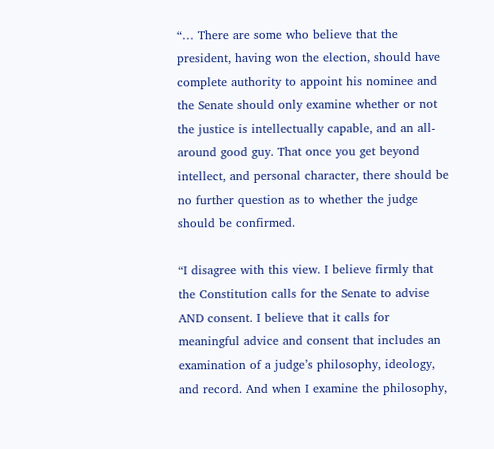“… There are some who believe that the president, having won the election, should have complete authority to appoint his nominee and the Senate should only examine whether or not the justice is intellectually capable, and an all-around good guy. That once you get beyond intellect, and personal character, there should be no further question as to whether the judge should be confirmed.

“I disagree with this view. I believe firmly that the Constitution calls for the Senate to advise AND consent. I believe that it calls for meaningful advice and consent that includes an examination of a judge’s philosophy, ideology, and record. And when I examine the philosophy,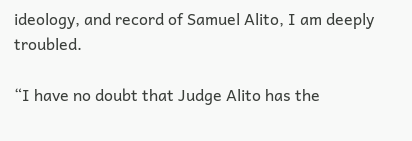ideology, and record of Samuel Alito, I am deeply troubled.

“I have no doubt that Judge Alito has the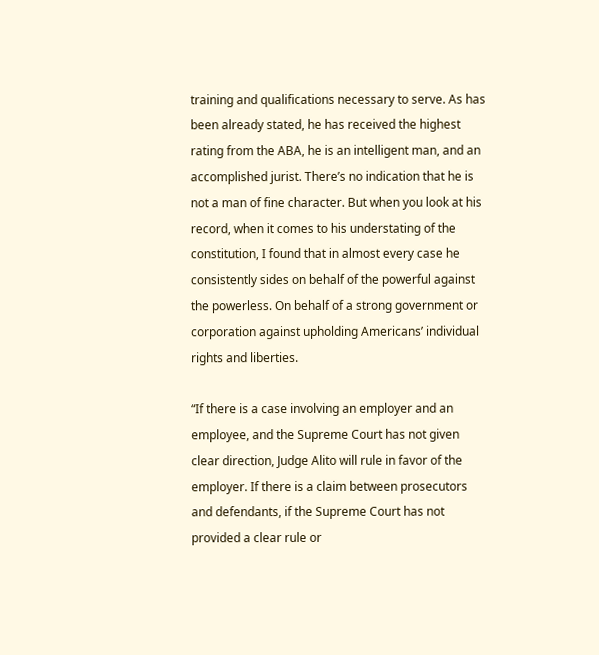training and qualifications necessary to serve. As has been already stated, he has received the highest rating from the ABA, he is an intelligent man, and an accomplished jurist. There’s no indication that he is not a man of fine character. But when you look at his record, when it comes to his understating of the constitution, I found that in almost every case he consistently sides on behalf of the powerful against the powerless. On behalf of a strong government or corporation against upholding Americans’ individual rights and liberties.

“If there is a case involving an employer and an employee, and the Supreme Court has not given clear direction, Judge Alito will rule in favor of the employer. If there is a claim between prosecutors and defendants, if the Supreme Court has not provided a clear rule or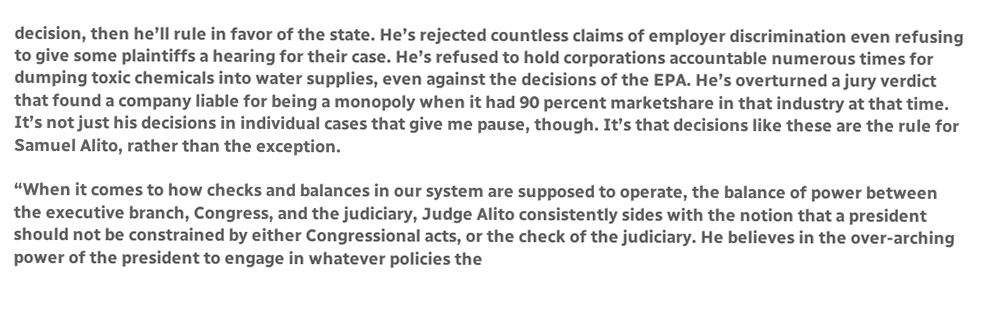decision, then he’ll rule in favor of the state. He’s rejected countless claims of employer discrimination even refusing to give some plaintiffs a hearing for their case. He’s refused to hold corporations accountable numerous times for dumping toxic chemicals into water supplies, even against the decisions of the EPA. He’s overturned a jury verdict that found a company liable for being a monopoly when it had 90 percent marketshare in that industry at that time. It’s not just his decisions in individual cases that give me pause, though. It’s that decisions like these are the rule for Samuel Alito, rather than the exception.

“When it comes to how checks and balances in our system are supposed to operate, the balance of power between the executive branch, Congress, and the judiciary, Judge Alito consistently sides with the notion that a president should not be constrained by either Congressional acts, or the check of the judiciary. He believes in the over-arching power of the president to engage in whatever policies the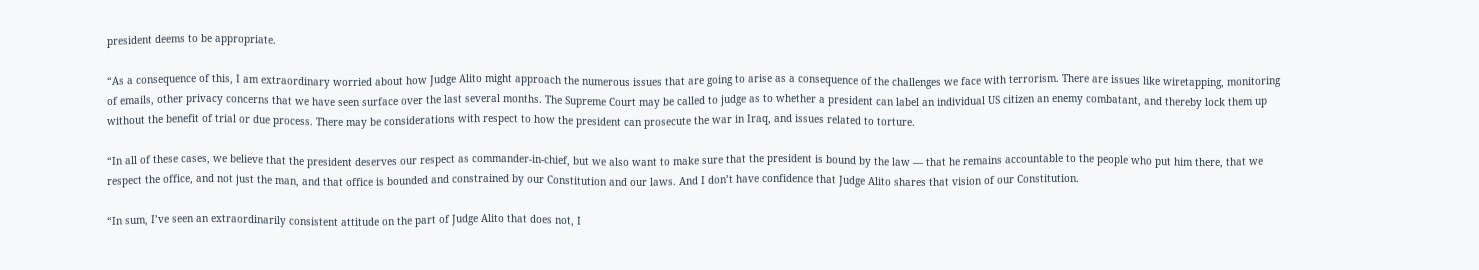president deems to be appropriate.

“As a consequence of this, I am extraordinary worried about how Judge Alito might approach the numerous issues that are going to arise as a consequence of the challenges we face with terrorism. There are issues like wiretapping, monitoring of emails, other privacy concerns that we have seen surface over the last several months. The Supreme Court may be called to judge as to whether a president can label an individual US citizen an enemy combatant, and thereby lock them up without the benefit of trial or due process. There may be considerations with respect to how the president can prosecute the war in Iraq, and issues related to torture.

“In all of these cases, we believe that the president deserves our respect as commander-in-chief, but we also want to make sure that the president is bound by the law — that he remains accountable to the people who put him there, that we respect the office, and not just the man, and that office is bounded and constrained by our Constitution and our laws. And I don’t have confidence that Judge Alito shares that vision of our Constitution.

“In sum, I’ve seen an extraordinarily consistent attitude on the part of Judge Alito that does not, I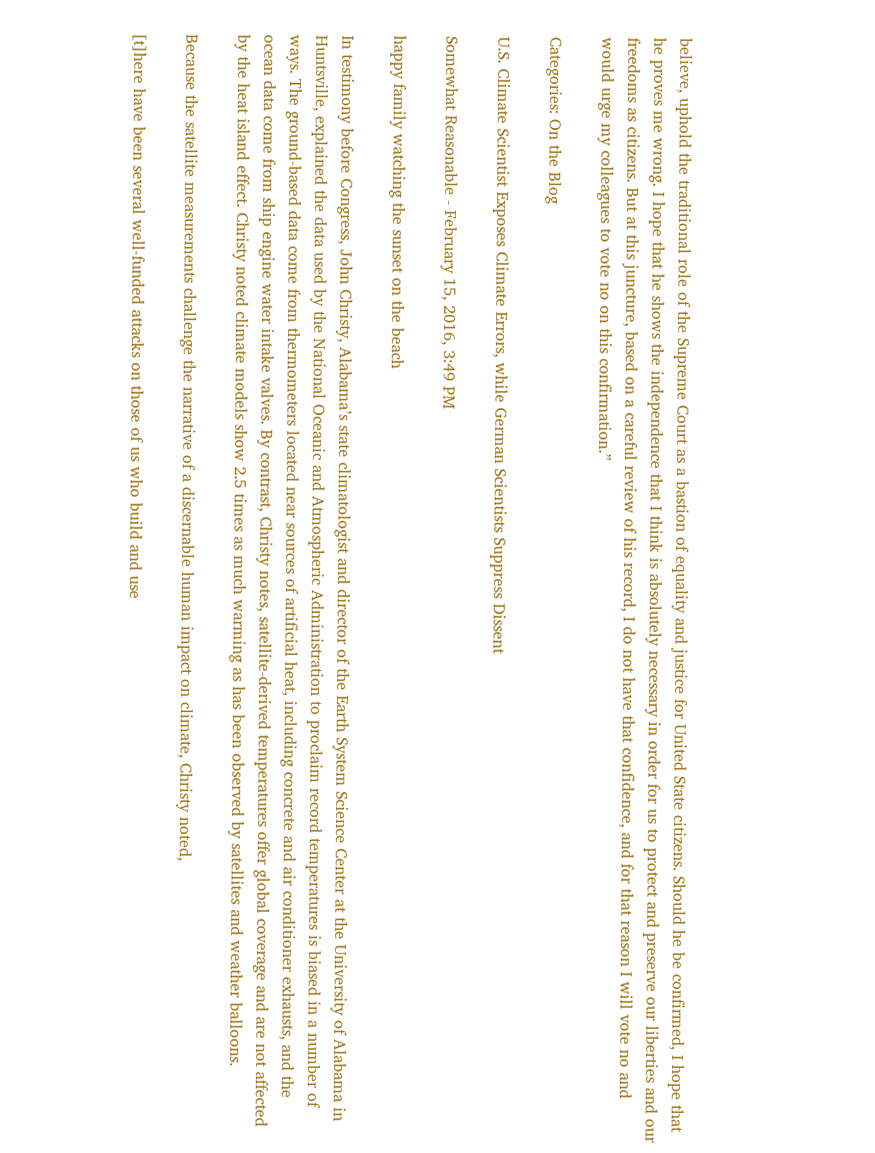believe, uphold the traditional role of the Supreme Court as a bastion of equality and justice for United State citizens. Should he be confirmed, I hope that he proves me wrong. I hope that he shows the independence that I think is absolutely necessary in order for us to protect and preserve our liberties and our freedoms as citizens. But at this juncture, based on a careful review of his record, I do not have that confidence, and for that reason I will vote no and would urge my colleagues to vote no on this confirmation.”

Categories: On the Blog

U.S. Climate Scientist Exposes Climate Errors, while German Scientists Suppress Dissent

Somewhat Reasonable - February 15, 2016, 3:49 PM

happy family watching the sunset on the beach

In testimony before Congress, John Christy, Alabama’s state climatologist and director of the Earth System Science Center at the University of Alabama in Huntsville, explained the data used by the National Oceanic and Atmospheric Administration to proclaim record temperatures is biased in a number of ways. The ground-based data come from thermometers located near sources of artificial heat, including concrete and air conditioner exhausts, and the ocean data come from ship engine water intake valves. By contrast, Christy notes, satellite-derived temperatures offer global coverage and are not affected by the heat island effect. Christy noted climate models show 2.5 times as much warming as has been observed by satellites and weather balloons.

Because the satellite measurements challenge the narrative of a discernable human impact on climate, Christy noted,

[t]here have been several well-funded attacks on those of us who build and use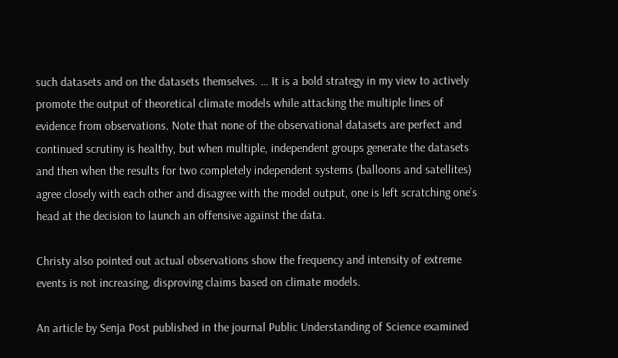such datasets and on the datasets themselves. … It is a bold strategy in my view to actively promote the output of theoretical climate models while attacking the multiple lines of evidence from observations. Note that none of the observational datasets are perfect and continued scrutiny is healthy, but when multiple, independent groups generate the datasets and then when the results for two completely independent systems (balloons and satellites) agree closely with each other and disagree with the model output, one is left scratching one’s head at the decision to launch an offensive against the data.

Christy also pointed out actual observations show the frequency and intensity of extreme events is not increasing, disproving claims based on climate models.

An article by Senja Post published in the journal Public Understanding of Science examined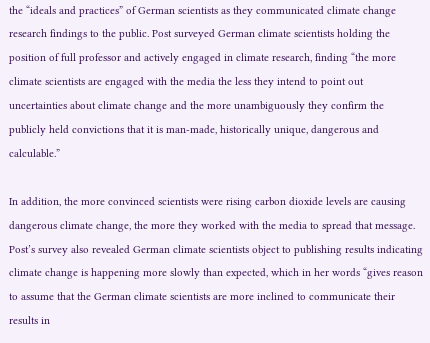the “ideals and practices” of German scientists as they communicated climate change research findings to the public. Post surveyed German climate scientists holding the position of full professor and actively engaged in climate research, finding “the more climate scientists are engaged with the media the less they intend to point out uncertainties about climate change and the more unambiguously they confirm the publicly held convictions that it is man-made, historically unique, dangerous and calculable.”

In addition, the more convinced scientists were rising carbon dioxide levels are causing dangerous climate change, the more they worked with the media to spread that message. Post’s survey also revealed German climate scientists object to publishing results indicating climate change is happening more slowly than expected, which in her words “gives reason to assume that the German climate scientists are more inclined to communicate their results in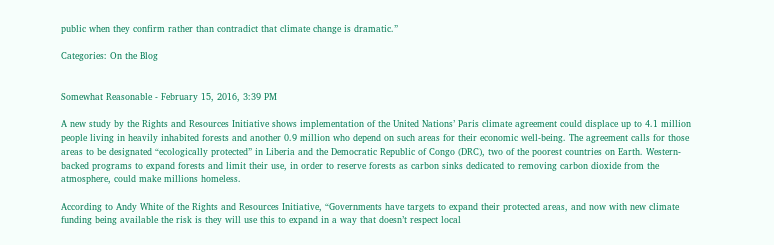public when they confirm rather than contradict that climate change is dramatic.”

Categories: On the Blog


Somewhat Reasonable - February 15, 2016, 3:39 PM

A new study by the Rights and Resources Initiative shows implementation of the United Nations’ Paris climate agreement could displace up to 4.1 million people living in heavily inhabited forests and another 0.9 million who depend on such areas for their economic well-being. The agreement calls for those areas to be designated “ecologically protected” in Liberia and the Democratic Republic of Congo (DRC), two of the poorest countries on Earth. Western-backed programs to expand forests and limit their use, in order to reserve forests as carbon sinks dedicated to removing carbon dioxide from the atmosphere, could make millions homeless.

According to Andy White of the Rights and Resources Initiative, “Governments have targets to expand their protected areas, and now with new climate funding being available the risk is they will use this to expand in a way that doesn’t respect local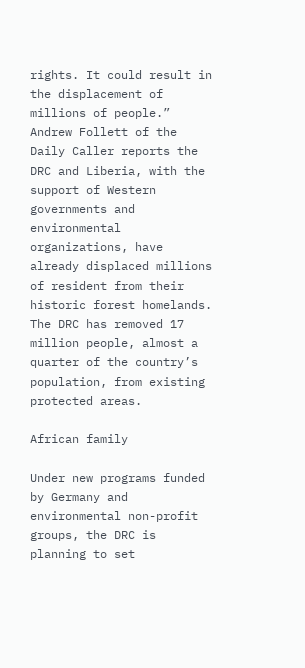rights. It could result in the displacement of millions of people.” Andrew Follett of the Daily Caller reports the DRC and Liberia, with the support of Western governments and environmental organizations, have already displaced millions of resident from their historic forest homelands. The DRC has removed 17 million people, almost a quarter of the country’s population, from existing protected areas.

African family

Under new programs funded by Germany and environmental non-profit groups, the DRC is planning to set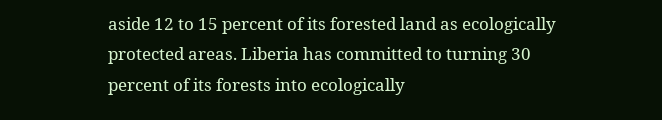aside 12 to 15 percent of its forested land as ecologically protected areas. Liberia has committed to turning 30 percent of its forests into ecologically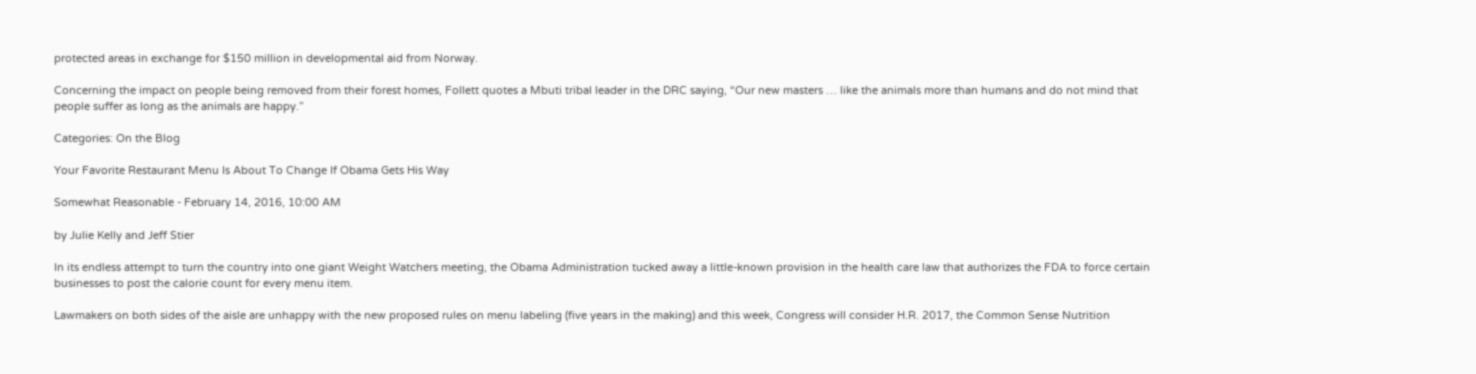protected areas in exchange for $150 million in developmental aid from Norway.

Concerning the impact on people being removed from their forest homes, Follett quotes a Mbuti tribal leader in the DRC saying, “Our new masters … like the animals more than humans and do not mind that people suffer as long as the animals are happy.”

Categories: On the Blog

Your Favorite Restaurant Menu Is About To Change If Obama Gets His Way

Somewhat Reasonable - February 14, 2016, 10:00 AM

by Julie Kelly and Jeff Stier

In its endless attempt to turn the country into one giant Weight Watchers meeting, the Obama Administration tucked away a little-known provision in the health care law that authorizes the FDA to force certain businesses to post the calorie count for every menu item.

Lawmakers on both sides of the aisle are unhappy with the new proposed rules on menu labeling (five years in the making) and this week, Congress will consider H.R. 2017, the Common Sense Nutrition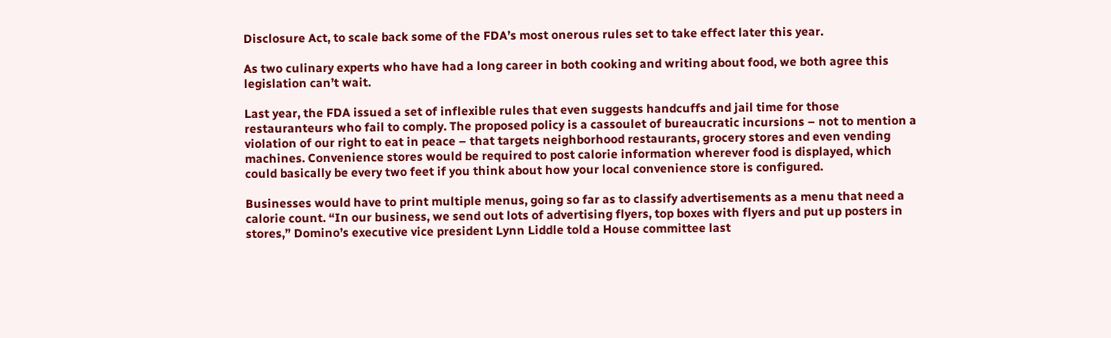Disclosure Act, to scale back some of the FDA’s most onerous rules set to take effect later this year.

As two culinary experts who have had a long career in both cooking and writing about food, we both agree this legislation can’t wait.

Last year, the FDA issued a set of inflexible rules that even suggests handcuffs and jail time for those restauranteurs who fail to comply. The proposed policy is a cassoulet of bureaucratic incursions – not to mention a violation of our right to eat in peace – that targets neighborhood restaurants, grocery stores and even vending machines. Convenience stores would be required to post calorie information wherever food is displayed, which could basically be every two feet if you think about how your local convenience store is configured.

Businesses would have to print multiple menus, going so far as to classify advertisements as a menu that need a calorie count. “In our business, we send out lots of advertising flyers, top boxes with flyers and put up posters in stores,” Domino’s executive vice president Lynn Liddle told a House committee last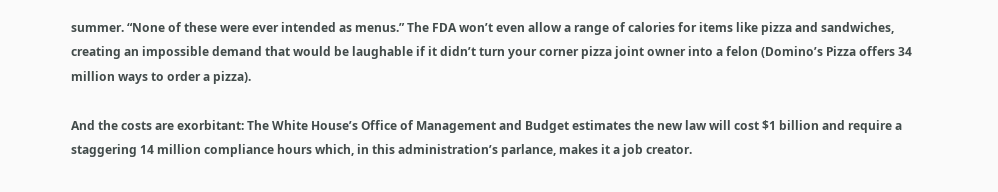summer. “None of these were ever intended as menus.” The FDA won’t even allow a range of calories for items like pizza and sandwiches, creating an impossible demand that would be laughable if it didn’t turn your corner pizza joint owner into a felon (Domino’s Pizza offers 34 million ways to order a pizza).

And the costs are exorbitant: The White House’s Office of Management and Budget estimates the new law will cost $1 billion and require a staggering 14 million compliance hours which, in this administration’s parlance, makes it a job creator.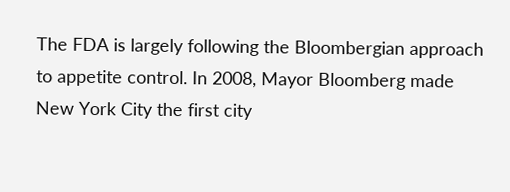The FDA is largely following the Bloombergian approach to appetite control. In 2008, Mayor Bloomberg made New York City the first city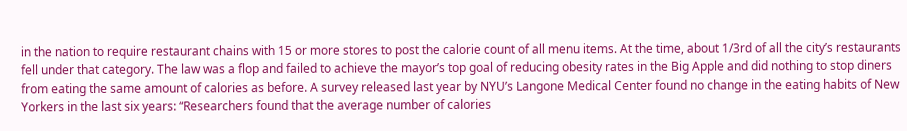in the nation to require restaurant chains with 15 or more stores to post the calorie count of all menu items. At the time, about 1/3rd of all the city’s restaurants fell under that category. The law was a flop and failed to achieve the mayor’s top goal of reducing obesity rates in the Big Apple and did nothing to stop diners from eating the same amount of calories as before. A survey released last year by NYU’s Langone Medical Center found no change in the eating habits of New Yorkers in the last six years: “Researchers found that the average number of calories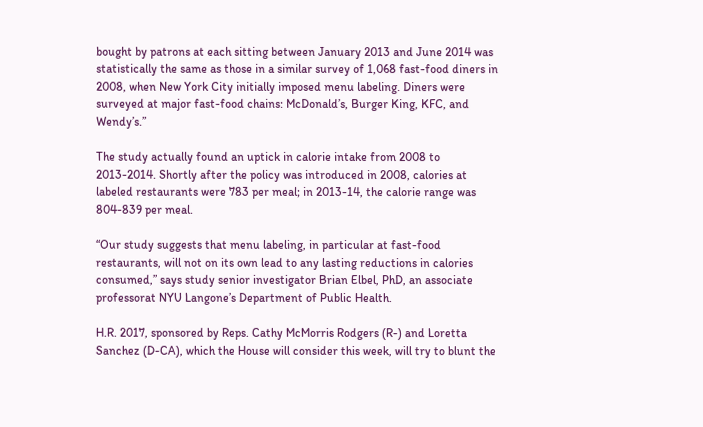bought by patrons at each sitting between January 2013 and June 2014 was statistically the same as those in a similar survey of 1,068 fast-food diners in 2008, when New York City initially imposed menu labeling. Diners were surveyed at major fast-food chains: McDonald’s, Burger King, KFC, and Wendy’s.”

The study actually found an uptick in calorie intake from 2008 to 2013-2014. Shortly after the policy was introduced in 2008, calories at labeled restaurants were 783 per meal; in 2013-14, the calorie range was 804-839 per meal.

“Our study suggests that menu labeling, in particular at fast-food restaurants, will not on its own lead to any lasting reductions in calories consumed,” says study senior investigator Brian Elbel, PhD, an associate professorat NYU Langone’s Department of Public Health.

H.R. 2017, sponsored by Reps. Cathy McMorris Rodgers (R-) and Loretta Sanchez (D-CA), which the House will consider this week, will try to blunt the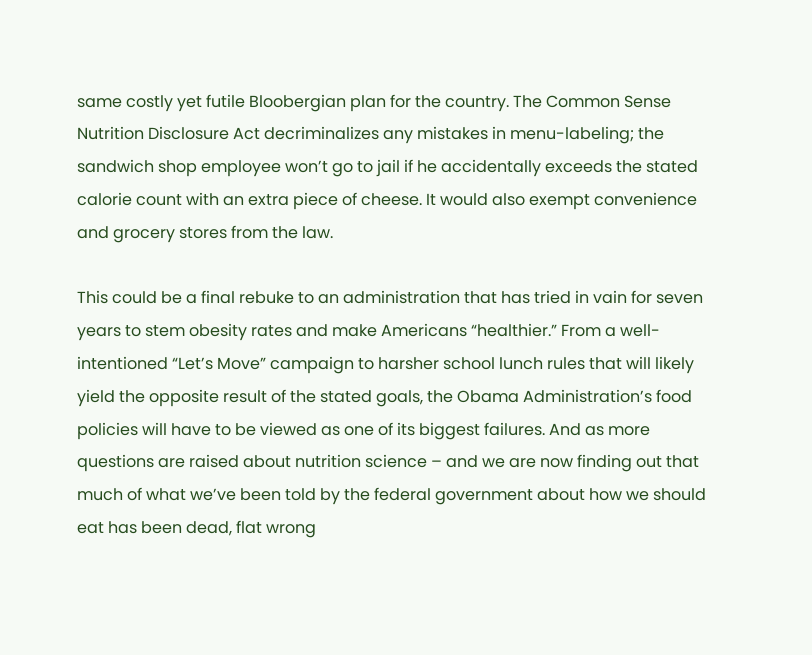same costly yet futile Bloobergian plan for the country. The Common Sense Nutrition Disclosure Act decriminalizes any mistakes in menu-labeling; the sandwich shop employee won’t go to jail if he accidentally exceeds the stated calorie count with an extra piece of cheese. It would also exempt convenience and grocery stores from the law.

This could be a final rebuke to an administration that has tried in vain for seven years to stem obesity rates and make Americans “healthier.” From a well-intentioned “Let’s Move” campaign to harsher school lunch rules that will likely yield the opposite result of the stated goals, the Obama Administration’s food policies will have to be viewed as one of its biggest failures. And as more questions are raised about nutrition science – and we are now finding out that much of what we’ve been told by the federal government about how we should eat has been dead, flat wrong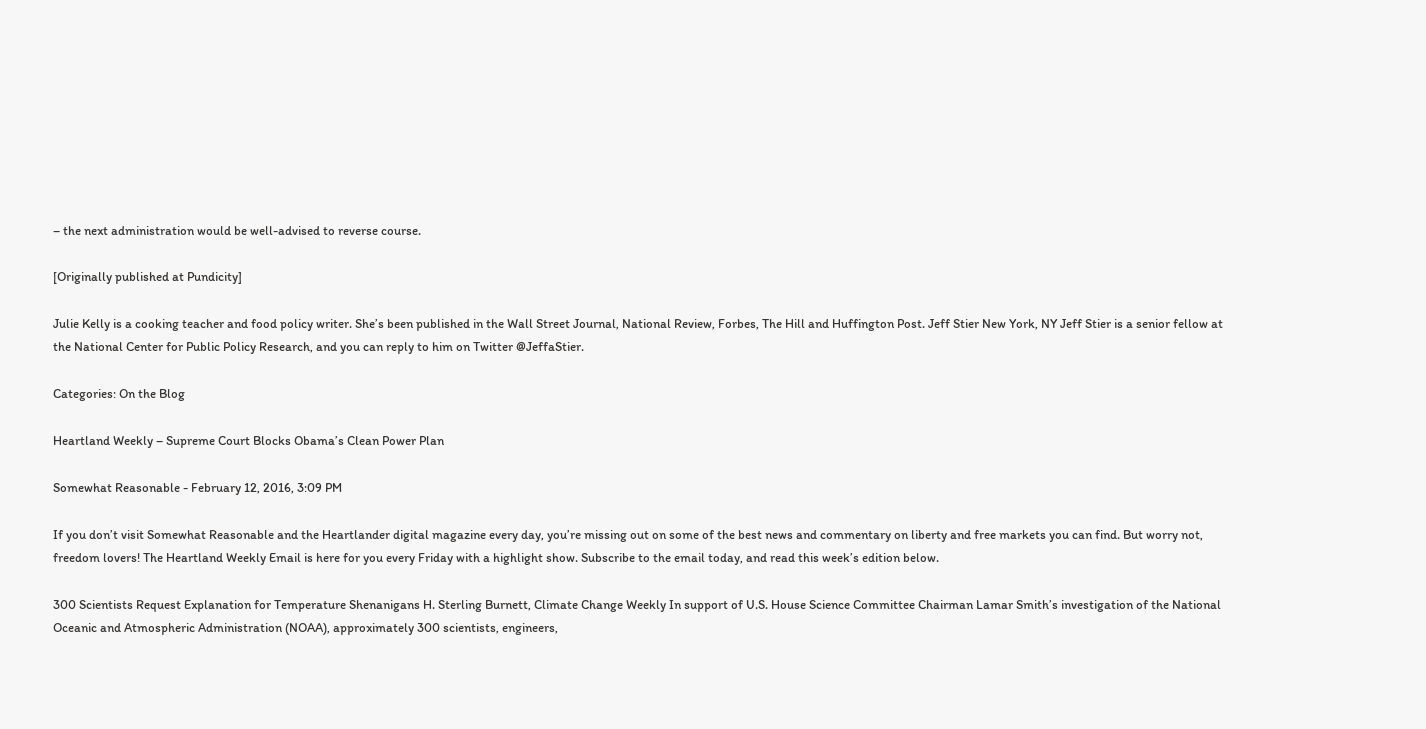– the next administration would be well-advised to reverse course.

[Originally published at Pundicity]

Julie Kelly is a cooking teacher and food policy writer. She’s been published in the Wall Street Journal, National Review, Forbes, The Hill and Huffington Post. Jeff Stier New York, NY Jeff Stier is a senior fellow at the National Center for Public Policy Research, and you can reply to him on Twitter @JeffaStier.

Categories: On the Blog

Heartland Weekly – Supreme Court Blocks Obama’s Clean Power Plan

Somewhat Reasonable - February 12, 2016, 3:09 PM

If you don’t visit Somewhat Reasonable and the Heartlander digital magazine every day, you’re missing out on some of the best news and commentary on liberty and free markets you can find. But worry not, freedom lovers! The Heartland Weekly Email is here for you every Friday with a highlight show. Subscribe to the email today, and read this week’s edition below.

300 Scientists Request Explanation for Temperature Shenanigans H. Sterling Burnett, Climate Change Weekly In support of U.S. House Science Committee Chairman Lamar Smith’s investigation of the National Oceanic and Atmospheric Administration (NOAA), approximately 300 scientists, engineers,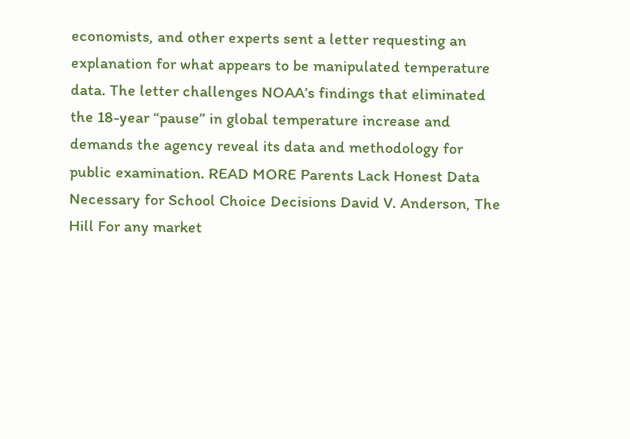economists, and other experts sent a letter requesting an explanation for what appears to be manipulated temperature data. The letter challenges NOAA’s findings that eliminated the 18-year “pause” in global temperature increase and demands the agency reveal its data and methodology for public examination. READ MORE Parents Lack Honest Data Necessary for School Choice Decisions David V. Anderson, The Hill For any market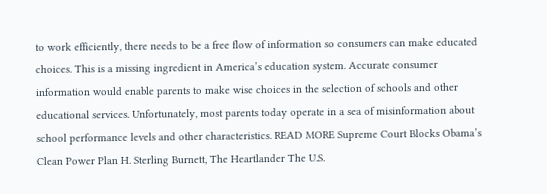to work efficiently, there needs to be a free flow of information so consumers can make educated choices. This is a missing ingredient in America’s education system. Accurate consumer information would enable parents to make wise choices in the selection of schools and other educational services. Unfortunately, most parents today operate in a sea of misinformation about school performance levels and other characteristics. READ MORE Supreme Court Blocks Obama’s Clean Power Plan H. Sterling Burnett, The Heartlander The U.S.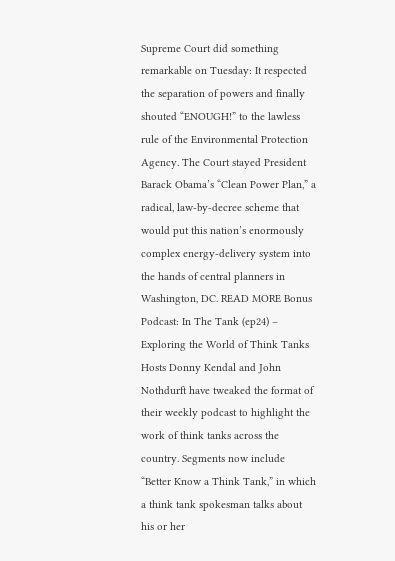Supreme Court did something remarkable on Tuesday: It respected the separation of powers and finally shouted “ENOUGH!” to the lawless rule of the Environmental Protection Agency. The Court stayed President Barack Obama’s “Clean Power Plan,” a radical, law-by-decree scheme that would put this nation’s enormously complex energy-delivery system into the hands of central planners in Washington, DC. READ MORE Bonus Podcast: In The Tank (ep24) – Exploring the World of Think Tanks Hosts Donny Kendal and John Nothdurft have tweaked the format of their weekly podcast to highlight the work of think tanks across the country. Segments now include “Better Know a Think Tank,” in which a think tank spokesman talks about his or her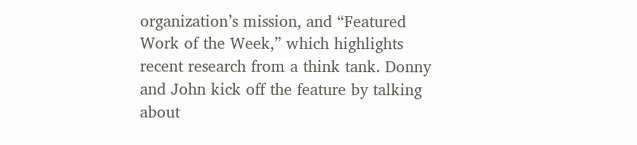organization’s mission, and “Featured Work of the Week,” which highlights recent research from a think tank. Donny and John kick off the feature by talking about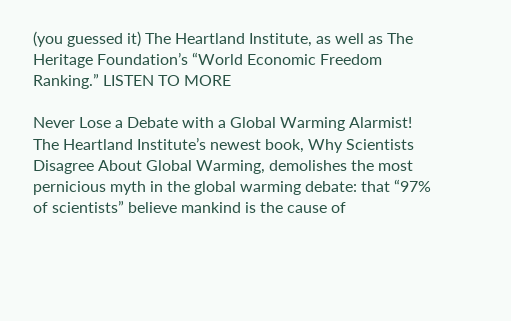(you guessed it) The Heartland Institute, as well as The Heritage Foundation’s “World Economic Freedom Ranking.” LISTEN TO MORE

Never Lose a Debate with a Global Warming Alarmist! The Heartland Institute’s newest book, Why Scientists Disagree About Global Warming, demolishes the most pernicious myth in the global warming debate: that “97% of scientists” believe mankind is the cause of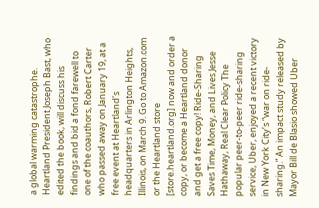a global warming catastrophe. Heartland President Joseph Bast, who edited the book, will discuss his findings and bid a fond farewell to one of the coauthors, Robert Carter who passed away on January 19, at a free event at Heartland’s headquarters in Arlington Heights, Illinois, on March 9. Go to Amazon.com or the Heartland store [store.heartland.org] now and order a copy, or become a Heartland donor and get a free copy! Ride-Sharing Saves Time, Money, and Lives Jesse Hathaway, Real Clear Policy The popular peer-to-peer ride-sharing service, Uber, enjoyed a recent victory in New York City’s “war on ride-sharing.” An impact study released by Mayor Bill de Blasio showed Uber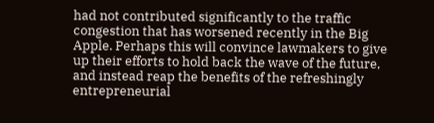had not contributed significantly to the traffic congestion that has worsened recently in the Big Apple. Perhaps this will convince lawmakers to give up their efforts to hold back the wave of the future, and instead reap the benefits of the refreshingly entrepreneurial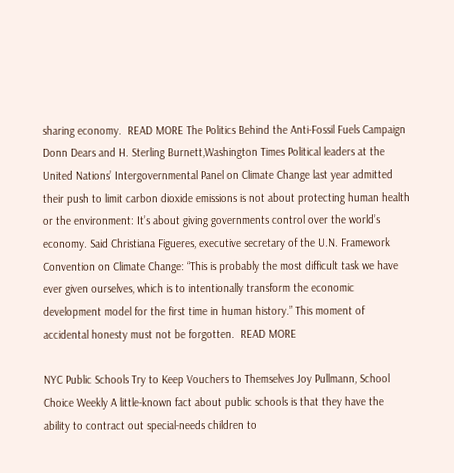sharing economy.  READ MORE The Politics Behind the Anti-Fossil Fuels Campaign Donn Dears and H. Sterling Burnett,Washington Times Political leaders at the United Nations’ Intergovernmental Panel on Climate Change last year admitted their push to limit carbon dioxide emissions is not about protecting human health or the environment: It’s about giving governments control over the world’s economy. Said Christiana Figueres, executive secretary of the U.N. Framework Convention on Climate Change: “This is probably the most difficult task we have ever given ourselves, which is to intentionally transform the economic development model for the first time in human history.” This moment of accidental honesty must not be forgotten.  READ MORE

NYC Public Schools Try to Keep Vouchers to Themselves Joy Pullmann, School Choice Weekly A little-known fact about public schools is that they have the ability to contract out special-needs children to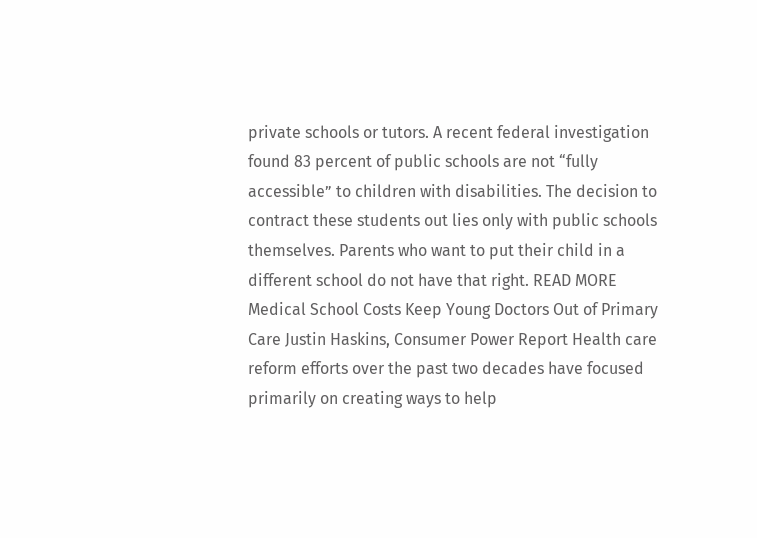private schools or tutors. A recent federal investigation found 83 percent of public schools are not “fully accessible” to children with disabilities. The decision to contract these students out lies only with public schools themselves. Parents who want to put their child in a different school do not have that right. READ MORE Medical School Costs Keep Young Doctors Out of Primary Care Justin Haskins, Consumer Power Report Health care reform efforts over the past two decades have focused primarily on creating ways to help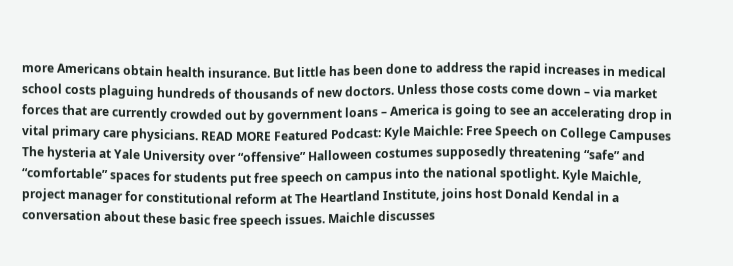more Americans obtain health insurance. But little has been done to address the rapid increases in medical school costs plaguing hundreds of thousands of new doctors. Unless those costs come down – via market forces that are currently crowded out by government loans – America is going to see an accelerating drop in vital primary care physicians. READ MORE Featured Podcast: Kyle Maichle: Free Speech on College Campuses The hysteria at Yale University over “offensive” Halloween costumes supposedly threatening “safe” and “comfortable” spaces for students put free speech on campus into the national spotlight. Kyle Maichle, project manager for constitutional reform at The Heartland Institute, joins host Donald Kendal in a conversation about these basic free speech issues. Maichle discusses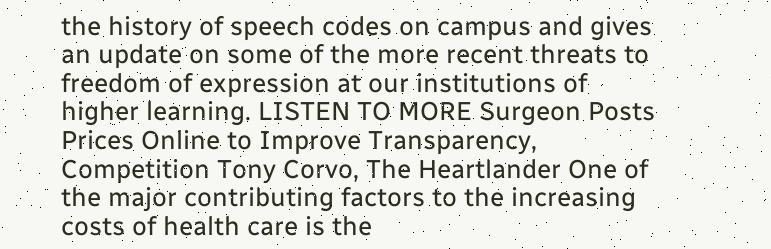the history of speech codes on campus and gives an update on some of the more recent threats to freedom of expression at our institutions of higher learning. LISTEN TO MORE Surgeon Posts Prices Online to Improve Transparency, Competition Tony Corvo, The Heartlander One of the major contributing factors to the increasing costs of health care is the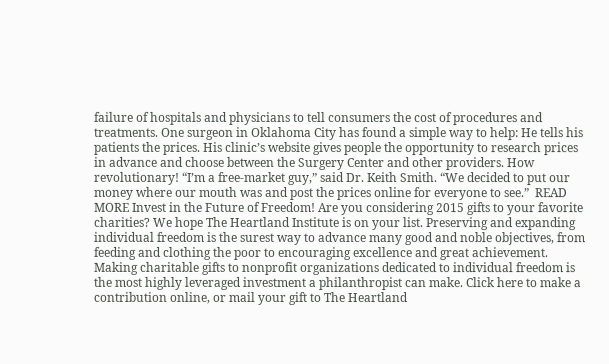failure of hospitals and physicians to tell consumers the cost of procedures and treatments. One surgeon in Oklahoma City has found a simple way to help: He tells his patients the prices. His clinic’s website gives people the opportunity to research prices in advance and choose between the Surgery Center and other providers. How revolutionary! “I’m a free-market guy,” said Dr. Keith Smith. “We decided to put our money where our mouth was and post the prices online for everyone to see.”  READ MORE Invest in the Future of Freedom! Are you considering 2015 gifts to your favorite charities? We hope The Heartland Institute is on your list. Preserving and expanding individual freedom is the surest way to advance many good and noble objectives, from feeding and clothing the poor to encouraging excellence and great achievement. Making charitable gifts to nonprofit organizations dedicated to individual freedom is the most highly leveraged investment a philanthropist can make. Click here to make a contribution online, or mail your gift to The Heartland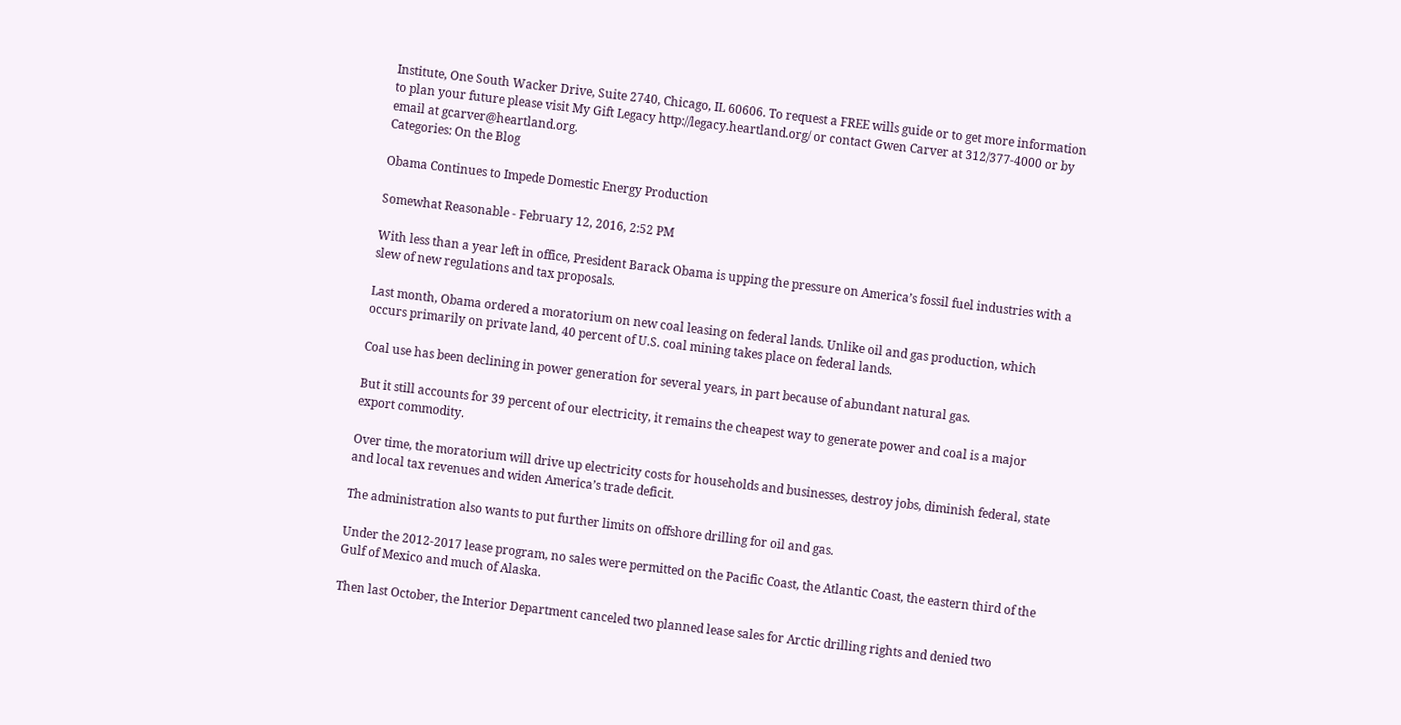Institute, One South Wacker Drive, Suite 2740, Chicago, IL 60606. To request a FREE wills guide or to get more information to plan your future please visit My Gift Legacy http://legacy.heartland.org/ or contact Gwen Carver at 312/377-4000 or by email at gcarver@heartland.org.
Categories: On the Blog

Obama Continues to Impede Domestic Energy Production

Somewhat Reasonable - February 12, 2016, 2:52 PM

With less than a year left in office, President Barack Obama is upping the pressure on America’s fossil fuel industries with a slew of new regulations and tax proposals.

Last month, Obama ordered a moratorium on new coal leasing on federal lands. Unlike oil and gas production, which occurs primarily on private land, 40 percent of U.S. coal mining takes place on federal lands.

Coal use has been declining in power generation for several years, in part because of abundant natural gas.

But it still accounts for 39 percent of our electricity, it remains the cheapest way to generate power and coal is a major export commodity.

Over time, the moratorium will drive up electricity costs for households and businesses, destroy jobs, diminish federal, state and local tax revenues and widen America’s trade deficit.

The administration also wants to put further limits on offshore drilling for oil and gas.

Under the 2012-2017 lease program, no sales were permitted on the Pacific Coast, the Atlantic Coast, the eastern third of the Gulf of Mexico and much of Alaska.

Then last October, the Interior Department canceled two planned lease sales for Arctic drilling rights and denied two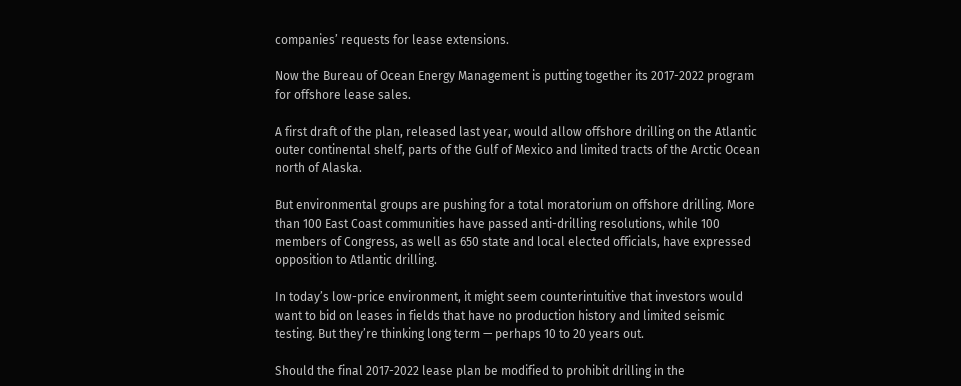companies’ requests for lease extensions.

Now the Bureau of Ocean Energy Management is putting together its 2017-2022 program for offshore lease sales.

A first draft of the plan, released last year, would allow offshore drilling on the Atlantic outer continental shelf, parts of the Gulf of Mexico and limited tracts of the Arctic Ocean north of Alaska.

But environmental groups are pushing for a total moratorium on offshore drilling. More than 100 East Coast communities have passed anti-drilling resolutions, while 100 members of Congress, as well as 650 state and local elected officials, have expressed opposition to Atlantic drilling.

In today’s low-price environment, it might seem counterintuitive that investors would want to bid on leases in fields that have no production history and limited seismic testing. But they’re thinking long term — perhaps 10 to 20 years out.

Should the final 2017-2022 lease plan be modified to prohibit drilling in the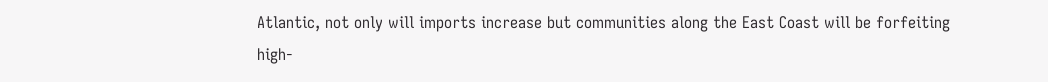Atlantic, not only will imports increase but communities along the East Coast will be forfeiting high-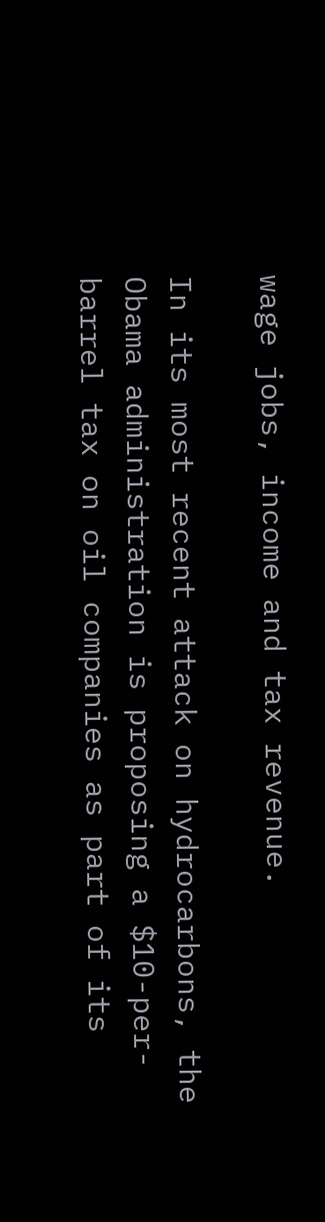wage jobs, income and tax revenue.

In its most recent attack on hydrocarbons, the Obama administration is proposing a $10-per-barrel tax on oil companies as part of its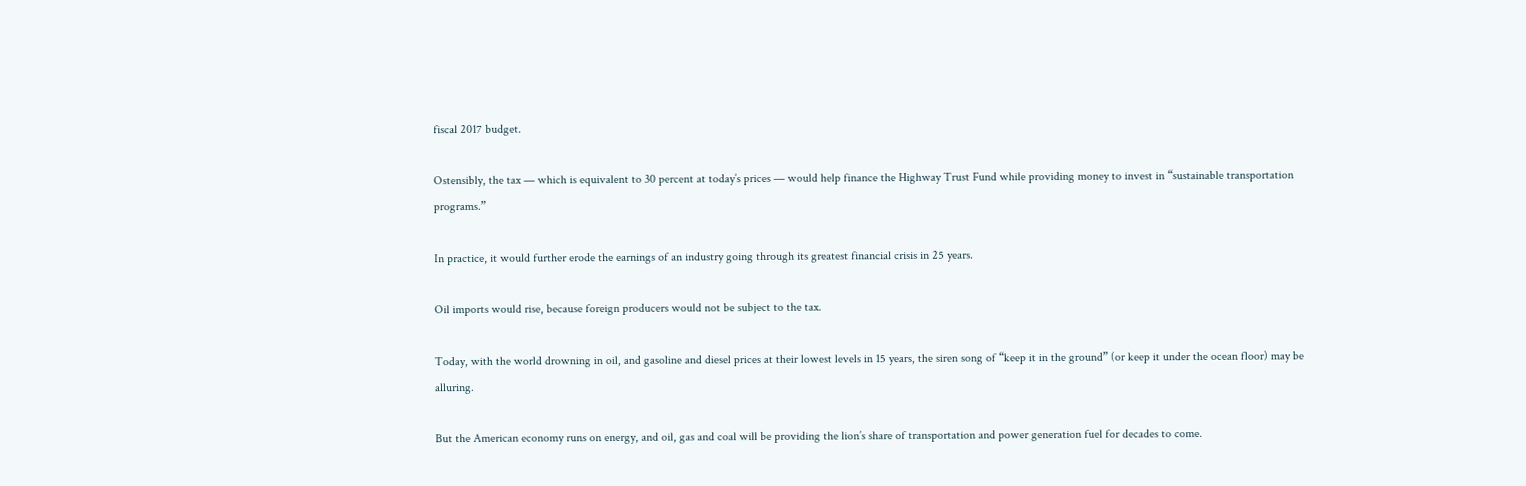fiscal 2017 budget.

Ostensibly, the tax — which is equivalent to 30 percent at today’s prices — would help finance the Highway Trust Fund while providing money to invest in “sustainable transportation programs.”

In practice, it would further erode the earnings of an industry going through its greatest financial crisis in 25 years.

Oil imports would rise, because foreign producers would not be subject to the tax.

Today, with the world drowning in oil, and gasoline and diesel prices at their lowest levels in 15 years, the siren song of “keep it in the ground” (or keep it under the ocean floor) may be alluring.

But the American economy runs on energy, and oil, gas and coal will be providing the lion’s share of transportation and power generation fuel for decades to come.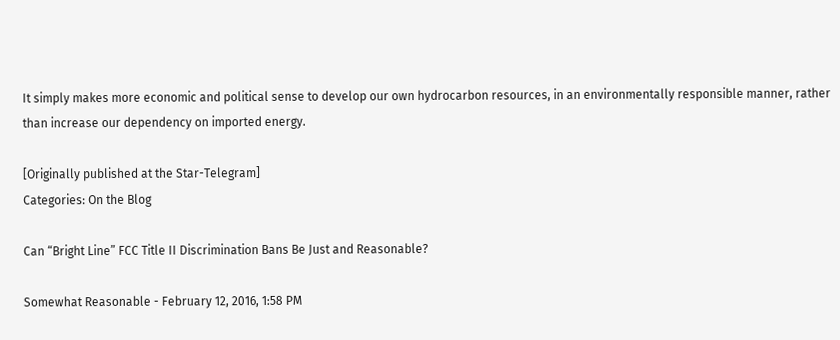It simply makes more economic and political sense to develop our own hydrocarbon resources, in an environmentally responsible manner, rather than increase our dependency on imported energy.

[Originally published at the Star-Telegram]
Categories: On the Blog

Can “Bright Line” FCC Title II Discrimination Bans Be Just and Reasonable?

Somewhat Reasonable - February 12, 2016, 1:58 PM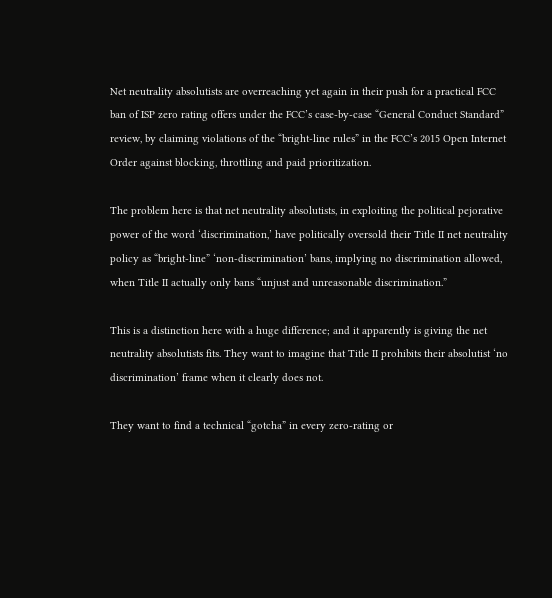Net neutrality absolutists are overreaching yet again in their push for a practical FCC ban of ISP zero rating offers under the FCC’s case-by-case “General Conduct Standard” review, by claiming violations of the “bright-line rules” in the FCC’s 2015 Open Internet Order against blocking, throttling and paid prioritization.

The problem here is that net neutrality absolutists, in exploiting the political pejorative power of the word ‘discrimination,’ have politically oversold their Title II net neutrality policy as “bright-line” ‘non-discrimination’ bans, implying no discrimination allowed, when Title II actually only bans “unjust and unreasonable discrimination.”

This is a distinction here with a huge difference; and it apparently is giving the net neutrality absolutists fits. They want to imagine that Title II prohibits their absolutist ‘no discrimination’ frame when it clearly does not.

They want to find a technical “gotcha” in every zero-rating or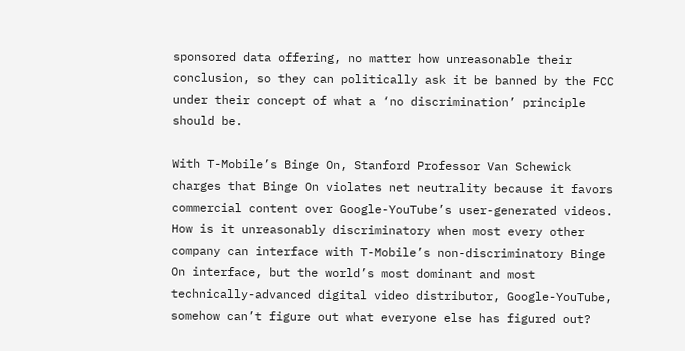sponsored data offering, no matter how unreasonable their conclusion, so they can politically ask it be banned by the FCC under their concept of what a ‘no discrimination’ principle should be.

With T-Mobile’s Binge On, Stanford Professor Van Schewick charges that Binge On violates net neutrality because it favors commercial content over Google-YouTube’s user-generated videos. How is it unreasonably discriminatory when most every other company can interface with T-Mobile’s non-discriminatory Binge On interface, but the world’s most dominant and most technically-advanced digital video distributor, Google-YouTube, somehow can’t figure out what everyone else has figured out?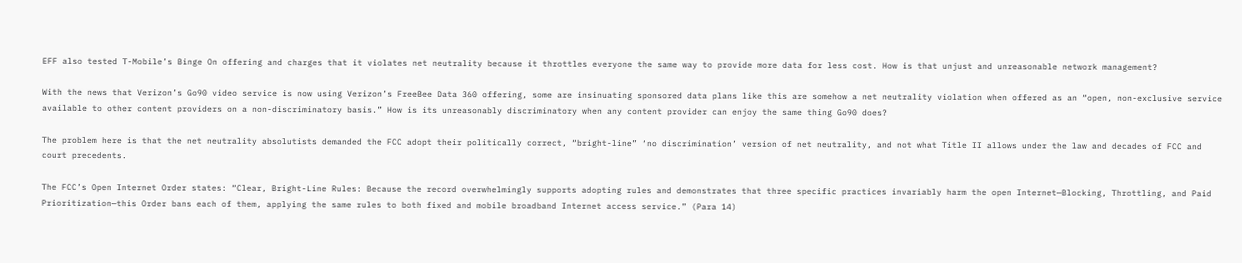EFF also tested T-Mobile’s Binge On offering and charges that it violates net neutrality because it throttles everyone the same way to provide more data for less cost. How is that unjust and unreasonable network management?

With the news that Verizon’s Go90 video service is now using Verizon’s FreeBee Data 360 offering, some are insinuating sponsored data plans like this are somehow a net neutrality violation when offered as an “open, non-exclusive service available to other content providers on a non-discriminatory basis.” How is its unreasonably discriminatory when any content provider can enjoy the same thing Go90 does?

The problem here is that the net neutrality absolutists demanded the FCC adopt their politically correct, “bright-line” ‘no discrimination’ version of net neutrality, and not what Title II allows under the law and decades of FCC and court precedents.

The FCC’s Open Internet Order states: “Clear, Bright-Line Rules: Because the record overwhelmingly supports adopting rules and demonstrates that three specific practices invariably harm the open Internet—Blocking, Throttling, and Paid Prioritization—this Order bans each of them, applying the same rules to both fixed and mobile broadband Internet access service.” (Para 14)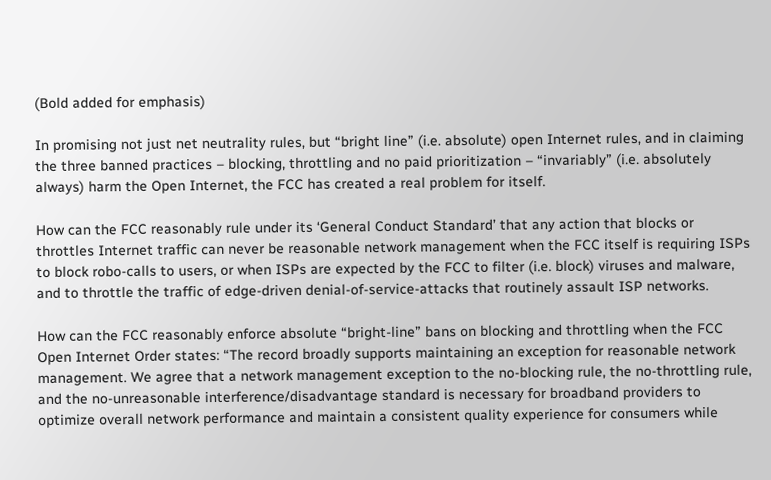(Bold added for emphasis)

In promising not just net neutrality rules, but “bright line” (i.e. absolute) open Internet rules, and in claiming the three banned practices – blocking, throttling and no paid prioritization – “invariably” (i.e. absolutely always) harm the Open Internet, the FCC has created a real problem for itself.

How can the FCC reasonably rule under its ‘General Conduct Standard’ that any action that blocks or throttles Internet traffic can never be reasonable network management when the FCC itself is requiring ISPs to block robo-calls to users, or when ISPs are expected by the FCC to filter (i.e. block) viruses and malware, and to throttle the traffic of edge-driven denial-of-service-attacks that routinely assault ISP networks.

How can the FCC reasonably enforce absolute “bright-line” bans on blocking and throttling when the FCC Open Internet Order states: “The record broadly supports maintaining an exception for reasonable network management. We agree that a network management exception to the no-blocking rule, the no-throttling rule, and the no-unreasonable interference/disadvantage standard is necessary for broadband providers to optimize overall network performance and maintain a consistent quality experience for consumers while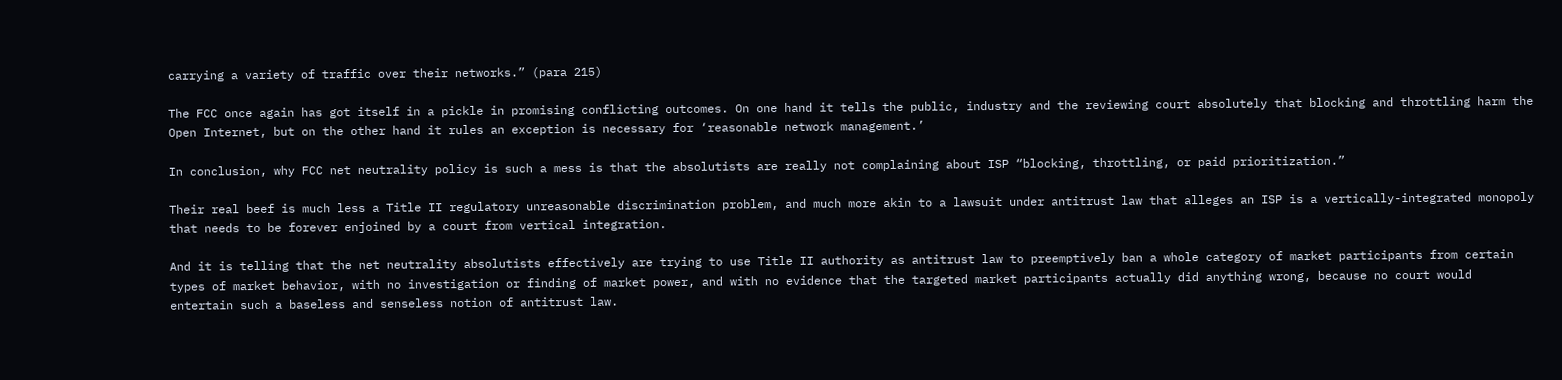carrying a variety of traffic over their networks.” (para 215)

The FCC once again has got itself in a pickle in promising conflicting outcomes. On one hand it tells the public, industry and the reviewing court absolutely that blocking and throttling harm the Open Internet, but on the other hand it rules an exception is necessary for ‘reasonable network management.’

In conclusion, why FCC net neutrality policy is such a mess is that the absolutists are really not complaining about ISP “blocking, throttling, or paid prioritization.”

Their real beef is much less a Title II regulatory unreasonable discrimination problem, and much more akin to a lawsuit under antitrust law that alleges an ISP is a vertically-integrated monopoly that needs to be forever enjoined by a court from vertical integration.

And it is telling that the net neutrality absolutists effectively are trying to use Title II authority as antitrust law to preemptively ban a whole category of market participants from certain types of market behavior, with no investigation or finding of market power, and with no evidence that the targeted market participants actually did anything wrong, because no court would entertain such a baseless and senseless notion of antitrust law.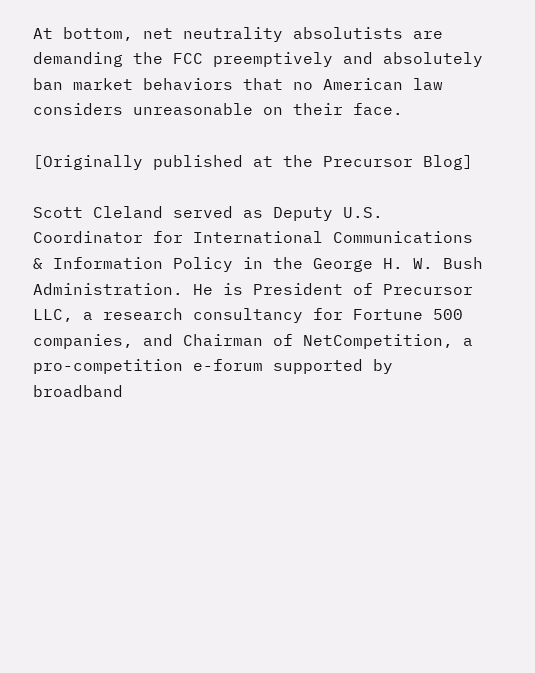At bottom, net neutrality absolutists are demanding the FCC preemptively and absolutely ban market behaviors that no American law considers unreasonable on their face.

[Originally published at the Precursor Blog]

Scott Cleland served as Deputy U.S. Coordinator for International Communications & Information Policy in the George H. W. Bush Administration. He is President of Precursor LLC, a research consultancy for Fortune 500 companies, and Chairman of NetCompetition, a pro-competition e-forum supported by broadband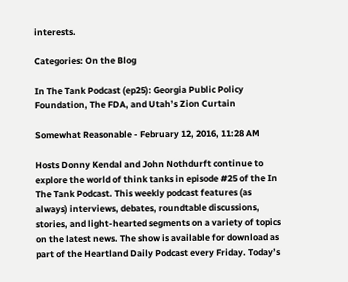interests.

Categories: On the Blog

In The Tank Podcast (ep25): Georgia Public Policy Foundation, The FDA, and Utah’s Zion Curtain

Somewhat Reasonable - February 12, 2016, 11:28 AM

Hosts Donny Kendal and John Nothdurft continue to explore the world of think tanks in episode #25 of the In The Tank Podcast. This weekly podcast features (as always) interviews, debates, roundtable discussions, stories, and light-hearted segments on a variety of topics on the latest news. The show is available for download as part of the Heartland Daily Podcast every Friday. Today’s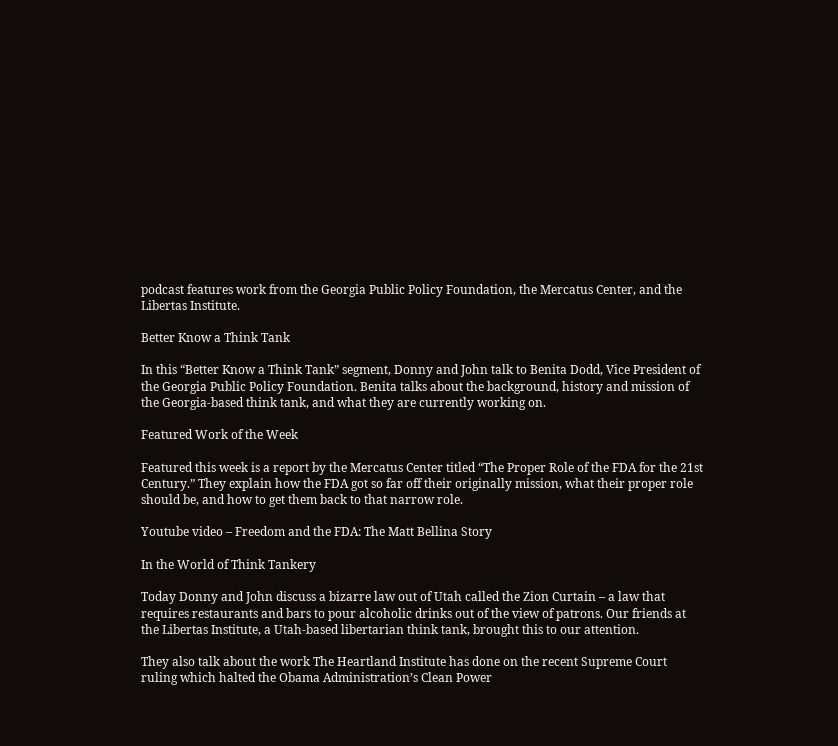podcast features work from the Georgia Public Policy Foundation, the Mercatus Center, and the Libertas Institute.

Better Know a Think Tank

In this “Better Know a Think Tank” segment, Donny and John talk to Benita Dodd, Vice President of the Georgia Public Policy Foundation. Benita talks about the background, history and mission of the Georgia-based think tank, and what they are currently working on.

Featured Work of the Week

Featured this week is a report by the Mercatus Center titled “The Proper Role of the FDA for the 21st Century.” They explain how the FDA got so far off their originally mission, what their proper role should be, and how to get them back to that narrow role.

Youtube video – Freedom and the FDA: The Matt Bellina Story

In the World of Think Tankery

Today Donny and John discuss a bizarre law out of Utah called the Zion Curtain – a law that requires restaurants and bars to pour alcoholic drinks out of the view of patrons. Our friends at the Libertas Institute, a Utah-based libertarian think tank, brought this to our attention.

They also talk about the work The Heartland Institute has done on the recent Supreme Court ruling which halted the Obama Administration’s Clean Power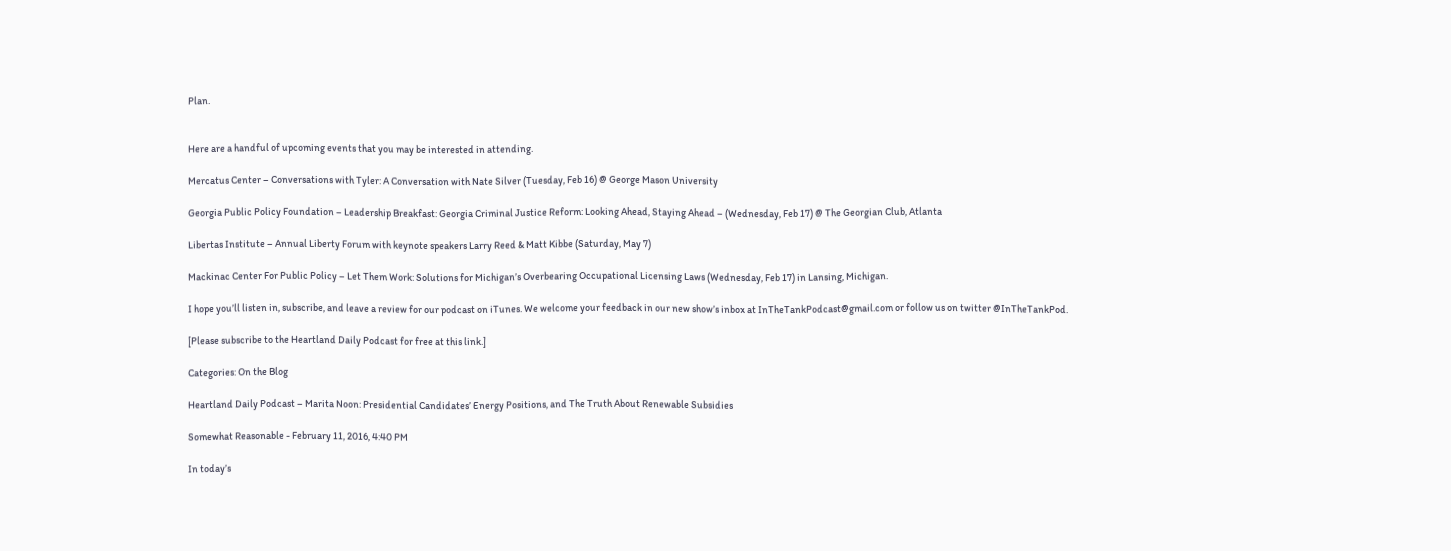Plan.


Here are a handful of upcoming events that you may be interested in attending.

Mercatus Center – Conversations with Tyler: A Conversation with Nate Silver (Tuesday, Feb 16) @ George Mason University

Georgia Public Policy Foundation – Leadership Breakfast: Georgia Criminal Justice Reform: Looking Ahead, Staying Ahead – (Wednesday, Feb 17) @ The Georgian Club, Atlanta

Libertas Institute – Annual Liberty Forum with keynote speakers Larry Reed & Matt Kibbe (Saturday, May 7)

Mackinac Center For Public Policy – Let Them Work: Solutions for Michigan’s Overbearing Occupational Licensing Laws (Wednesday, Feb 17) in Lansing, Michigan.

I hope you’ll listen in, subscribe, and leave a review for our podcast on iTunes. We welcome your feedback in our new show’s inbox at InTheTankPodcast@gmail.com or follow us on twitter @InTheTankPod.

[Please subscribe to the Heartland Daily Podcast for free at this link.]

Categories: On the Blog

Heartland Daily Podcast – Marita Noon: Presidential Candidates’ Energy Positions, and The Truth About Renewable Subsidies

Somewhat Reasonable - February 11, 2016, 4:40 PM

In today’s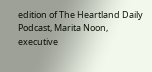edition of The Heartland Daily Podcast, Marita Noon, executive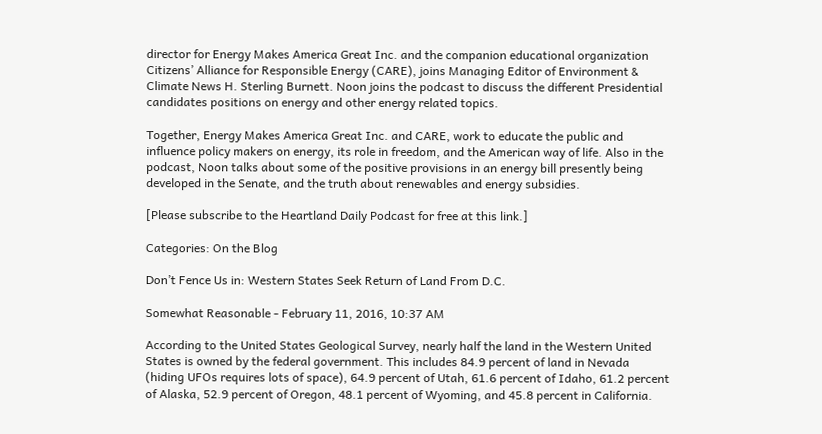director for Energy Makes America Great Inc. and the companion educational organization Citizens’ Alliance for Responsible Energy (CARE), joins Managing Editor of Environment & Climate News H. Sterling Burnett. Noon joins the podcast to discuss the different Presidential candidates positions on energy and other energy related topics.

Together, Energy Makes America Great Inc. and CARE, work to educate the public and influence policy makers on energy, its role in freedom, and the American way of life. Also in the podcast, Noon talks about some of the positive provisions in an energy bill presently being developed in the Senate, and the truth about renewables and energy subsidies.

[Please subscribe to the Heartland Daily Podcast for free at this link.]

Categories: On the Blog

Don’t Fence Us in: Western States Seek Return of Land From D.C.

Somewhat Reasonable - February 11, 2016, 10:37 AM

According to the United States Geological Survey, nearly half the land in the Western United States is owned by the federal government. This includes 84.9 percent of land in Nevada (hiding UFOs requires lots of space), 64.9 percent of Utah, 61.6 percent of Idaho, 61.2 percent of Alaska, 52.9 percent of Oregon, 48.1 percent of Wyoming, and 45.8 percent in California.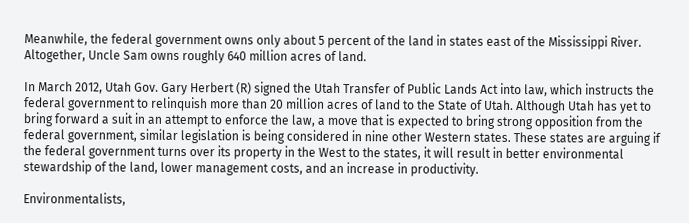Meanwhile, the federal government owns only about 5 percent of the land in states east of the Mississippi River. Altogether, Uncle Sam owns roughly 640 million acres of land.

In March 2012, Utah Gov. Gary Herbert (R) signed the Utah Transfer of Public Lands Act into law, which instructs the federal government to relinquish more than 20 million acres of land to the State of Utah. Although Utah has yet to bring forward a suit in an attempt to enforce the law, a move that is expected to bring strong opposition from the federal government, similar legislation is being considered in nine other Western states. These states are arguing if the federal government turns over its property in the West to the states, it will result in better environmental stewardship of the land, lower management costs, and an increase in productivity.

Environmentalists,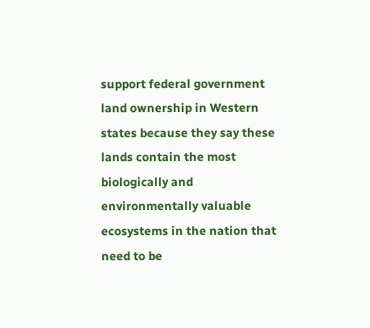support federal government land ownership in Western states because they say these lands contain the most biologically and environmentally valuable ecosystems in the nation that need to be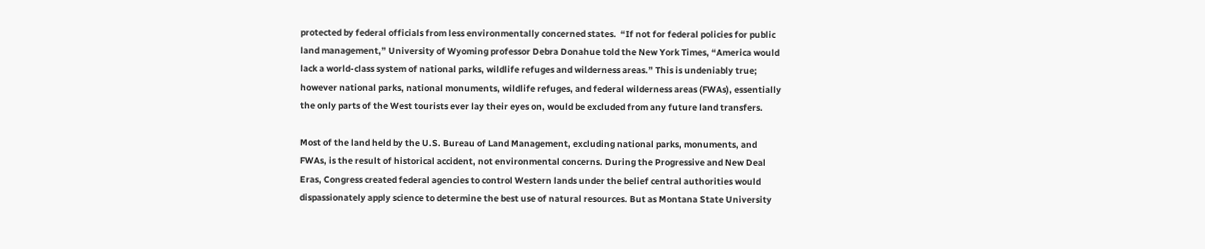protected by federal officials from less environmentally concerned states.  “If not for federal policies for public land management,” University of Wyoming professor Debra Donahue told the New York Times, “America would lack a world-class system of national parks, wildlife refuges and wilderness areas.” This is undeniably true; however national parks, national monuments, wildlife refuges, and federal wilderness areas (FWAs), essentially the only parts of the West tourists ever lay their eyes on, would be excluded from any future land transfers.

Most of the land held by the U.S. Bureau of Land Management, excluding national parks, monuments, and FWAs, is the result of historical accident, not environmental concerns. During the Progressive and New Deal Eras, Congress created federal agencies to control Western lands under the belief central authorities would dispassionately apply science to determine the best use of natural resources. But as Montana State University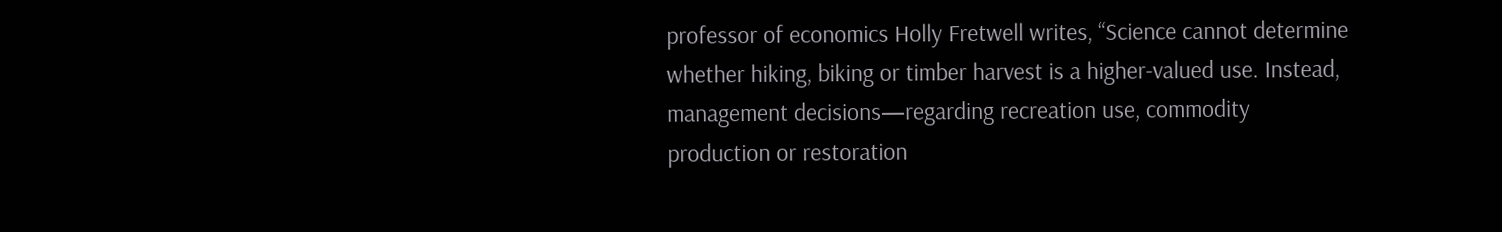professor of economics Holly Fretwell writes, “Science cannot determine whether hiking, biking or timber harvest is a higher-valued use. Instead, management decisions—regarding recreation use, commodity production or restoration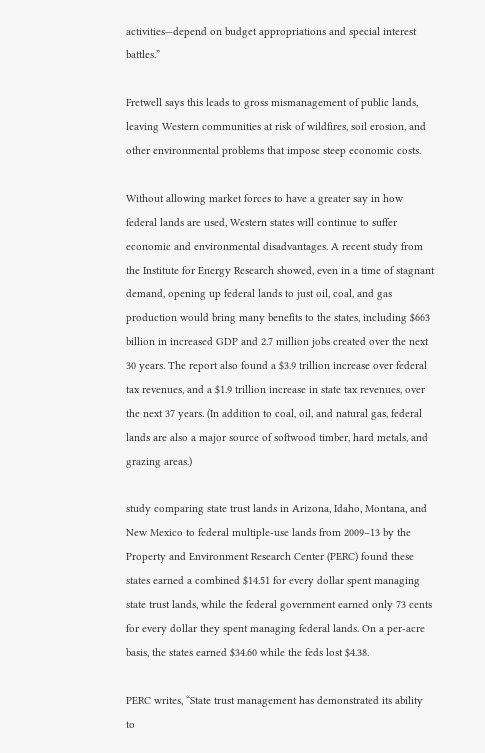activities—depend on budget appropriations and special interest battles.”

Fretwell says this leads to gross mismanagement of public lands, leaving Western communities at risk of wildfires, soil erosion, and other environmental problems that impose steep economic costs.

Without allowing market forces to have a greater say in how federal lands are used, Western states will continue to suffer economic and environmental disadvantages. A recent study from the Institute for Energy Research showed, even in a time of stagnant demand, opening up federal lands to just oil, coal, and gas production would bring many benefits to the states, including $663 billion in increased GDP and 2.7 million jobs created over the next 30 years. The report also found a $3.9 trillion increase over federal tax revenues, and a $1.9 trillion increase in state tax revenues, over the next 37 years. (In addition to coal, oil, and natural gas, federal lands are also a major source of softwood timber, hard metals, and grazing areas.)

study comparing state trust lands in Arizona, Idaho, Montana, and New Mexico to federal multiple-use lands from 2009–13 by the Property and Environment Research Center (PERC) found these states earned a combined $14.51 for every dollar spent managing state trust lands, while the federal government earned only 73 cents for every dollar they spent managing federal lands. On a per-acre basis, the states earned $34.60 while the feds lost $4.38.

PERC writes, “State trust management has demonstrated its ability to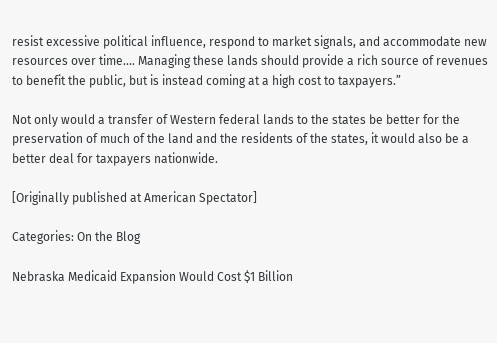resist excessive political influence, respond to market signals, and accommodate new resources over time.… Managing these lands should provide a rich source of revenues to benefit the public, but is instead coming at a high cost to taxpayers.”

Not only would a transfer of Western federal lands to the states be better for the preservation of much of the land and the residents of the states, it would also be a better deal for taxpayers nationwide.

[Originally published at American Spectator]

Categories: On the Blog

Nebraska Medicaid Expansion Would Cost $1 Billion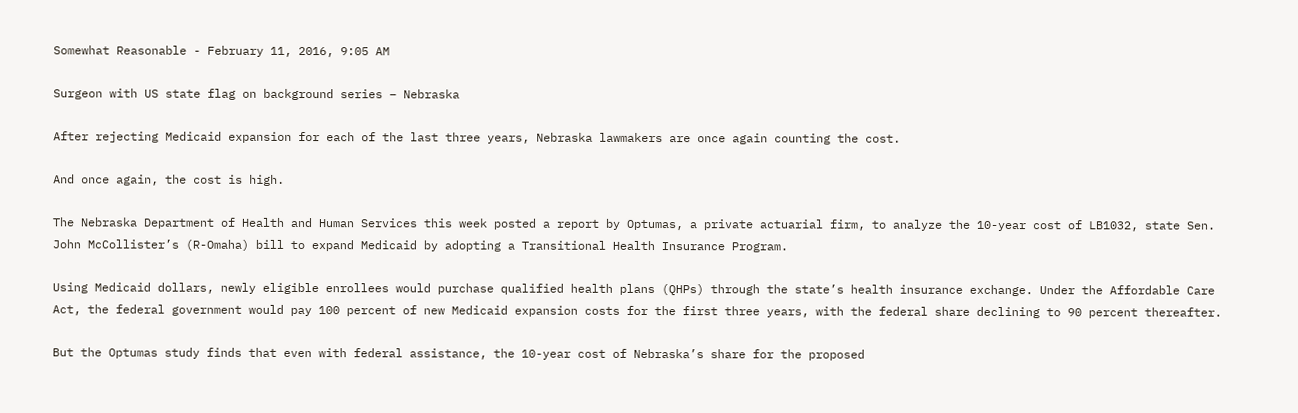Somewhat Reasonable - February 11, 2016, 9:05 AM

Surgeon with US state flag on background series – Nebraska

After rejecting Medicaid expansion for each of the last three years, Nebraska lawmakers are once again counting the cost.

And once again, the cost is high.

The Nebraska Department of Health and Human Services this week posted a report by Optumas, a private actuarial firm, to analyze the 10-year cost of LB1032, state Sen. John McCollister’s (R-Omaha) bill to expand Medicaid by adopting a Transitional Health Insurance Program.

Using Medicaid dollars, newly eligible enrollees would purchase qualified health plans (QHPs) through the state’s health insurance exchange. Under the Affordable Care Act, the federal government would pay 100 percent of new Medicaid expansion costs for the first three years, with the federal share declining to 90 percent thereafter.

But the Optumas study finds that even with federal assistance, the 10-year cost of Nebraska’s share for the proposed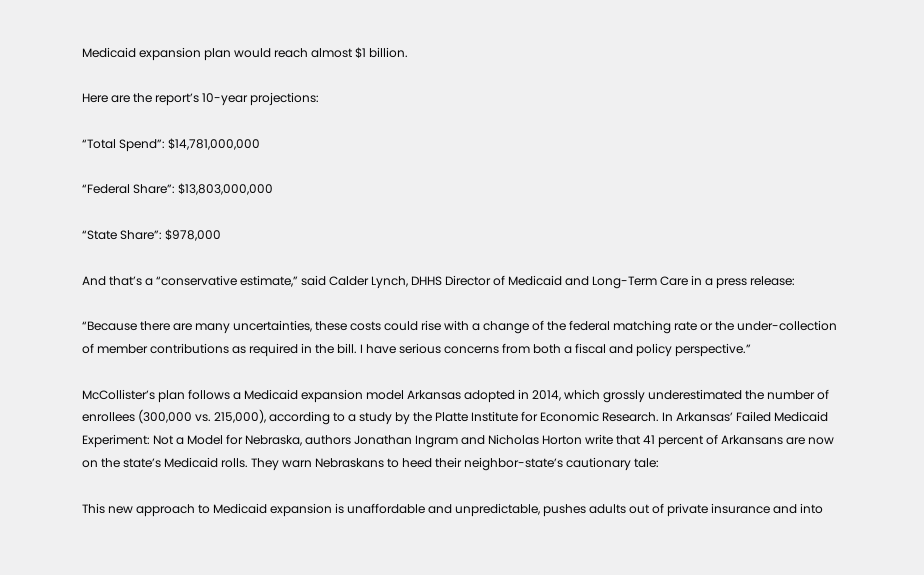Medicaid expansion plan would reach almost $1 billion.

Here are the report’s 10-year projections:

“Total Spend”: $14,781,000,000

“Federal Share”: $13,803,000,000

“State Share”: $978,000

And that’s a “conservative estimate,” said Calder Lynch, DHHS Director of Medicaid and Long-Term Care in a press release:

“Because there are many uncertainties, these costs could rise with a change of the federal matching rate or the under-collection of member contributions as required in the bill. I have serious concerns from both a fiscal and policy perspective.”

McCollister’s plan follows a Medicaid expansion model Arkansas adopted in 2014, which grossly underestimated the number of enrollees (300,000 vs. 215,000), according to a study by the Platte Institute for Economic Research. In Arkansas’ Failed Medicaid Experiment: Not a Model for Nebraska, authors Jonathan Ingram and Nicholas Horton write that 41 percent of Arkansans are now on the state’s Medicaid rolls. They warn Nebraskans to heed their neighbor-state’s cautionary tale:

This new approach to Medicaid expansion is unaffordable and unpredictable, pushes adults out of private insurance and into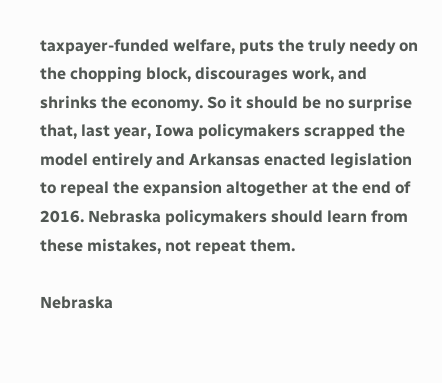taxpayer-funded welfare, puts the truly needy on the chopping block, discourages work, and shrinks the economy. So it should be no surprise that, last year, Iowa policymakers scrapped the model entirely and Arkansas enacted legislation to repeal the expansion altogether at the end of 2016. Nebraska policymakers should learn from these mistakes, not repeat them.

Nebraska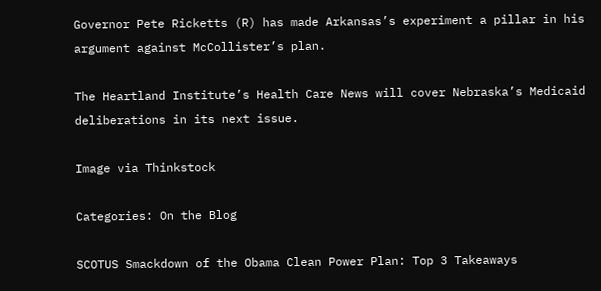Governor Pete Ricketts (R) has made Arkansas’s experiment a pillar in his argument against McCollister’s plan.

The Heartland Institute’s Health Care News will cover Nebraska’s Medicaid deliberations in its next issue.

Image via Thinkstock

Categories: On the Blog

SCOTUS Smackdown of the Obama Clean Power Plan: Top 3 Takeaways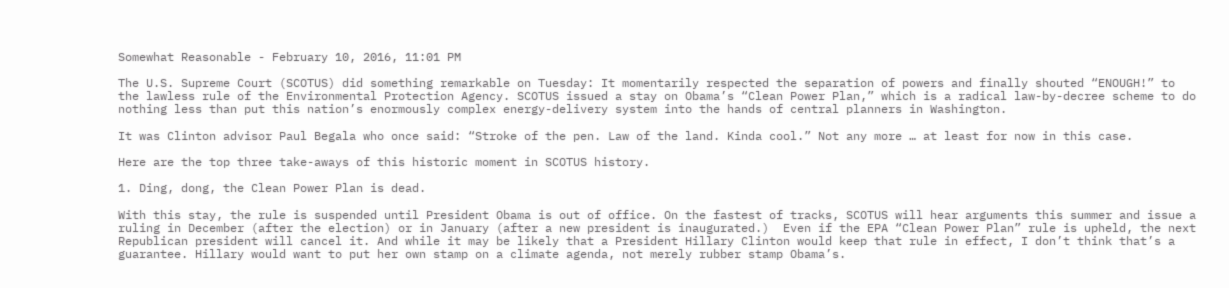Somewhat Reasonable - February 10, 2016, 11:01 PM

The U.S. Supreme Court (SCOTUS) did something remarkable on Tuesday: It momentarily respected the separation of powers and finally shouted “ENOUGH!” to the lawless rule of the Environmental Protection Agency. SCOTUS issued a stay on Obama’s “Clean Power Plan,” which is a radical law-by-decree scheme to do nothing less than put this nation’s enormously complex energy-delivery system into the hands of central planners in Washington.

It was Clinton advisor Paul Begala who once said: “Stroke of the pen. Law of the land. Kinda cool.” Not any more … at least for now in this case.

Here are the top three take-aways of this historic moment in SCOTUS history.

1. Ding, dong, the Clean Power Plan is dead.

With this stay, the rule is suspended until President Obama is out of office. On the fastest of tracks, SCOTUS will hear arguments this summer and issue a ruling in December (after the election) or in January (after a new president is inaugurated.)  Even if the EPA “Clean Power Plan” rule is upheld, the next Republican president will cancel it. And while it may be likely that a President Hillary Clinton would keep that rule in effect, I don’t think that’s a guarantee. Hillary would want to put her own stamp on a climate agenda, not merely rubber stamp Obama’s.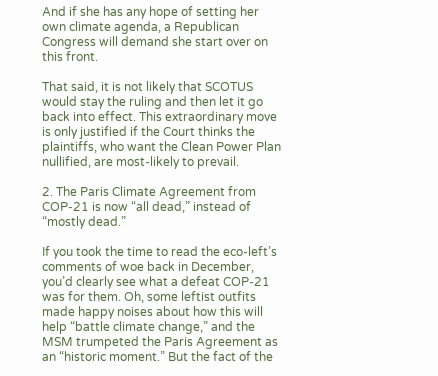And if she has any hope of setting her own climate agenda, a Republican Congress will demand she start over on this front.

That said, it is not likely that SCOTUS would stay the ruling and then let it go back into effect. This extraordinary move is only justified if the Court thinks the plaintiffs, who want the Clean Power Plan nullified, are most-likely to prevail.

2. The Paris Climate Agreement from COP-21 is now “all dead,” instead of “mostly dead.”

If you took the time to read the eco-left’s comments of woe back in December, you’d clearly see what a defeat COP-21 was for them. Oh, some leftist outfits made happy noises about how this will help “battle climate change,” and the MSM trumpeted the Paris Agreement as an “historic moment.” But the fact of the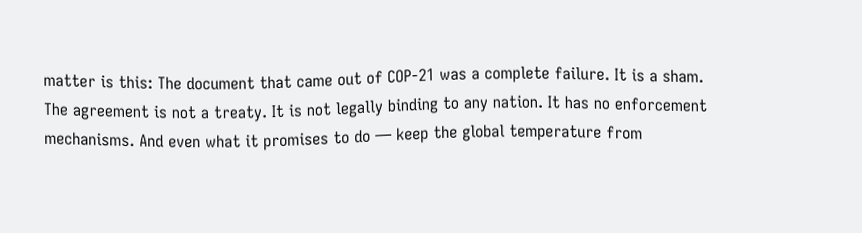matter is this: The document that came out of COP-21 was a complete failure. It is a sham. The agreement is not a treaty. It is not legally binding to any nation. It has no enforcement mechanisms. And even what it promises to do — keep the global temperature from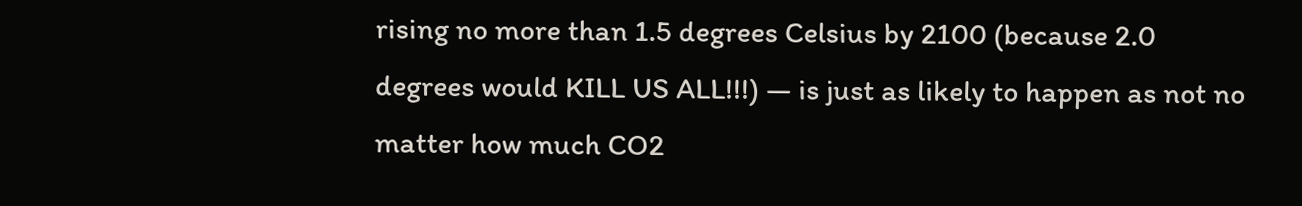rising no more than 1.5 degrees Celsius by 2100 (because 2.0 degrees would KILL US ALL!!!) — is just as likely to happen as not no matter how much CO2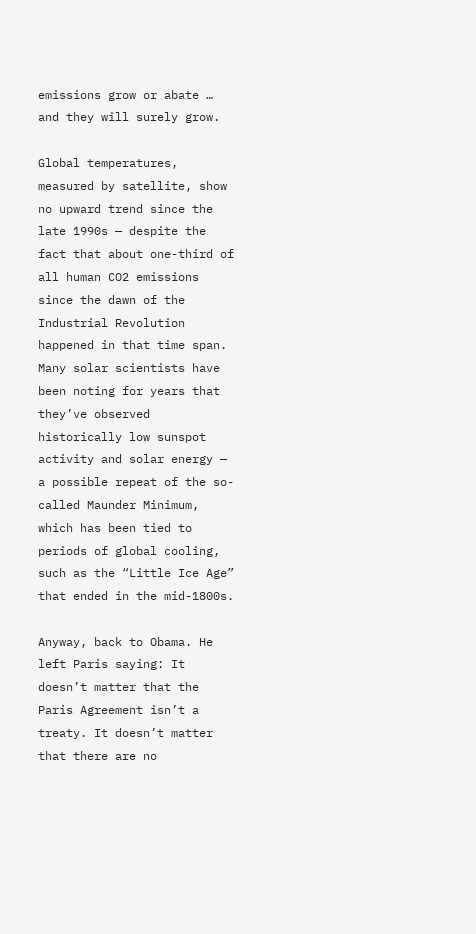emissions grow or abate … and they will surely grow.

Global temperatures, measured by satellite, show no upward trend since the late 1990s — despite the fact that about one-third of all human CO2 emissions since the dawn of the Industrial Revolution happened in that time span. Many solar scientists have been noting for years that they’ve observed historically low sunspot activity and solar energy — a possible repeat of the so-called Maunder Minimum, which has been tied to periods of global cooling, such as the “Little Ice Age” that ended in the mid-1800s.

Anyway, back to Obama. He left Paris saying: It doesn’t matter that the Paris Agreement isn’t a treaty. It doesn’t matter that there are no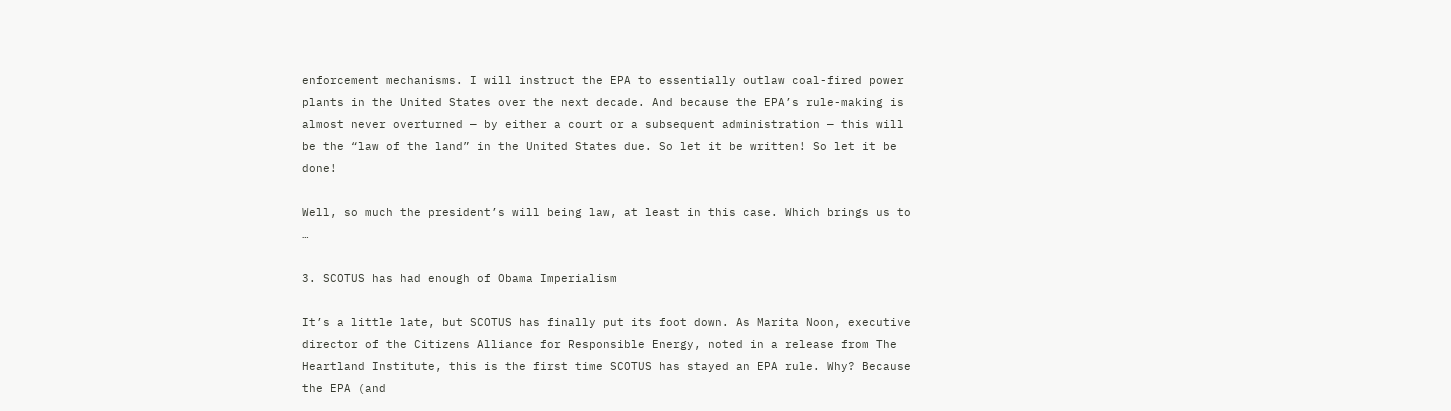enforcement mechanisms. I will instruct the EPA to essentially outlaw coal-fired power plants in the United States over the next decade. And because the EPA’s rule-making is almost never overturned — by either a court or a subsequent administration — this will be the “law of the land” in the United States due. So let it be written! So let it be done!

Well, so much the president’s will being law, at least in this case. Which brings us to …

3. SCOTUS has had enough of Obama Imperialism

It’s a little late, but SCOTUS has finally put its foot down. As Marita Noon, executive director of the Citizens Alliance for Responsible Energy, noted in a release from The Heartland Institute, this is the first time SCOTUS has stayed an EPA rule. Why? Because the EPA (and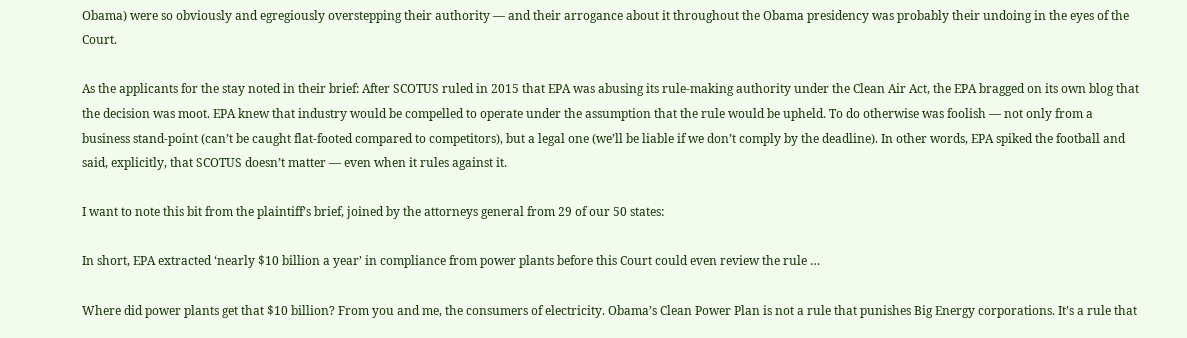Obama) were so obviously and egregiously overstepping their authority — and their arrogance about it throughout the Obama presidency was probably their undoing in the eyes of the Court.

As the applicants for the stay noted in their brief: After SCOTUS ruled in 2015 that EPA was abusing its rule-making authority under the Clean Air Act, the EPA bragged on its own blog that the decision was moot. EPA knew that industry would be compelled to operate under the assumption that the rule would be upheld. To do otherwise was foolish — not only from a business stand-point (can’t be caught flat-footed compared to competitors), but a legal one (we’ll be liable if we don’t comply by the deadline). In other words, EPA spiked the football and said, explicitly, that SCOTUS doesn’t matter — even when it rules against it.

I want to note this bit from the plaintiff’s brief, joined by the attorneys general from 29 of our 50 states:

In short, EPA extracted ‘nearly $10 billion a year’ in compliance from power plants before this Court could even review the rule …

Where did power plants get that $10 billion? From you and me, the consumers of electricity. Obama’s Clean Power Plan is not a rule that punishes Big Energy corporations. It’s a rule that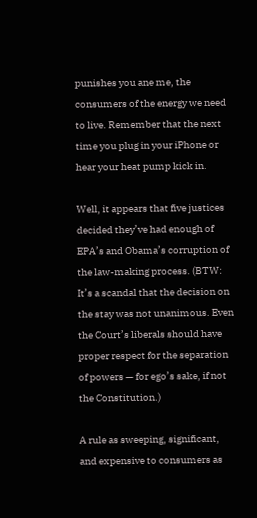punishes you ane me, the consumers of the energy we need to live. Remember that the next time you plug in your iPhone or hear your heat pump kick in.

Well, it appears that five justices decided they’ve had enough of EPA’s and Obama’s corruption of the law-making process. (BTW: It’s a scandal that the decision on the stay was not unanimous. Even the Court’s liberals should have proper respect for the separation of powers — for ego’s sake, if not the Constitution.)

A rule as sweeping, significant, and expensive to consumers as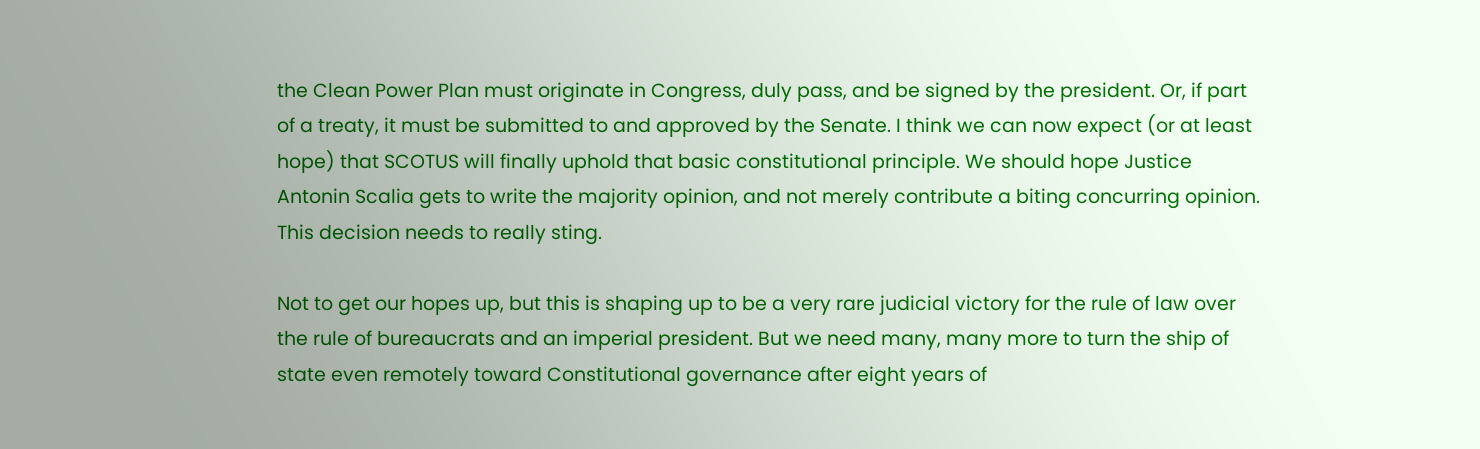the Clean Power Plan must originate in Congress, duly pass, and be signed by the president. Or, if part of a treaty, it must be submitted to and approved by the Senate. I think we can now expect (or at least hope) that SCOTUS will finally uphold that basic constitutional principle. We should hope Justice Antonin Scalia gets to write the majority opinion, and not merely contribute a biting concurring opinion. This decision needs to really sting.

Not to get our hopes up, but this is shaping up to be a very rare judicial victory for the rule of law over the rule of bureaucrats and an imperial president. But we need many, many more to turn the ship of state even remotely toward Constitutional governance after eight years of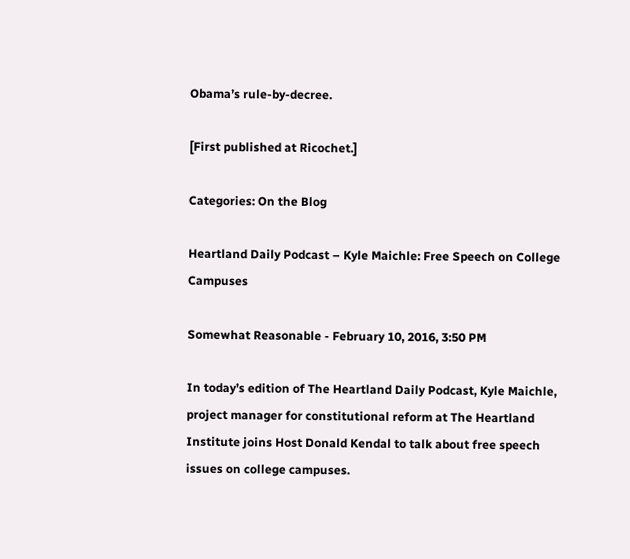Obama’s rule-by-decree.

[First published at Ricochet.]

Categories: On the Blog

Heartland Daily Podcast – Kyle Maichle: Free Speech on College Campuses

Somewhat Reasonable - February 10, 2016, 3:50 PM

In today’s edition of The Heartland Daily Podcast, Kyle Maichle, project manager for constitutional reform at The Heartland Institute joins Host Donald Kendal to talk about free speech issues on college campuses.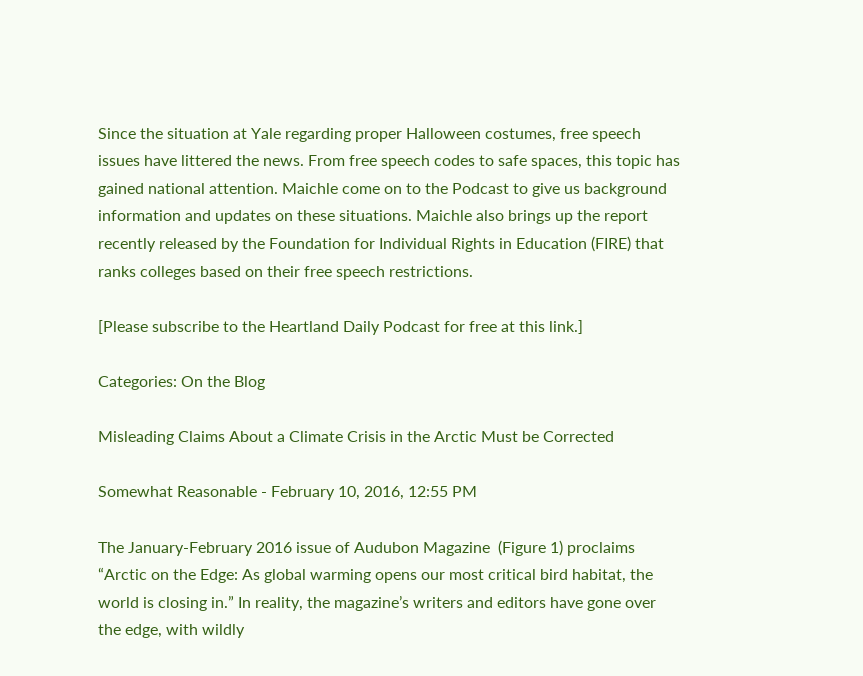Since the situation at Yale regarding proper Halloween costumes, free speech issues have littered the news. From free speech codes to safe spaces, this topic has gained national attention. Maichle come on to the Podcast to give us background information and updates on these situations. Maichle also brings up the report recently released by the Foundation for Individual Rights in Education (FIRE) that ranks colleges based on their free speech restrictions.

[Please subscribe to the Heartland Daily Podcast for free at this link.]

Categories: On the Blog

Misleading Claims About a Climate Crisis in the Arctic Must be Corrected

Somewhat Reasonable - February 10, 2016, 12:55 PM

The January-February 2016 issue of Audubon Magazine  (Figure 1) proclaims “Arctic on the Edge: As global warming opens our most critical bird habitat, the world is closing in.” In reality, the magazine’s writers and editors have gone over the edge, with wildly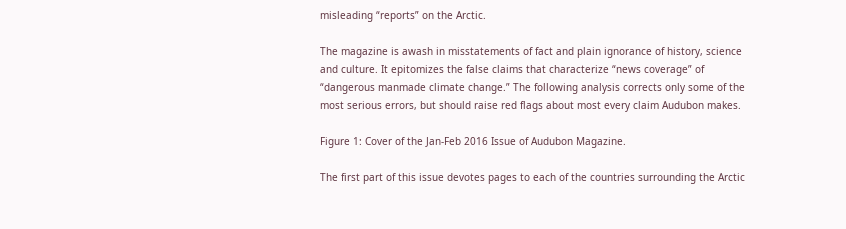misleading “reports” on the Arctic.

The magazine is awash in misstatements of fact and plain ignorance of history, science and culture. It epitomizes the false claims that characterize “news coverage” of “dangerous manmade climate change.” The following analysis corrects only some of the most serious errors, but should raise red flags about most every claim Audubon makes.

Figure 1: Cover of the Jan-Feb 2016 Issue of Audubon Magazine.

The first part of this issue devotes pages to each of the countries surrounding the Arctic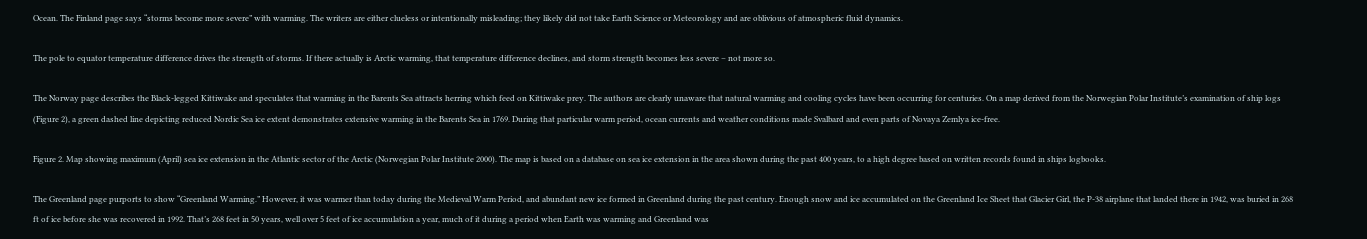Ocean. The Finland page says “storms become more severe” with warming. The writers are either clueless or intentionally misleading; they likely did not take Earth Science or Meteorology and are oblivious of atmospheric fluid dynamics.

The pole to equator temperature difference drives the strength of storms. If there actually is Arctic warming, that temperature difference declines, and storm strength becomes less severe – not more so.

The Norway page describes the Black-legged Kittiwake and speculates that warming in the Barents Sea attracts herring which feed on Kittiwake prey. The authors are clearly unaware that natural warming and cooling cycles have been occurring for centuries. On a map derived from the Norwegian Polar Institute’s examination of ship logs (Figure 2), a green dashed line depicting reduced Nordic Sea ice extent demonstrates extensive warming in the Barents Sea in 1769. During that particular warm period, ocean currents and weather conditions made Svalbard and even parts of Novaya Zemlya ice-free.

Figure 2. Map showing maximum (April) sea ice extension in the Atlantic sector of the Arctic (Norwegian Polar Institute 2000). The map is based on a database on sea ice extension in the area shown during the past 400 years, to a high degree based on written records found in ships logbooks.

The Greenland page purports to show “Greenland Warming.” However, it was warmer than today during the Medieval Warm Period, and abundant new ice formed in Greenland during the past century. Enough snow and ice accumulated on the Greenland Ice Sheet that Glacier Girl, the P-38 airplane that landed there in 1942, was buried in 268 ft of ice before she was recovered in 1992. That’s 268 feet in 50 years, well over 5 feet of ice accumulation a year, much of it during a period when Earth was warming and Greenland was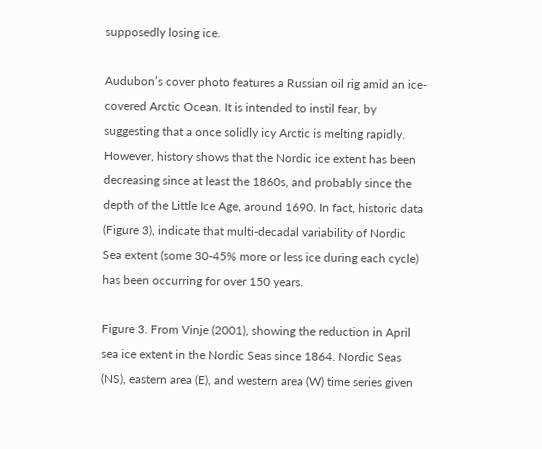supposedly losing ice.

Audubon’s cover photo features a Russian oil rig amid an ice-covered Arctic Ocean. It is intended to instil fear, by suggesting that a once solidly icy Arctic is melting rapidly. However, history shows that the Nordic ice extent has been decreasing since at least the 1860s, and probably since the depth of the Little Ice Age, around 1690. In fact, historic data (Figure 3), indicate that multi-decadal variability of Nordic Sea extent (some 30-45% more or less ice during each cycle) has been occurring for over 150 years.

Figure 3. From Vinje (2001), showing the reduction in April sea ice extent in the Nordic Seas since 1864. Nordic Seas (NS), eastern area (E), and western area (W) time series given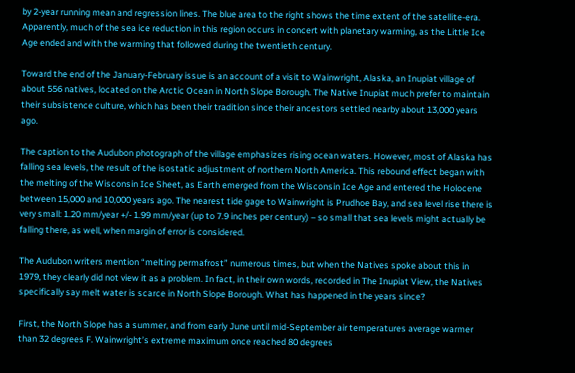by 2-year running mean and regression lines. The blue area to the right shows the time extent of the satellite-era. Apparently, much of the sea ice reduction in this region occurs in concert with planetary warming, as the Little Ice Age ended and with the warming that followed during the twentieth century.

Toward the end of the January-February issue is an account of a visit to Wainwright, Alaska, an Inupiat village of about 556 natives, located on the Arctic Ocean in North Slope Borough. The Native Inupiat much prefer to maintain their subsistence culture, which has been their tradition since their ancestors settled nearby about 13,000 years ago.

The caption to the Audubon photograph of the village emphasizes rising ocean waters. However, most of Alaska has falling sea levels, the result of the isostatic adjustment of northern North America. This rebound effect began with the melting of the Wisconsin Ice Sheet, as Earth emerged from the Wisconsin Ice Age and entered the Holocene between 15,000 and 10,000 years ago. The nearest tide gage to Wainwright is Prudhoe Bay, and sea level rise there is very small: 1.20 mm/year +/- 1.99 mm/year (up to 7.9 inches per century) – so small that sea levels might actually be falling there, as well, when margin of error is considered.

The Audubon writers mention “melting permafrost” numerous times, but when the Natives spoke about this in 1979, they clearly did not view it as a problem. In fact, in their own words, recorded in The Inupiat View, the Natives specifically say melt water is scarce in North Slope Borough. What has happened in the years since?

First, the North Slope has a summer, and from early June until mid-September air temperatures average warmer than 32 degrees F. Wainwright’s extreme maximum once reached 80 degrees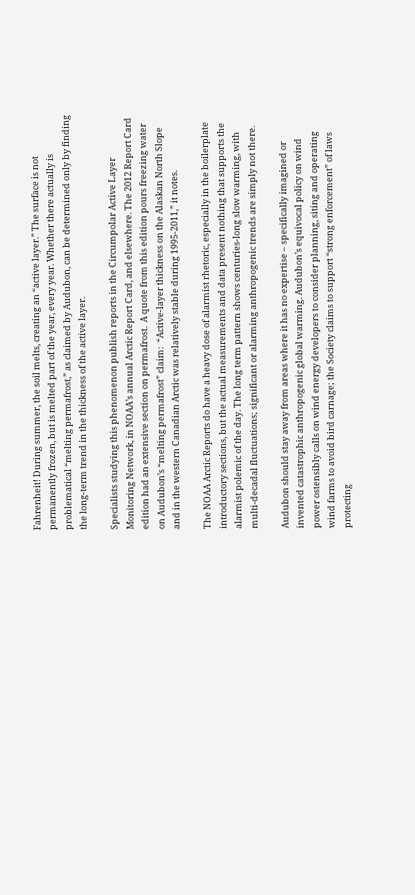Fahrenheit! During summer, the soil melts, creating an “active layer.” The surface is not permanently frozen, but is melted part of the year, every year. Whether there actually is problematical “melting permafrost,” as claimed by Audubon, can be determined only by finding the long-term trend in the thickness of the active layer.

Specialists studying this phenomenon publish reports in the Circumpolar Active Layer Monitoring Network, in NOAA’s annual Arctic Report Card, and elsewhere. The 2012 Report Card edition had an extensive section on permafrost.  A quote from this edition pours freezing water on Audubon’s “melting permafrost” claim:  “Active-layer thickness on the Alaskan North Slope and in the western Canadian Arctic was relatively stable during 1995-2011,” it notes.

The NOAA Arctic Reports do have a heavy dose of alarmist rhetoric, especially in the boilerplate introductory sections, but the actual measurements and data present nothing that supports the alarmist polemic of the day. The long term pattern shows centuries-long slow warming, with multi-decadal fluctuations; significant or alarming anthropogenic trends are simply not there.

Audubon should stay away from areas where it has no expertise – specifically imagined or invented catastrophic anthropogenic global warming. Audubon’s equivocal policy on wind power ostensibly calls on wind energy developers to consider planning, siting and operating wind farms to avoid bird carnage; the Society claims to support “strong enforcement” of laws protecting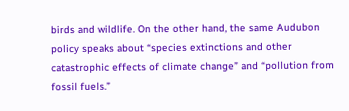birds and wildlife. On the other hand, the same Audubon policy speaks about “species extinctions and other catastrophic effects of climate change” and “pollution from fossil fuels.”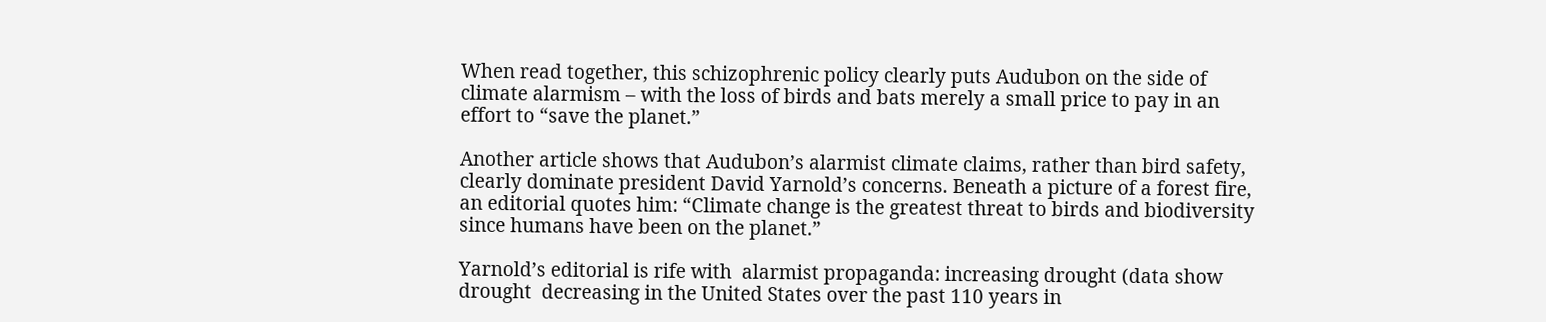When read together, this schizophrenic policy clearly puts Audubon on the side of climate alarmism – with the loss of birds and bats merely a small price to pay in an effort to “save the planet.”

Another article shows that Audubon’s alarmist climate claims, rather than bird safety, clearly dominate president David Yarnold’s concerns. Beneath a picture of a forest fire, an editorial quotes him: “Climate change is the greatest threat to birds and biodiversity since humans have been on the planet.”

Yarnold’s editorial is rife with  alarmist propaganda: increasing drought (data show drought  decreasing in the United States over the past 110 years in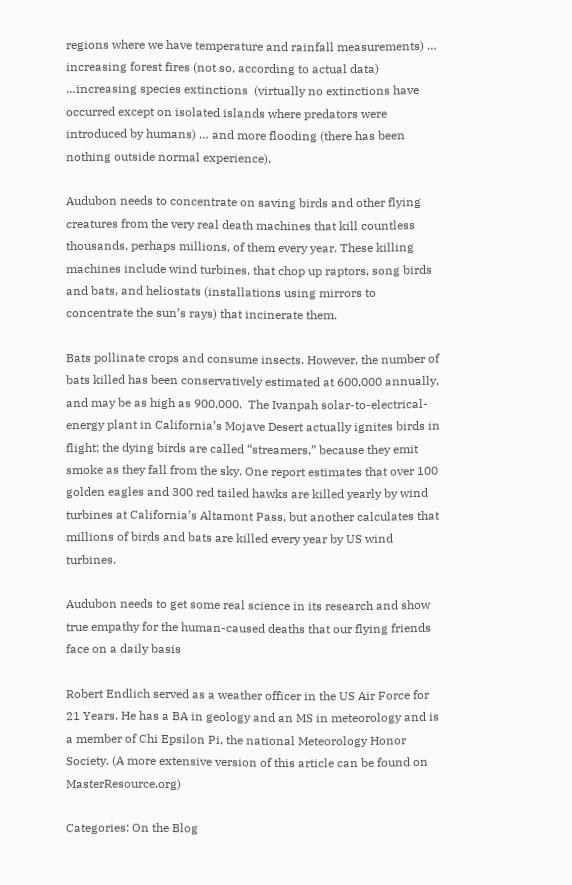regions where we have temperature and rainfall measurements) … increasing forest fires (not so, according to actual data) …increasing species extinctions  (virtually no extinctions have occurred except on isolated islands where predators were introduced by humans) … and more flooding (there has been nothing outside normal experience).

Audubon needs to concentrate on saving birds and other flying creatures from the very real death machines that kill countless thousands, perhaps millions, of them every year. These killing machines include wind turbines, that chop up raptors, song birds and bats, and heliostats (installations using mirrors to concentrate the sun’s rays) that incinerate them.

Bats pollinate crops and consume insects. However, the number of bats killed has been conservatively estimated at 600,000 annually, and may be as high as 900,000.  The Ivanpah solar-to-electrical-energy plant in California’s Mojave Desert actually ignites birds in flight; the dying birds are called “streamers,” because they emit smoke as they fall from the sky. One report estimates that over 100 golden eagles and 300 red tailed hawks are killed yearly by wind turbines at California’s Altamont Pass, but another calculates that millions of birds and bats are killed every year by US wind turbines.

Audubon needs to get some real science in its research and show true empathy for the human-caused deaths that our flying friends face on a daily basis

Robert Endlich served as a weather officer in the US Air Force for 21 Years. He has a BA in geology and an MS in meteorology and is a member of Chi Epsilon Pi, the national Meteorology Honor Society. (A more extensive version of this article can be found on MasterResource.org)

Categories: On the Blog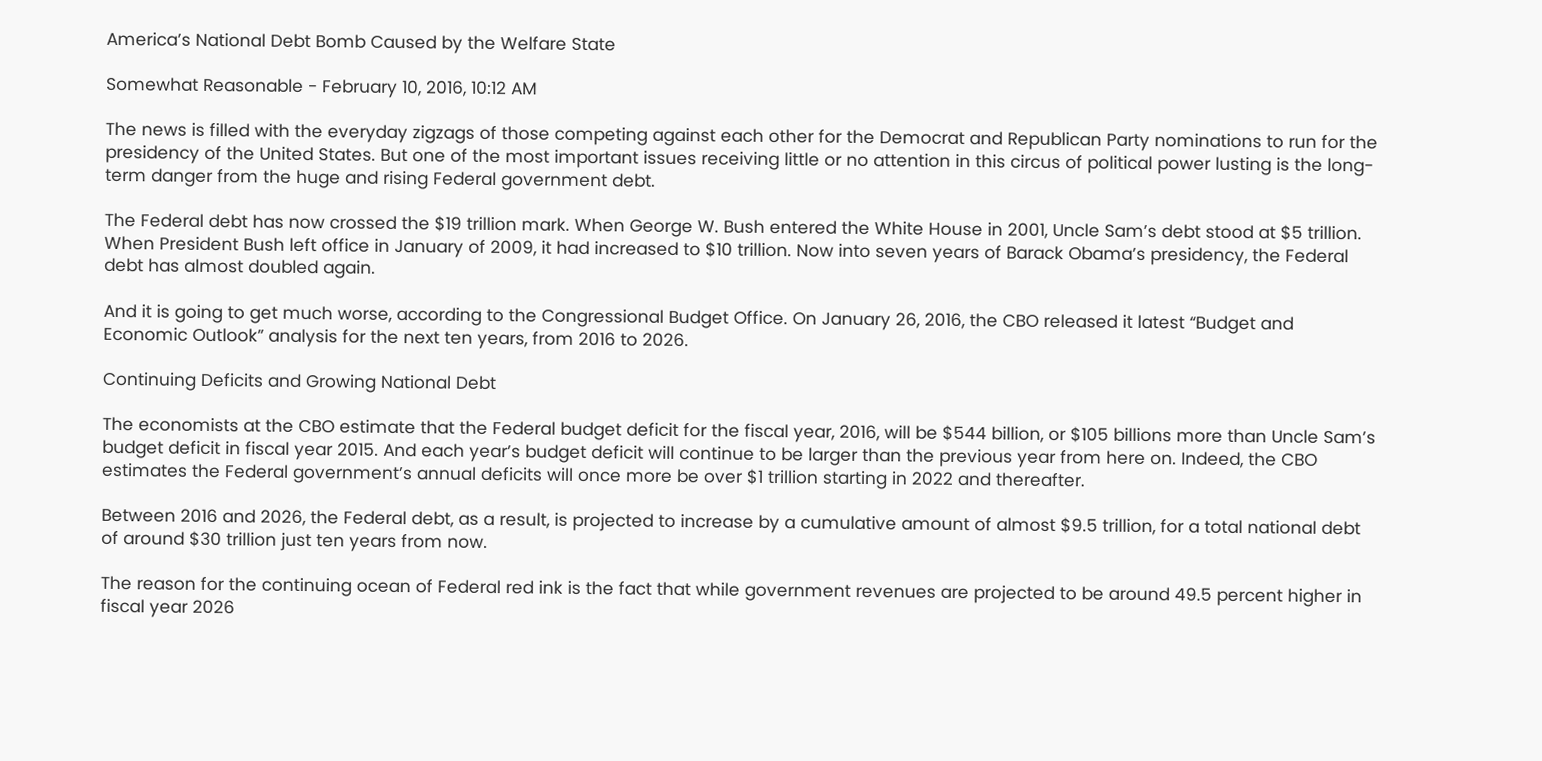America’s National Debt Bomb Caused by the Welfare State

Somewhat Reasonable - February 10, 2016, 10:12 AM

The news is filled with the everyday zigzags of those competing against each other for the Democrat and Republican Party nominations to run for the presidency of the United States. But one of the most important issues receiving little or no attention in this circus of political power lusting is the long-term danger from the huge and rising Federal government debt.

The Federal debt has now crossed the $19 trillion mark. When George W. Bush entered the White House in 2001, Uncle Sam’s debt stood at $5 trillion. When President Bush left office in January of 2009, it had increased to $10 trillion. Now into seven years of Barack Obama’s presidency, the Federal debt has almost doubled again.

And it is going to get much worse, according to the Congressional Budget Office. On January 26, 2016, the CBO released it latest “Budget and Economic Outlook” analysis for the next ten years, from 2016 to 2026.

Continuing Deficits and Growing National Debt

The economists at the CBO estimate that the Federal budget deficit for the fiscal year, 2016, will be $544 billion, or $105 billions more than Uncle Sam’s budget deficit in fiscal year 2015. And each year’s budget deficit will continue to be larger than the previous year from here on. Indeed, the CBO estimates the Federal government’s annual deficits will once more be over $1 trillion starting in 2022 and thereafter.

Between 2016 and 2026, the Federal debt, as a result, is projected to increase by a cumulative amount of almost $9.5 trillion, for a total national debt of around $30 trillion just ten years from now.

The reason for the continuing ocean of Federal red ink is the fact that while government revenues are projected to be around 49.5 percent higher in fiscal year 2026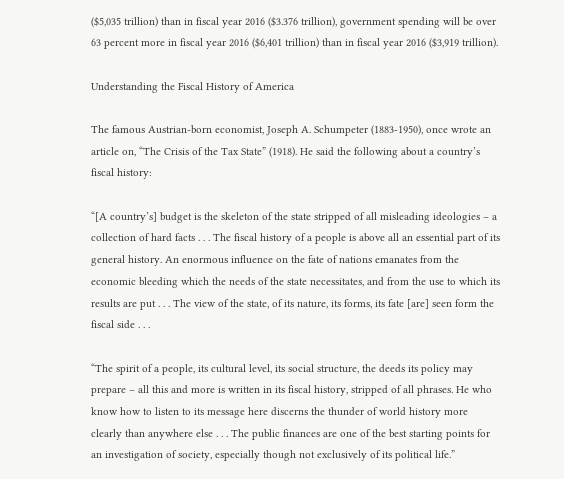($5,035 trillion) than in fiscal year 2016 ($3.376 trillion), government spending will be over 63 percent more in fiscal year 2016 ($6,401 trillion) than in fiscal year 2016 ($3,919 trillion).

Understanding the Fiscal History of America

The famous Austrian-born economist, Joseph A. Schumpeter (1883-1950), once wrote an article on, “The Crisis of the Tax State” (1918). He said the following about a country’s fiscal history:

“[A country’s] budget is the skeleton of the state stripped of all misleading ideologies – a collection of hard facts . . . The fiscal history of a people is above all an essential part of its general history. An enormous influence on the fate of nations emanates from the economic bleeding which the needs of the state necessitates, and from the use to which its results are put . . . The view of the state, of its nature, its forms, its fate [are] seen form the fiscal side . . .

“The spirit of a people, its cultural level, its social structure, the deeds its policy may prepare – all this and more is written in its fiscal history, stripped of all phrases. He who know how to listen to its message here discerns the thunder of world history more clearly than anywhere else . . . The public finances are one of the best starting points for an investigation of society, especially though not exclusively of its political life.”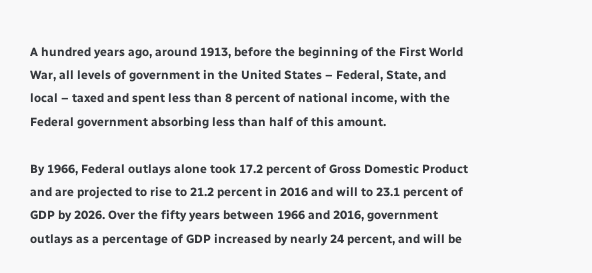A hundred years ago, around 1913, before the beginning of the First World War, all levels of government in the United States – Federal, State, and local – taxed and spent less than 8 percent of national income, with the Federal government absorbing less than half of this amount.

By 1966, Federal outlays alone took 17.2 percent of Gross Domestic Product and are projected to rise to 21.2 percent in 2016 and will to 23.1 percent of GDP by 2026. Over the fifty years between 1966 and 2016, government outlays as a percentage of GDP increased by nearly 24 percent, and will be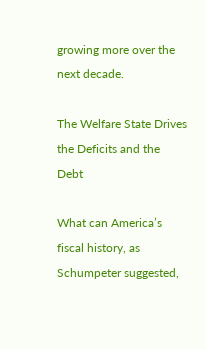growing more over the next decade.

The Welfare State Drives the Deficits and the Debt

What can America’s fiscal history, as Schumpeter suggested,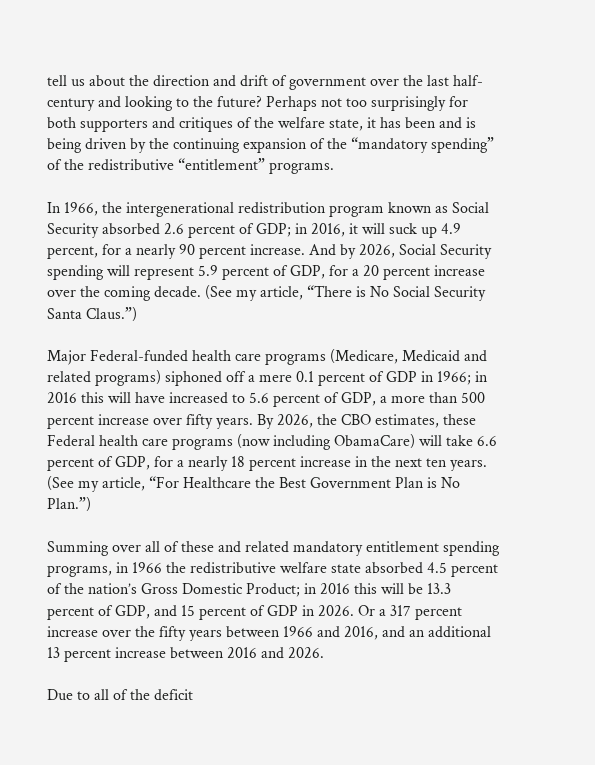tell us about the direction and drift of government over the last half-century and looking to the future? Perhaps not too surprisingly for both supporters and critiques of the welfare state, it has been and is being driven by the continuing expansion of the “mandatory spending” of the redistributive “entitlement” programs.

In 1966, the intergenerational redistribution program known as Social Security absorbed 2.6 percent of GDP; in 2016, it will suck up 4.9 percent, for a nearly 90 percent increase. And by 2026, Social Security spending will represent 5.9 percent of GDP, for a 20 percent increase over the coming decade. (See my article, “There is No Social Security Santa Claus.”)

Major Federal-funded health care programs (Medicare, Medicaid and related programs) siphoned off a mere 0.1 percent of GDP in 1966; in 2016 this will have increased to 5.6 percent of GDP, a more than 500 percent increase over fifty years. By 2026, the CBO estimates, these Federal health care programs (now including ObamaCare) will take 6.6 percent of GDP, for a nearly 18 percent increase in the next ten years. (See my article, “For Healthcare the Best Government Plan is No Plan.”)

Summing over all of these and related mandatory entitlement spending programs, in 1966 the redistributive welfare state absorbed 4.5 percent of the nation’s Gross Domestic Product; in 2016 this will be 13.3 percent of GDP, and 15 percent of GDP in 2026. Or a 317 percent increase over the fifty years between 1966 and 2016, and an additional 13 percent increase between 2016 and 2026.

Due to all of the deficit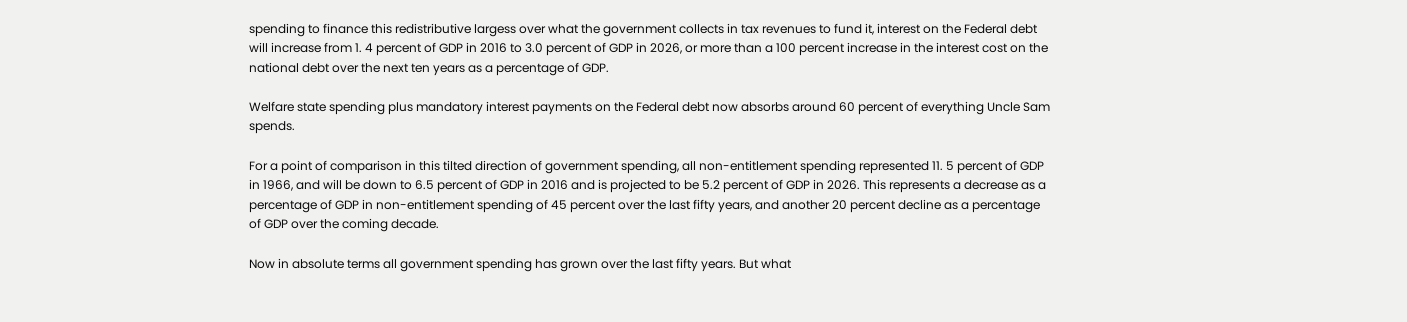spending to finance this redistributive largess over what the government collects in tax revenues to fund it, interest on the Federal debt will increase from 1. 4 percent of GDP in 2016 to 3.0 percent of GDP in 2026, or more than a 100 percent increase in the interest cost on the national debt over the next ten years as a percentage of GDP.

Welfare state spending plus mandatory interest payments on the Federal debt now absorbs around 60 percent of everything Uncle Sam spends.

For a point of comparison in this tilted direction of government spending, all non-entitlement spending represented 11. 5 percent of GDP in 1966, and will be down to 6.5 percent of GDP in 2016 and is projected to be 5.2 percent of GDP in 2026. This represents a decrease as a percentage of GDP in non-entitlement spending of 45 percent over the last fifty years, and another 20 percent decline as a percentage of GDP over the coming decade.

Now in absolute terms all government spending has grown over the last fifty years. But what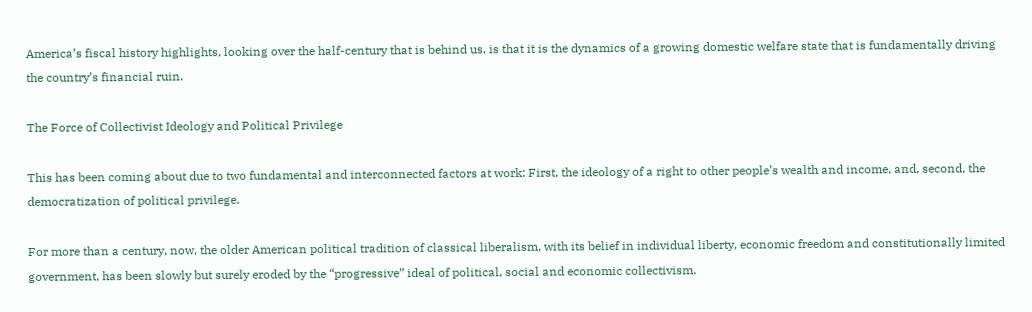America’s fiscal history highlights, looking over the half-century that is behind us, is that it is the dynamics of a growing domestic welfare state that is fundamentally driving the country’s financial ruin.

The Force of Collectivist Ideology and Political Privilege

This has been coming about due to two fundamental and interconnected factors at work: First, the ideology of a right to other people’s wealth and income, and, second, the democratization of political privilege.

For more than a century, now, the older American political tradition of classical liberalism, with its belief in individual liberty, economic freedom and constitutionally limited government, has been slowly but surely eroded by the “progressive” ideal of political, social and economic collectivism.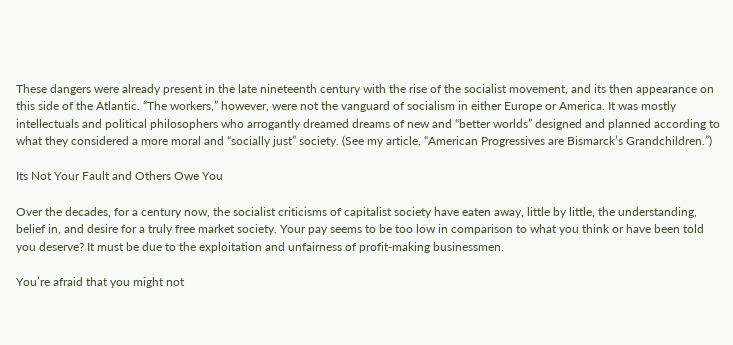These dangers were already present in the late nineteenth century with the rise of the socialist movement, and its then appearance on this side of the Atlantic. “The workers,” however, were not the vanguard of socialism in either Europe or America. It was mostly intellectuals and political philosophers who arrogantly dreamed dreams of new and “better worlds” designed and planned according to what they considered a more moral and “socially just” society. (See my article, “American Progressives are Bismarck’s Grandchildren.”)

Its Not Your Fault and Others Owe You

Over the decades, for a century now, the socialist criticisms of capitalist society have eaten away, little by little, the understanding, belief in, and desire for a truly free market society. Your pay seems to be too low in comparison to what you think or have been told you deserve? It must be due to the exploitation and unfairness of profit-making businessmen.

You’re afraid that you might not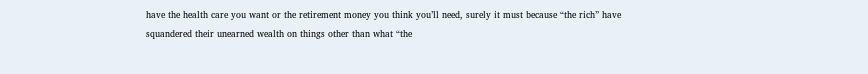have the health care you want or the retirement money you think you’ll need, surely it must because “the rich” have squandered their unearned wealth on things other than what “the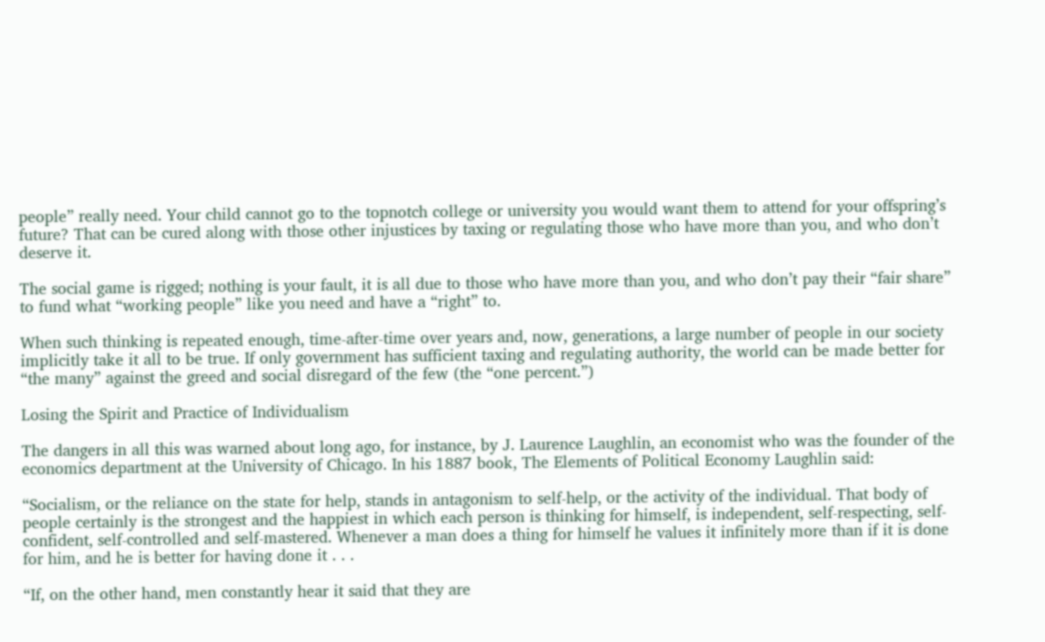people” really need. Your child cannot go to the topnotch college or university you would want them to attend for your offspring’s future? That can be cured along with those other injustices by taxing or regulating those who have more than you, and who don’t deserve it.

The social game is rigged; nothing is your fault, it is all due to those who have more than you, and who don’t pay their “fair share” to fund what “working people” like you need and have a “right” to.

When such thinking is repeated enough, time-after-time over years and, now, generations, a large number of people in our society implicitly take it all to be true. If only government has sufficient taxing and regulating authority, the world can be made better for “the many” against the greed and social disregard of the few (the “one percent.”)

Losing the Spirit and Practice of Individualism

The dangers in all this was warned about long ago, for instance, by J. Laurence Laughlin, an economist who was the founder of the economics department at the University of Chicago. In his 1887 book, The Elements of Political Economy Laughlin said:

“Socialism, or the reliance on the state for help, stands in antagonism to self-help, or the activity of the individual. That body of people certainly is the strongest and the happiest in which each person is thinking for himself, is independent, self-respecting, self-confident, self-controlled and self-mastered. Whenever a man does a thing for himself he values it infinitely more than if it is done for him, and he is better for having done it . . .

“If, on the other hand, men constantly hear it said that they are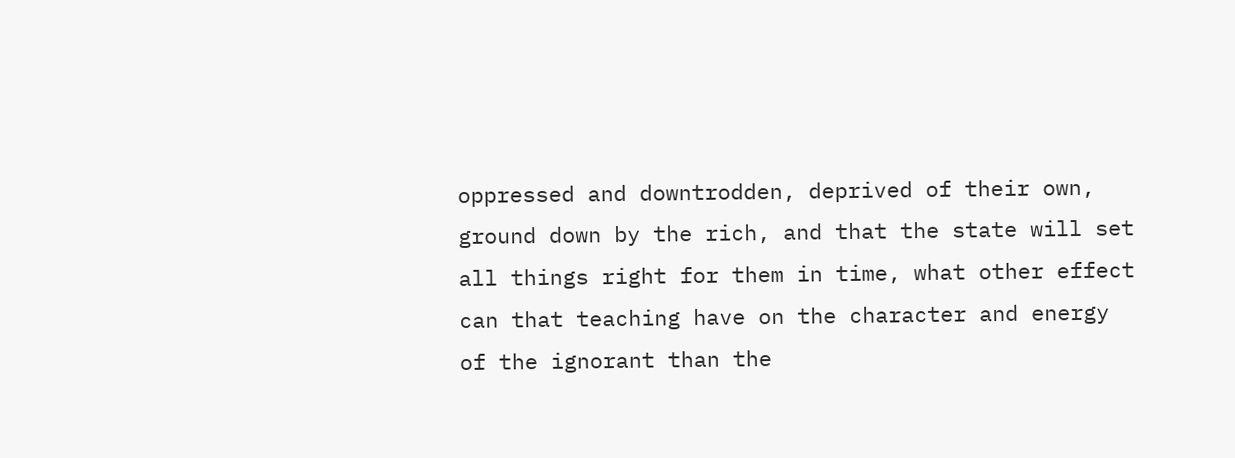oppressed and downtrodden, deprived of their own, ground down by the rich, and that the state will set all things right for them in time, what other effect can that teaching have on the character and energy of the ignorant than the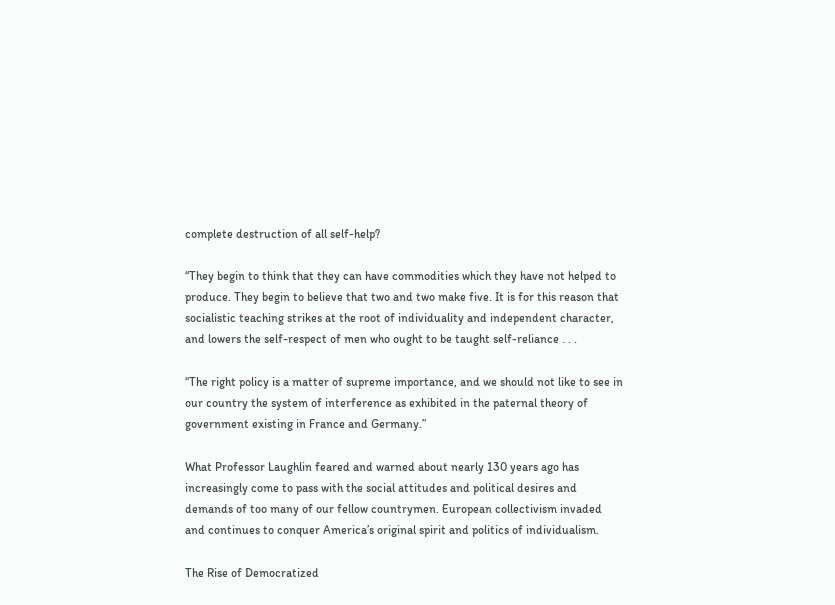complete destruction of all self-help?

“They begin to think that they can have commodities which they have not helped to produce. They begin to believe that two and two make five. It is for this reason that socialistic teaching strikes at the root of individuality and independent character, and lowers the self-respect of men who ought to be taught self-reliance . . .

“The right policy is a matter of supreme importance, and we should not like to see in our country the system of interference as exhibited in the paternal theory of government existing in France and Germany.”

What Professor Laughlin feared and warned about nearly 130 years ago has increasingly come to pass with the social attitudes and political desires and demands of too many of our fellow countrymen. European collectivism invaded and continues to conquer America’s original spirit and politics of individualism.

The Rise of Democratized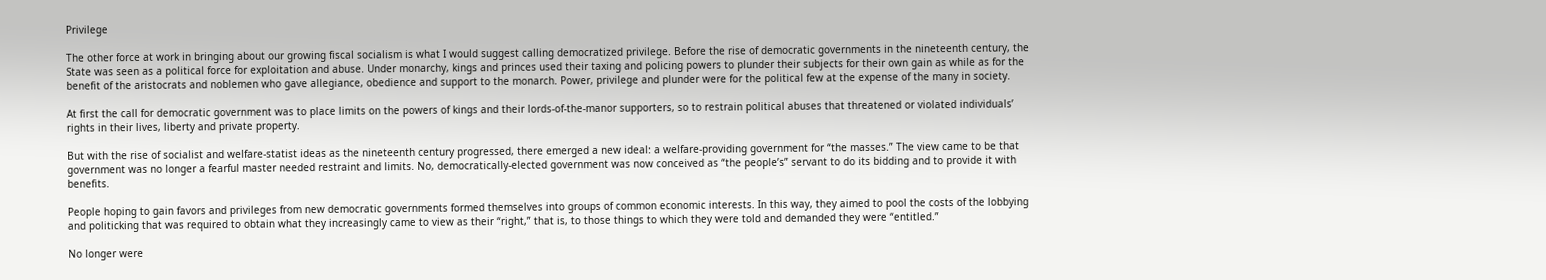Privilege

The other force at work in bringing about our growing fiscal socialism is what I would suggest calling democratized privilege. Before the rise of democratic governments in the nineteenth century, the State was seen as a political force for exploitation and abuse. Under monarchy, kings and princes used their taxing and policing powers to plunder their subjects for their own gain as while as for the benefit of the aristocrats and noblemen who gave allegiance, obedience and support to the monarch. Power, privilege and plunder were for the political few at the expense of the many in society.

At first the call for democratic government was to place limits on the powers of kings and their lords-of-the-manor supporters, so to restrain political abuses that threatened or violated individuals’ rights in their lives, liberty and private property.

But with the rise of socialist and welfare-statist ideas as the nineteenth century progressed, there emerged a new ideal: a welfare-providing government for “the masses.” The view came to be that government was no longer a fearful master needed restraint and limits. No, democratically-elected government was now conceived as “the people’s” servant to do its bidding and to provide it with benefits.

People hoping to gain favors and privileges from new democratic governments formed themselves into groups of common economic interests. In this way, they aimed to pool the costs of the lobbying and politicking that was required to obtain what they increasingly came to view as their “right,” that is, to those things to which they were told and demanded they were “entitled.”

No longer were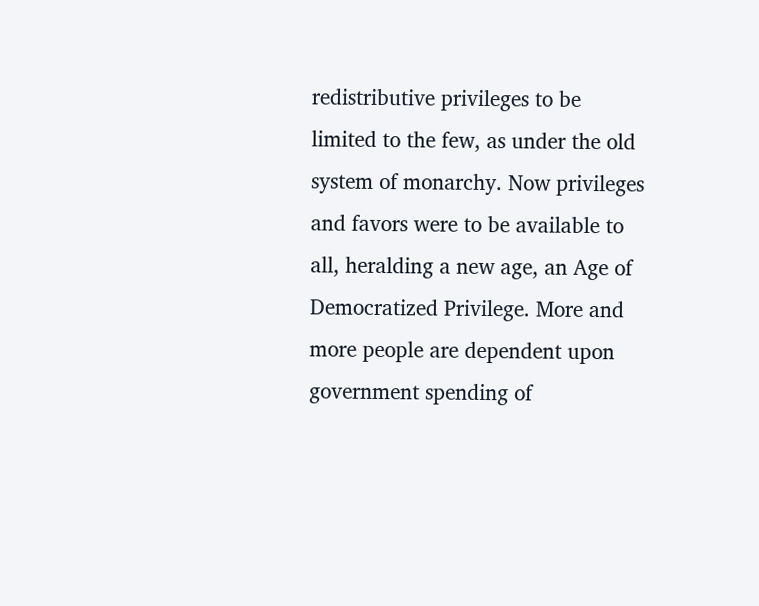redistributive privileges to be limited to the few, as under the old system of monarchy. Now privileges and favors were to be available to all, heralding a new age, an Age of Democratized Privilege. More and more people are dependent upon government spending of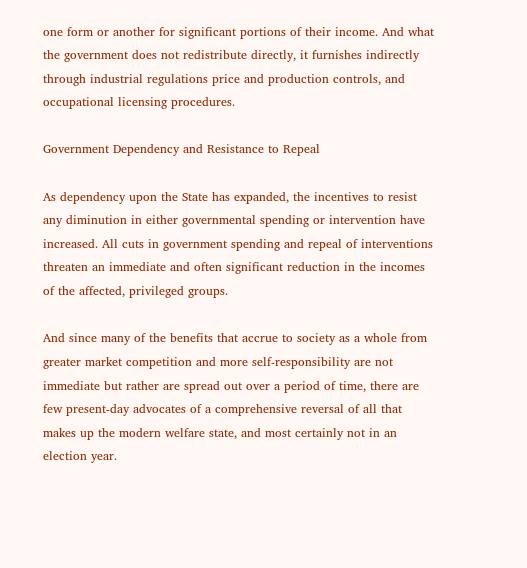one form or another for significant portions of their income. And what the government does not redistribute directly, it furnishes indirectly through industrial regulations price and production controls, and occupational licensing procedures.

Government Dependency and Resistance to Repeal

As dependency upon the State has expanded, the incentives to resist any diminution in either governmental spending or intervention have increased. All cuts in government spending and repeal of interventions threaten an immediate and often significant reduction in the incomes of the affected, privileged groups.

And since many of the benefits that accrue to society as a whole from greater market competition and more self-responsibility are not immediate but rather are spread out over a period of time, there are few present-day advocates of a comprehensive reversal of all that makes up the modern welfare state, and most certainly not in an election year.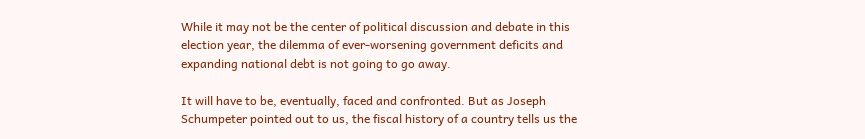While it may not be the center of political discussion and debate in this election year, the dilemma of ever-worsening government deficits and expanding national debt is not going to go away.

It will have to be, eventually, faced and confronted. But as Joseph Schumpeter pointed out to us, the fiscal history of a country tells us the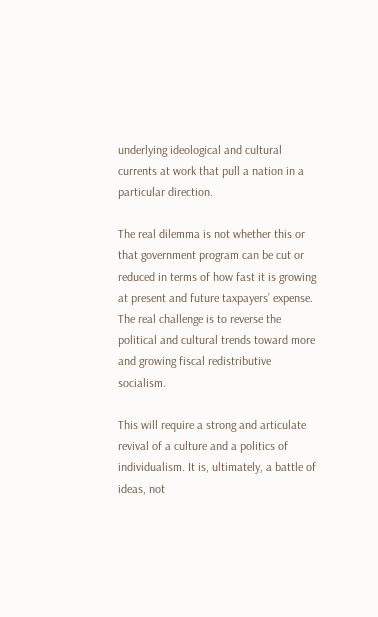underlying ideological and cultural currents at work that pull a nation in a particular direction.

The real dilemma is not whether this or that government program can be cut or reduced in terms of how fast it is growing at present and future taxpayers’ expense. The real challenge is to reverse the political and cultural trends toward more and growing fiscal redistributive socialism.

This will require a strong and articulate revival of a culture and a politics of individualism. It is, ultimately, a battle of ideas, not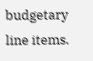budgetary line items.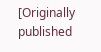[Originally published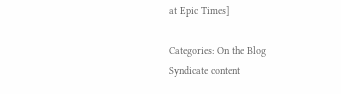at Epic Times]

Categories: On the Blog
Syndicate content